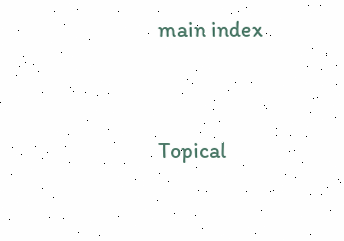main index




Topical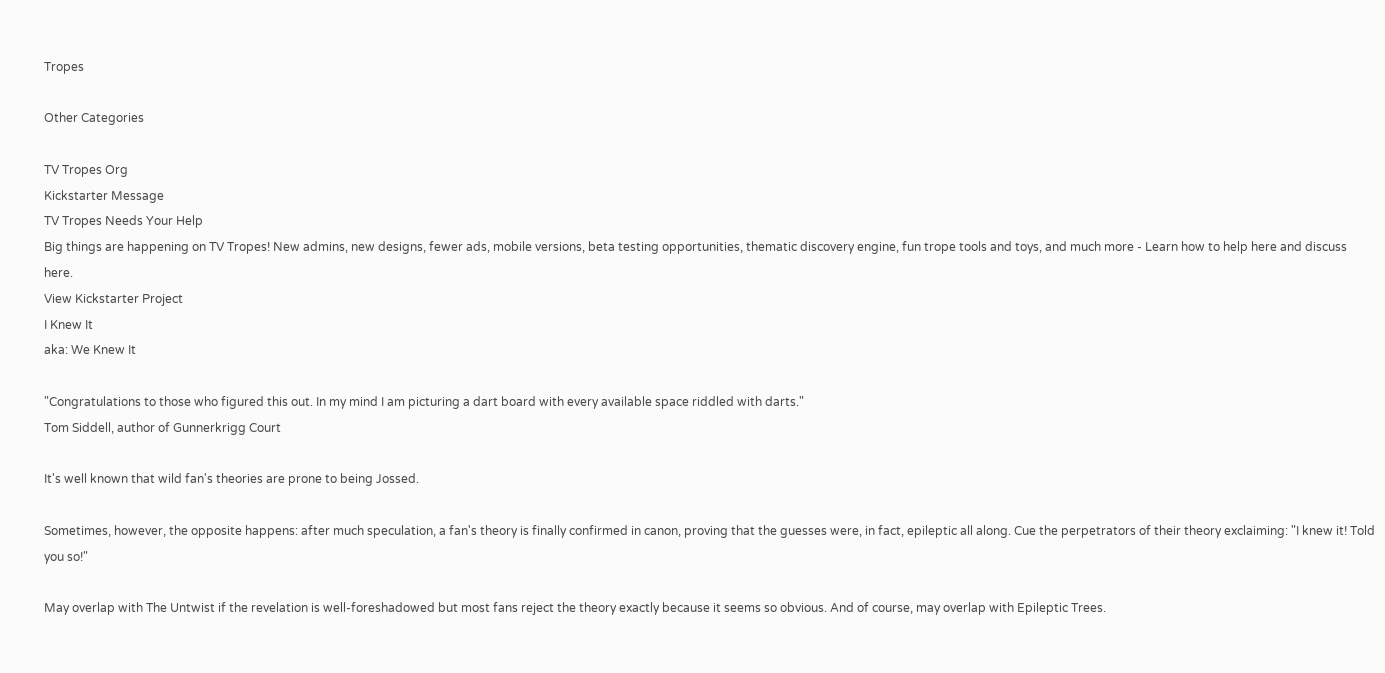Tropes

Other Categories

TV Tropes Org
Kickstarter Message
TV Tropes Needs Your Help
Big things are happening on TV Tropes! New admins, new designs, fewer ads, mobile versions, beta testing opportunities, thematic discovery engine, fun trope tools and toys, and much more - Learn how to help here and discuss here.
View Kickstarter Project
I Knew It
aka: We Knew It

"Congratulations to those who figured this out. In my mind I am picturing a dart board with every available space riddled with darts."
Tom Siddell, author of Gunnerkrigg Court

It's well known that wild fan's theories are prone to being Jossed.

Sometimes, however, the opposite happens: after much speculation, a fan's theory is finally confirmed in canon, proving that the guesses were, in fact, epileptic all along. Cue the perpetrators of their theory exclaiming: "I knew it! Told you so!"

May overlap with The Untwist if the revelation is well-foreshadowed but most fans reject the theory exactly because it seems so obvious. And of course, may overlap with Epileptic Trees.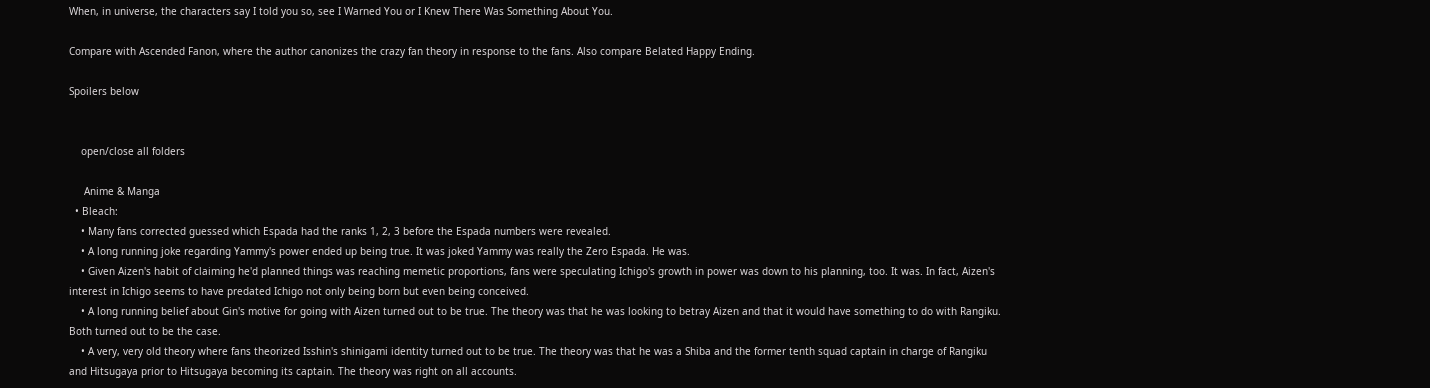When, in universe, the characters say I told you so, see I Warned You or I Knew There Was Something About You.

Compare with Ascended Fanon, where the author canonizes the crazy fan theory in response to the fans. Also compare Belated Happy Ending.

Spoilers below


    open/close all folders

     Anime & Manga
  • Bleach:
    • Many fans corrected guessed which Espada had the ranks 1, 2, 3 before the Espada numbers were revealed.
    • A long running joke regarding Yammy's power ended up being true. It was joked Yammy was really the Zero Espada. He was.
    • Given Aizen's habit of claiming he'd planned things was reaching memetic proportions, fans were speculating Ichigo's growth in power was down to his planning, too. It was. In fact, Aizen's interest in Ichigo seems to have predated Ichigo not only being born but even being conceived.
    • A long running belief about Gin's motive for going with Aizen turned out to be true. The theory was that he was looking to betray Aizen and that it would have something to do with Rangiku. Both turned out to be the case.
    • A very, very old theory where fans theorized Isshin's shinigami identity turned out to be true. The theory was that he was a Shiba and the former tenth squad captain in charge of Rangiku and Hitsugaya prior to Hitsugaya becoming its captain. The theory was right on all accounts.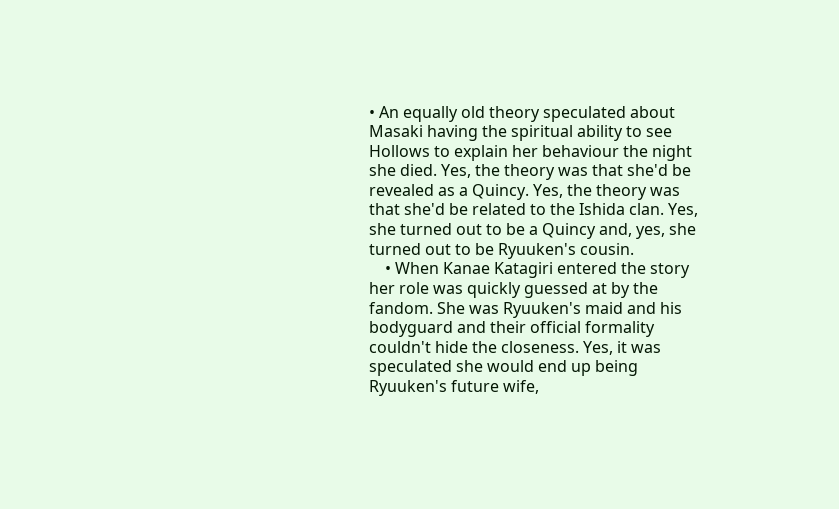• An equally old theory speculated about Masaki having the spiritual ability to see Hollows to explain her behaviour the night she died. Yes, the theory was that she'd be revealed as a Quincy. Yes, the theory was that she'd be related to the Ishida clan. Yes, she turned out to be a Quincy and, yes, she turned out to be Ryuuken's cousin.
    • When Kanae Katagiri entered the story her role was quickly guessed at by the fandom. She was Ryuuken's maid and his bodyguard and their official formality couldn't hide the closeness. Yes, it was speculated she would end up being Ryuuken's future wife,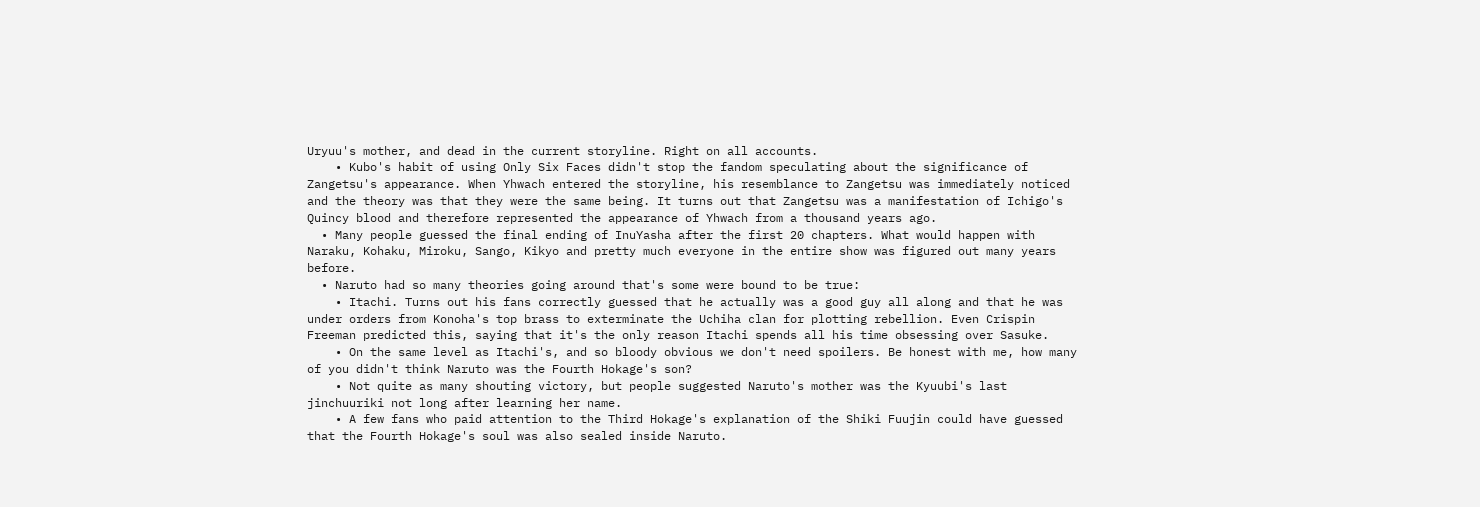Uryuu's mother, and dead in the current storyline. Right on all accounts.
    • Kubo's habit of using Only Six Faces didn't stop the fandom speculating about the significance of Zangetsu's appearance. When Yhwach entered the storyline, his resemblance to Zangetsu was immediately noticed and the theory was that they were the same being. It turns out that Zangetsu was a manifestation of Ichigo's Quincy blood and therefore represented the appearance of Yhwach from a thousand years ago.
  • Many people guessed the final ending of InuYasha after the first 20 chapters. What would happen with Naraku, Kohaku, Miroku, Sango, Kikyo and pretty much everyone in the entire show was figured out many years before.
  • Naruto had so many theories going around that's some were bound to be true:
    • Itachi. Turns out his fans correctly guessed that he actually was a good guy all along and that he was under orders from Konoha's top brass to exterminate the Uchiha clan for plotting rebellion. Even Crispin Freeman predicted this, saying that it's the only reason Itachi spends all his time obsessing over Sasuke.
    • On the same level as Itachi's, and so bloody obvious we don't need spoilers. Be honest with me, how many of you didn't think Naruto was the Fourth Hokage's son?
    • Not quite as many shouting victory, but people suggested Naruto's mother was the Kyuubi's last jinchuuriki not long after learning her name.
    • A few fans who paid attention to the Third Hokage's explanation of the Shiki Fuujin could have guessed that the Fourth Hokage's soul was also sealed inside Naruto.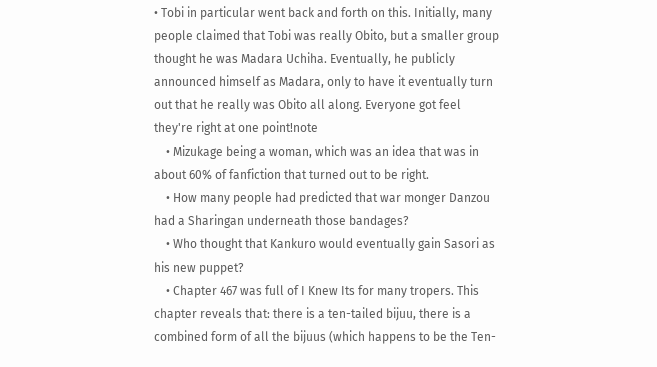• Tobi in particular went back and forth on this. Initially, many people claimed that Tobi was really Obito, but a smaller group thought he was Madara Uchiha. Eventually, he publicly announced himself as Madara, only to have it eventually turn out that he really was Obito all along. Everyone got feel they're right at one point!note
    • Mizukage being a woman, which was an idea that was in about 60% of fanfiction that turned out to be right.
    • How many people had predicted that war monger Danzou had a Sharingan underneath those bandages?
    • Who thought that Kankuro would eventually gain Sasori as his new puppet?
    • Chapter 467 was full of I Knew Its for many tropers. This chapter reveals that: there is a ten-tailed bijuu, there is a combined form of all the bijuus (which happens to be the Ten-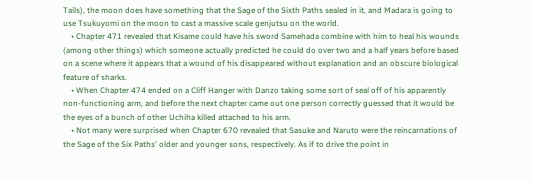Tails), the moon does have something that the Sage of the Sixth Paths sealed in it, and Madara is going to use Tsukuyomi on the moon to cast a massive scale genjutsu on the world.
    • Chapter 471 revealed that Kisame could have his sword Samehada combine with him to heal his wounds (among other things) which someone actually predicted he could do over two and a half years before based on a scene where it appears that a wound of his disappeared without explanation and an obscure biological feature of sharks.
    • When Chapter 474 ended on a Cliff Hanger with Danzo taking some sort of seal off of his apparently non-functioning arm, and before the next chapter came out one person correctly guessed that it would be the eyes of a bunch of other Uchiha killed attached to his arm.
    • Not many were surprised when Chapter 670 revealed that Sasuke and Naruto were the reincarnations of the Sage of the Six Paths' older and younger sons, respectively. As if to drive the point in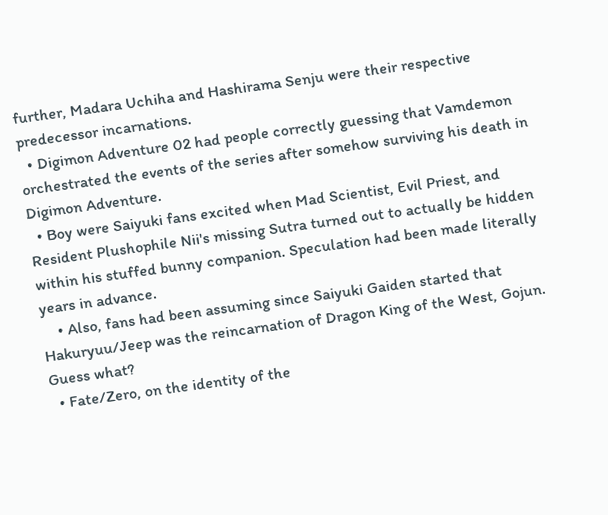further, Madara Uchiha and Hashirama Senju were their respective predecessor incarnations.
  • Digimon Adventure 02 had people correctly guessing that Vamdemon orchestrated the events of the series after somehow surviving his death in Digimon Adventure.
  • Boy were Saiyuki fans excited when Mad Scientist, Evil Priest, and Resident Plushophile Nii's missing Sutra turned out to actually be hidden within his stuffed bunny companion. Speculation had been made literally years in advance.
    • Also, fans had been assuming since Saiyuki Gaiden started that Hakuryuu/Jeep was the reincarnation of Dragon King of the West, Gojun. Guess what?
  • Fate/Zero, on the identity of the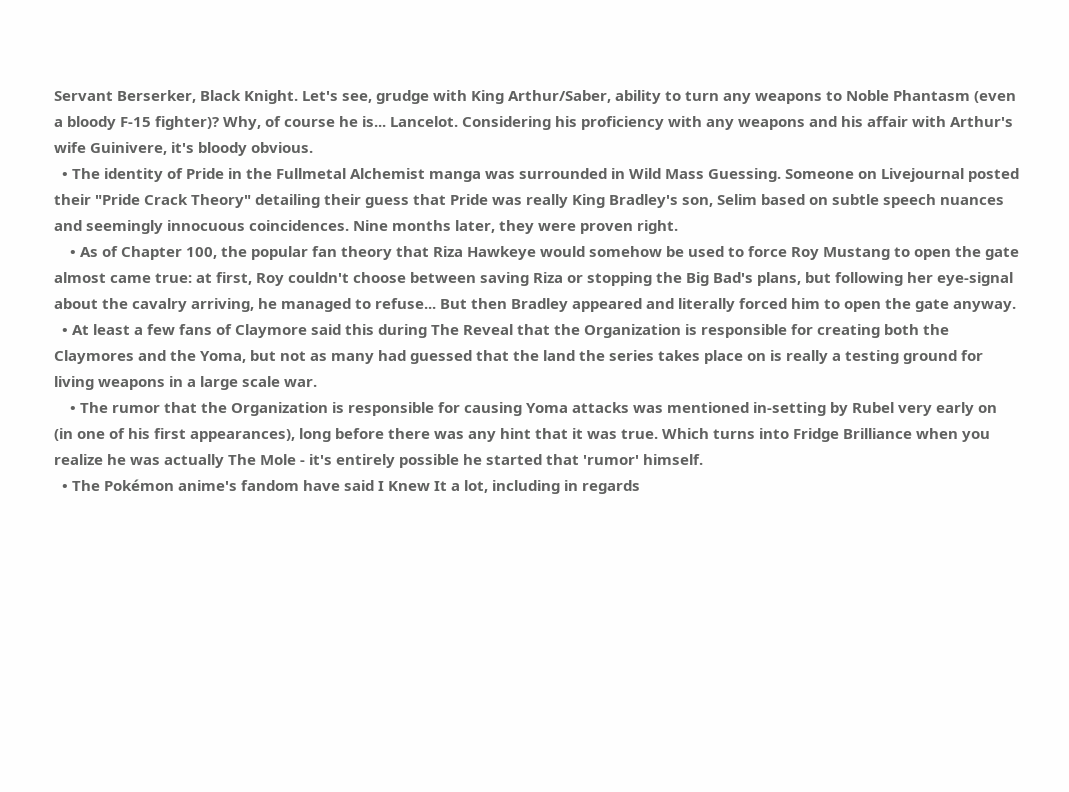Servant Berserker, Black Knight. Let's see, grudge with King Arthur/Saber, ability to turn any weapons to Noble Phantasm (even a bloody F-15 fighter)? Why, of course he is... Lancelot. Considering his proficiency with any weapons and his affair with Arthur's wife Guinivere, it's bloody obvious.
  • The identity of Pride in the Fullmetal Alchemist manga was surrounded in Wild Mass Guessing. Someone on Livejournal posted their "Pride Crack Theory" detailing their guess that Pride was really King Bradley's son, Selim based on subtle speech nuances and seemingly innocuous coincidences. Nine months later, they were proven right.
    • As of Chapter 100, the popular fan theory that Riza Hawkeye would somehow be used to force Roy Mustang to open the gate almost came true: at first, Roy couldn't choose between saving Riza or stopping the Big Bad's plans, but following her eye-signal about the cavalry arriving, he managed to refuse... But then Bradley appeared and literally forced him to open the gate anyway.
  • At least a few fans of Claymore said this during The Reveal that the Organization is responsible for creating both the Claymores and the Yoma, but not as many had guessed that the land the series takes place on is really a testing ground for living weapons in a large scale war.
    • The rumor that the Organization is responsible for causing Yoma attacks was mentioned in-setting by Rubel very early on (in one of his first appearances), long before there was any hint that it was true. Which turns into Fridge Brilliance when you realize he was actually The Mole - it's entirely possible he started that 'rumor' himself.
  • The Pokémon anime's fandom have said I Knew It a lot, including in regards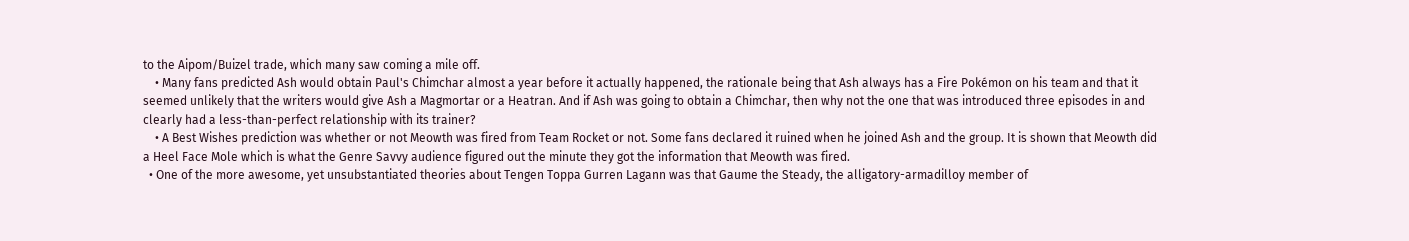to the Aipom/Buizel trade, which many saw coming a mile off.
    • Many fans predicted Ash would obtain Paul's Chimchar almost a year before it actually happened, the rationale being that Ash always has a Fire Pokémon on his team and that it seemed unlikely that the writers would give Ash a Magmortar or a Heatran. And if Ash was going to obtain a Chimchar, then why not the one that was introduced three episodes in and clearly had a less-than-perfect relationship with its trainer?
    • A Best Wishes prediction was whether or not Meowth was fired from Team Rocket or not. Some fans declared it ruined when he joined Ash and the group. It is shown that Meowth did a Heel Face Mole which is what the Genre Savvy audience figured out the minute they got the information that Meowth was fired.
  • One of the more awesome, yet unsubstantiated theories about Tengen Toppa Gurren Lagann was that Gaume the Steady, the alligatory-armadilloy member of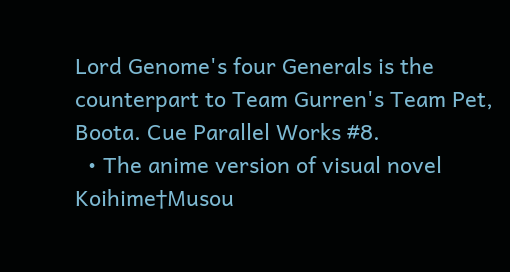Lord Genome's four Generals is the counterpart to Team Gurren's Team Pet, Boota. Cue Parallel Works #8.
  • The anime version of visual novel Koihime†Musou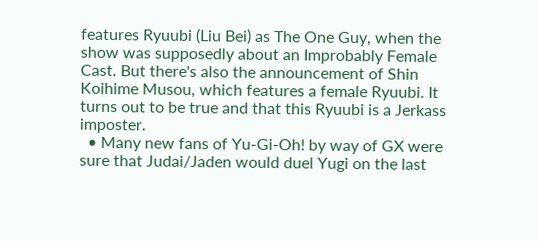features Ryuubi (Liu Bei) as The One Guy, when the show was supposedly about an Improbably Female Cast. But there's also the announcement of Shin Koihime Musou, which features a female Ryuubi. It turns out to be true and that this Ryuubi is a Jerkass imposter.
  • Many new fans of Yu-Gi-Oh! by way of GX were sure that Judai/Jaden would duel Yugi on the last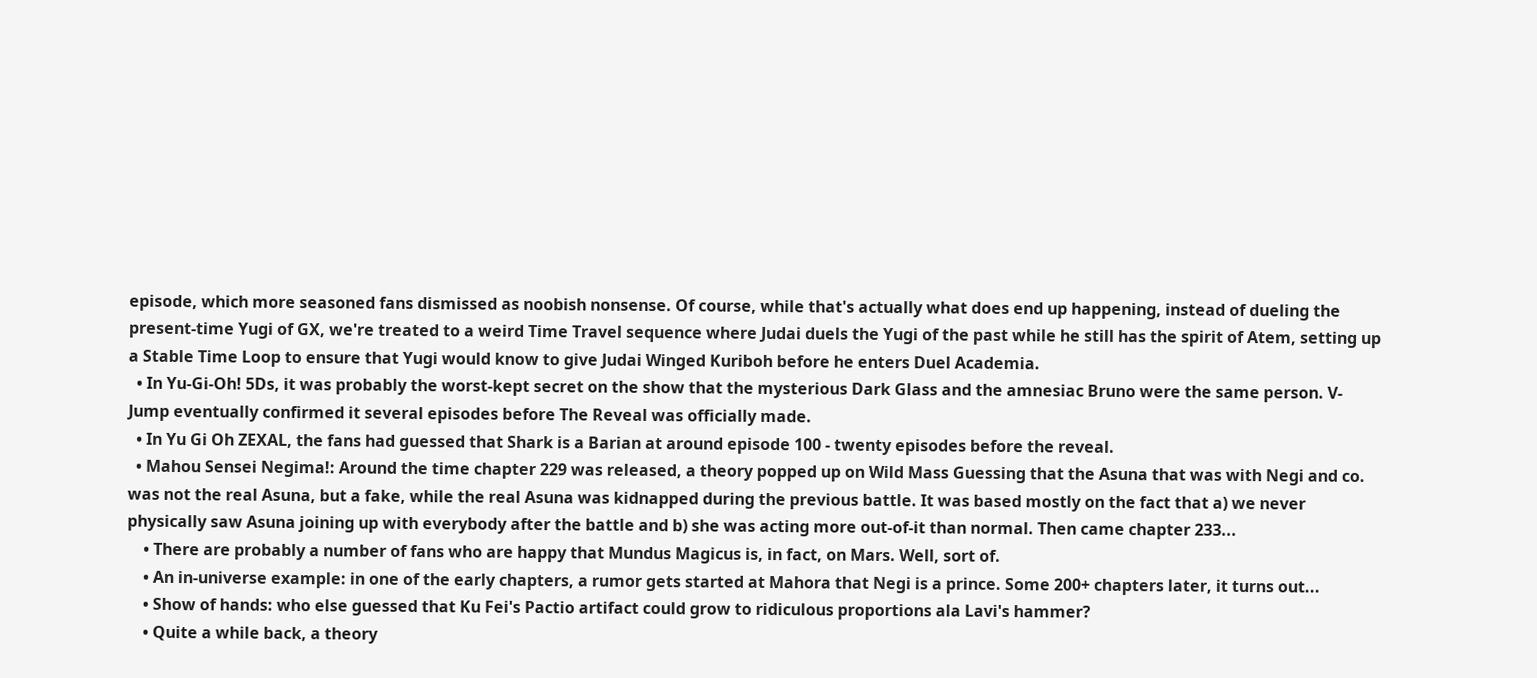episode, which more seasoned fans dismissed as noobish nonsense. Of course, while that's actually what does end up happening, instead of dueling the present-time Yugi of GX, we're treated to a weird Time Travel sequence where Judai duels the Yugi of the past while he still has the spirit of Atem, setting up a Stable Time Loop to ensure that Yugi would know to give Judai Winged Kuriboh before he enters Duel Academia.
  • In Yu-Gi-Oh! 5Ds, it was probably the worst-kept secret on the show that the mysterious Dark Glass and the amnesiac Bruno were the same person. V-Jump eventually confirmed it several episodes before The Reveal was officially made.
  • In Yu Gi Oh ZEXAL, the fans had guessed that Shark is a Barian at around episode 100 - twenty episodes before the reveal.
  • Mahou Sensei Negima!: Around the time chapter 229 was released, a theory popped up on Wild Mass Guessing that the Asuna that was with Negi and co. was not the real Asuna, but a fake, while the real Asuna was kidnapped during the previous battle. It was based mostly on the fact that a) we never physically saw Asuna joining up with everybody after the battle and b) she was acting more out-of-it than normal. Then came chapter 233...
    • There are probably a number of fans who are happy that Mundus Magicus is, in fact, on Mars. Well, sort of.
    • An in-universe example: in one of the early chapters, a rumor gets started at Mahora that Negi is a prince. Some 200+ chapters later, it turns out...
    • Show of hands: who else guessed that Ku Fei's Pactio artifact could grow to ridiculous proportions ala Lavi's hammer?
    • Quite a while back, a theory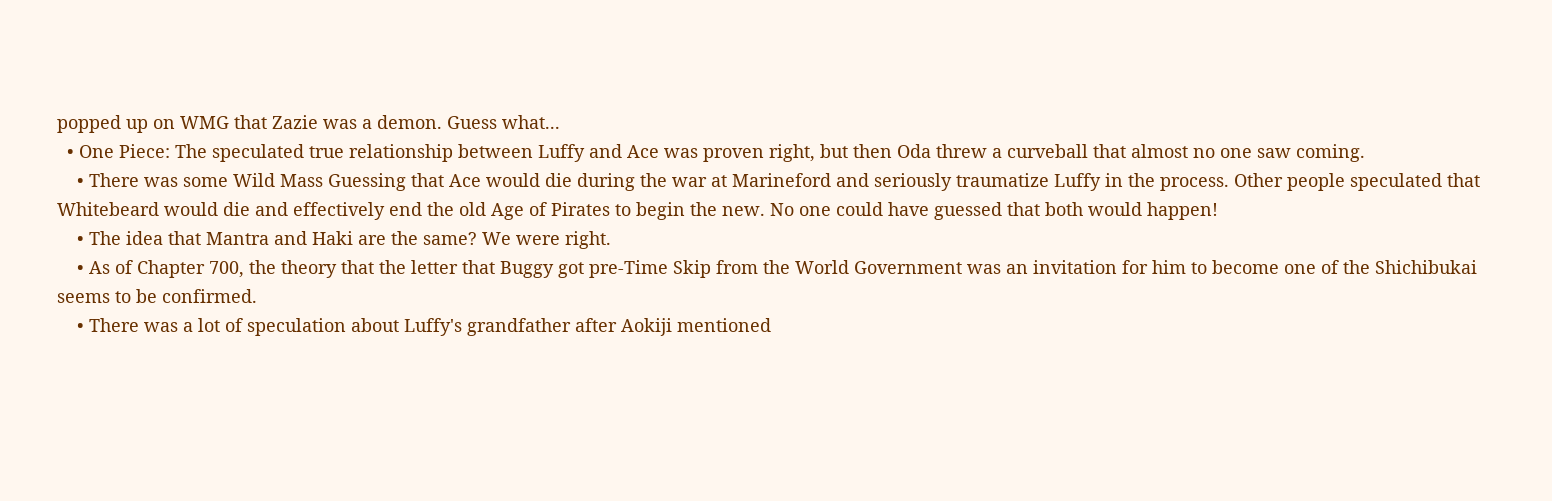popped up on WMG that Zazie was a demon. Guess what...
  • One Piece: The speculated true relationship between Luffy and Ace was proven right, but then Oda threw a curveball that almost no one saw coming.
    • There was some Wild Mass Guessing that Ace would die during the war at Marineford and seriously traumatize Luffy in the process. Other people speculated that Whitebeard would die and effectively end the old Age of Pirates to begin the new. No one could have guessed that both would happen!
    • The idea that Mantra and Haki are the same? We were right.
    • As of Chapter 700, the theory that the letter that Buggy got pre-Time Skip from the World Government was an invitation for him to become one of the Shichibukai seems to be confirmed.
    • There was a lot of speculation about Luffy's grandfather after Aokiji mentioned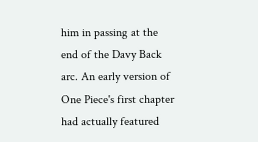him in passing at the end of the Davy Back arc. An early version of One Piece's first chapter had actually featured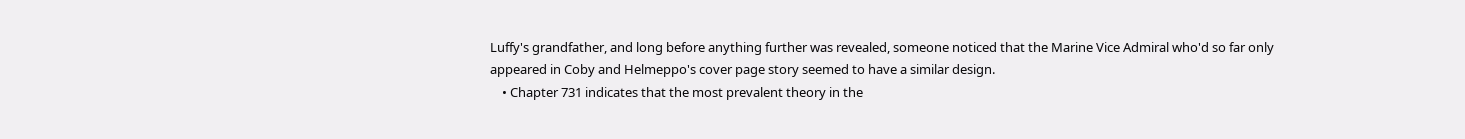Luffy's grandfather, and long before anything further was revealed, someone noticed that the Marine Vice Admiral who'd so far only appeared in Coby and Helmeppo's cover page story seemed to have a similar design.
    • Chapter 731 indicates that the most prevalent theory in the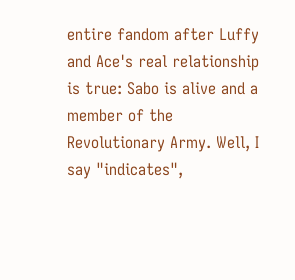entire fandom after Luffy and Ace's real relationship is true: Sabo is alive and a member of the Revolutionary Army. Well, I say "indicates",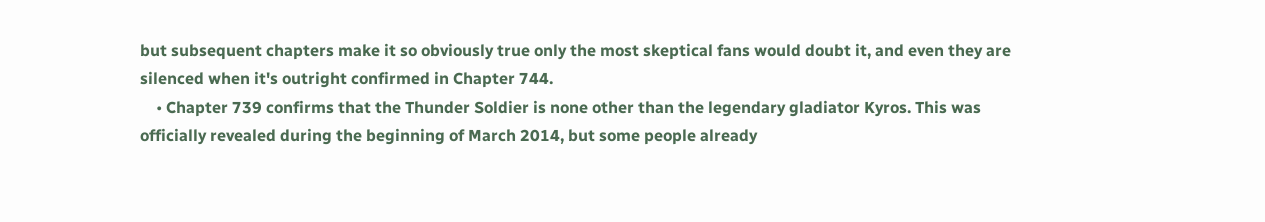but subsequent chapters make it so obviously true only the most skeptical fans would doubt it, and even they are silenced when it's outright confirmed in Chapter 744.
    • Chapter 739 confirms that the Thunder Soldier is none other than the legendary gladiator Kyros. This was officially revealed during the beginning of March 2014, but some people already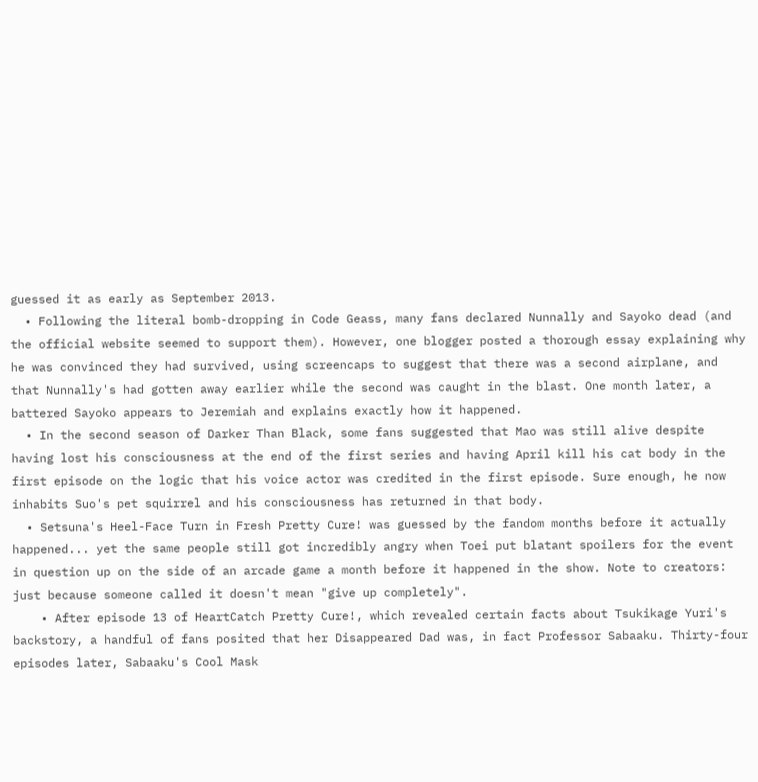guessed it as early as September 2013.
  • Following the literal bomb-dropping in Code Geass, many fans declared Nunnally and Sayoko dead (and the official website seemed to support them). However, one blogger posted a thorough essay explaining why he was convinced they had survived, using screencaps to suggest that there was a second airplane, and that Nunnally's had gotten away earlier while the second was caught in the blast. One month later, a battered Sayoko appears to Jeremiah and explains exactly how it happened.
  • In the second season of Darker Than Black, some fans suggested that Mao was still alive despite having lost his consciousness at the end of the first series and having April kill his cat body in the first episode on the logic that his voice actor was credited in the first episode. Sure enough, he now inhabits Suo's pet squirrel and his consciousness has returned in that body.
  • Setsuna's Heel-Face Turn in Fresh Pretty Cure! was guessed by the fandom months before it actually happened... yet the same people still got incredibly angry when Toei put blatant spoilers for the event in question up on the side of an arcade game a month before it happened in the show. Note to creators: just because someone called it doesn't mean "give up completely".
    • After episode 13 of HeartCatch Pretty Cure!, which revealed certain facts about Tsukikage Yuri's backstory, a handful of fans posited that her Disappeared Dad was, in fact Professor Sabaaku. Thirty-four episodes later, Sabaaku's Cool Mask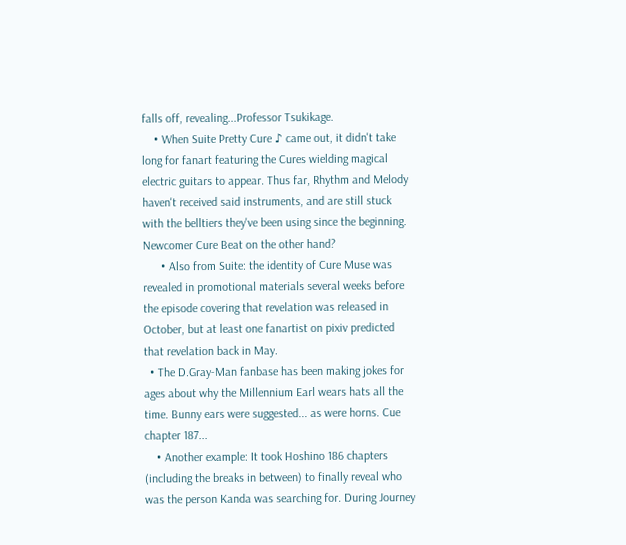falls off, revealing...Professor Tsukikage.
    • When Suite Pretty Cure ♪ came out, it didn't take long for fanart featuring the Cures wielding magical electric guitars to appear. Thus far, Rhythm and Melody haven't received said instruments, and are still stuck with the belltiers they've been using since the beginning. Newcomer Cure Beat on the other hand?
      • Also from Suite: the identity of Cure Muse was revealed in promotional materials several weeks before the episode covering that revelation was released in October, but at least one fanartist on pixiv predicted that revelation back in May.
  • The D.Gray-Man fanbase has been making jokes for ages about why the Millennium Earl wears hats all the time. Bunny ears were suggested... as were horns. Cue chapter 187...
    • Another example: It took Hoshino 186 chapters (including the breaks in between) to finally reveal who was the person Kanda was searching for. During Journey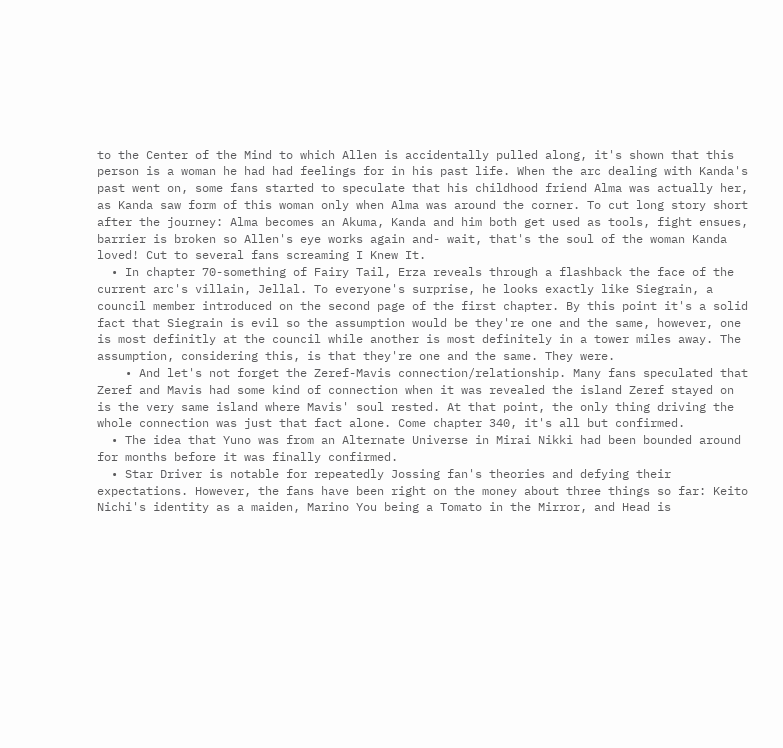to the Center of the Mind to which Allen is accidentally pulled along, it's shown that this person is a woman he had had feelings for in his past life. When the arc dealing with Kanda's past went on, some fans started to speculate that his childhood friend Alma was actually her, as Kanda saw form of this woman only when Alma was around the corner. To cut long story short after the journey: Alma becomes an Akuma, Kanda and him both get used as tools, fight ensues, barrier is broken so Allen's eye works again and- wait, that's the soul of the woman Kanda loved! Cut to several fans screaming I Knew It.
  • In chapter 70-something of Fairy Tail, Erza reveals through a flashback the face of the current arc's villain, Jellal. To everyone's surprise, he looks exactly like Siegrain, a council member introduced on the second page of the first chapter. By this point it's a solid fact that Siegrain is evil so the assumption would be they're one and the same, however, one is most definitly at the council while another is most definitely in a tower miles away. The assumption, considering this, is that they're one and the same. They were.
    • And let's not forget the Zeref-Mavis connection/relationship. Many fans speculated that Zeref and Mavis had some kind of connection when it was revealed the island Zeref stayed on is the very same island where Mavis' soul rested. At that point, the only thing driving the whole connection was just that fact alone. Come chapter 340, it's all but confirmed.
  • The idea that Yuno was from an Alternate Universe in Mirai Nikki had been bounded around for months before it was finally confirmed.
  • Star Driver is notable for repeatedly Jossing fan's theories and defying their expectations. However, the fans have been right on the money about three things so far: Keito Nichi's identity as a maiden, Marino You being a Tomato in the Mirror, and Head is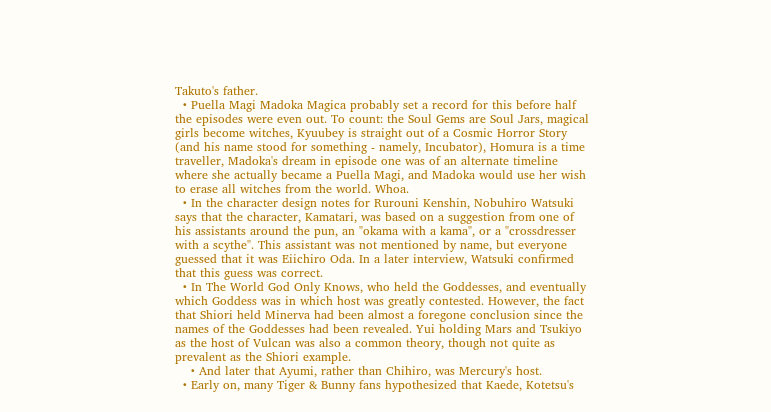Takuto's father.
  • Puella Magi Madoka Magica probably set a record for this before half the episodes were even out. To count: the Soul Gems are Soul Jars, magical girls become witches, Kyuubey is straight out of a Cosmic Horror Story (and his name stood for something - namely, Incubator), Homura is a time traveller, Madoka's dream in episode one was of an alternate timeline where she actually became a Puella Magi, and Madoka would use her wish to erase all witches from the world. Whoa.
  • In the character design notes for Rurouni Kenshin, Nobuhiro Watsuki says that the character, Kamatari, was based on a suggestion from one of his assistants around the pun, an "okama with a kama", or a "crossdresser with a scythe". This assistant was not mentioned by name, but everyone guessed that it was Eiichiro Oda. In a later interview, Watsuki confirmed that this guess was correct.
  • In The World God Only Knows, who held the Goddesses, and eventually which Goddess was in which host was greatly contested. However, the fact that Shiori held Minerva had been almost a foregone conclusion since the names of the Goddesses had been revealed. Yui holding Mars and Tsukiyo as the host of Vulcan was also a common theory, though not quite as prevalent as the Shiori example.
    • And later that Ayumi, rather than Chihiro, was Mercury's host.
  • Early on, many Tiger & Bunny fans hypothesized that Kaede, Kotetsu's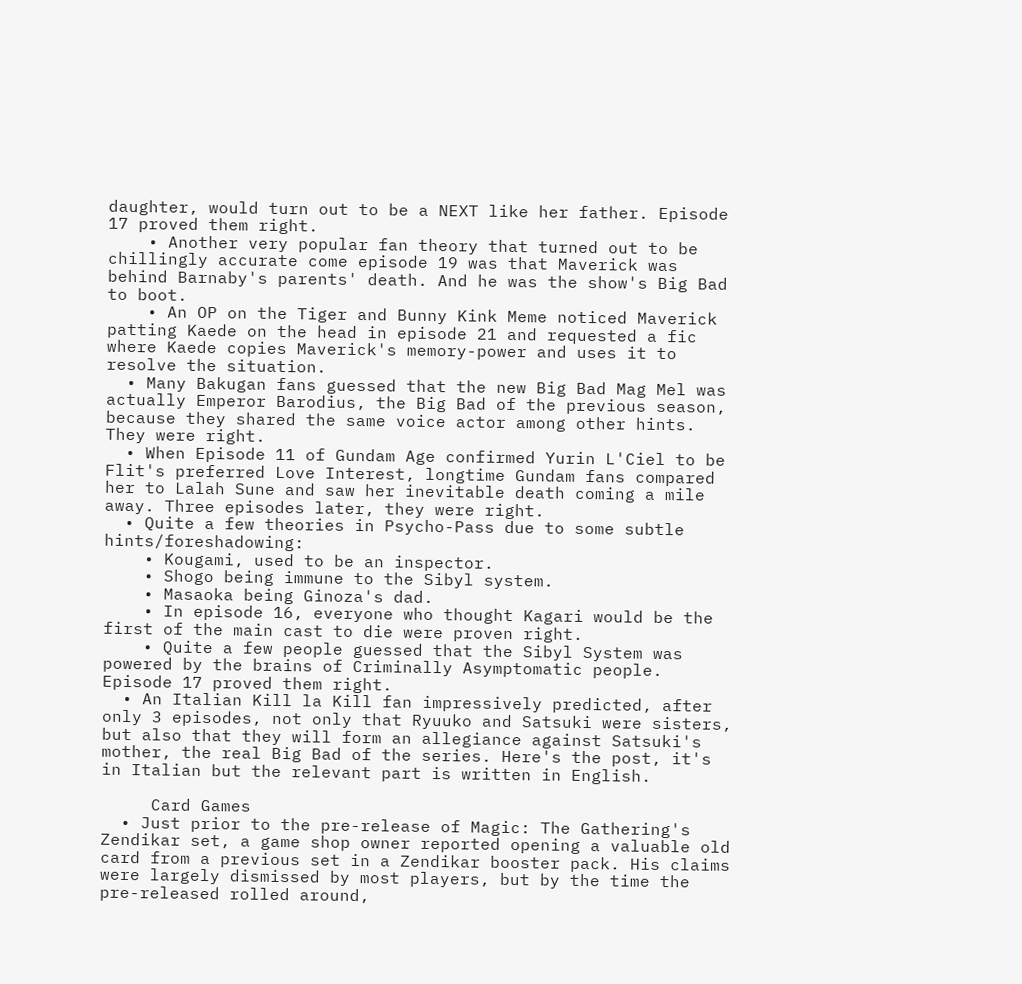daughter, would turn out to be a NEXT like her father. Episode 17 proved them right.
    • Another very popular fan theory that turned out to be chillingly accurate come episode 19 was that Maverick was behind Barnaby's parents' death. And he was the show's Big Bad to boot.
    • An OP on the Tiger and Bunny Kink Meme noticed Maverick patting Kaede on the head in episode 21 and requested a fic where Kaede copies Maverick's memory-power and uses it to resolve the situation.
  • Many Bakugan fans guessed that the new Big Bad Mag Mel was actually Emperor Barodius, the Big Bad of the previous season, because they shared the same voice actor among other hints. They were right.
  • When Episode 11 of Gundam Age confirmed Yurin L'Ciel to be Flit's preferred Love Interest, longtime Gundam fans compared her to Lalah Sune and saw her inevitable death coming a mile away. Three episodes later, they were right.
  • Quite a few theories in Psycho-Pass due to some subtle hints/foreshadowing:
    • Kougami, used to be an inspector.
    • Shogo being immune to the Sibyl system.
    • Masaoka being Ginoza's dad.
    • In episode 16, everyone who thought Kagari would be the first of the main cast to die were proven right.
    • Quite a few people guessed that the Sibyl System was powered by the brains of Criminally Asymptomatic people. Episode 17 proved them right.
  • An Italian Kill la Kill fan impressively predicted, after only 3 episodes, not only that Ryuuko and Satsuki were sisters, but also that they will form an allegiance against Satsuki's mother, the real Big Bad of the series. Here's the post, it's in Italian but the relevant part is written in English.

     Card Games
  • Just prior to the pre-release of Magic: The Gathering's Zendikar set, a game shop owner reported opening a valuable old card from a previous set in a Zendikar booster pack. His claims were largely dismissed by most players, but by the time the pre-released rolled around,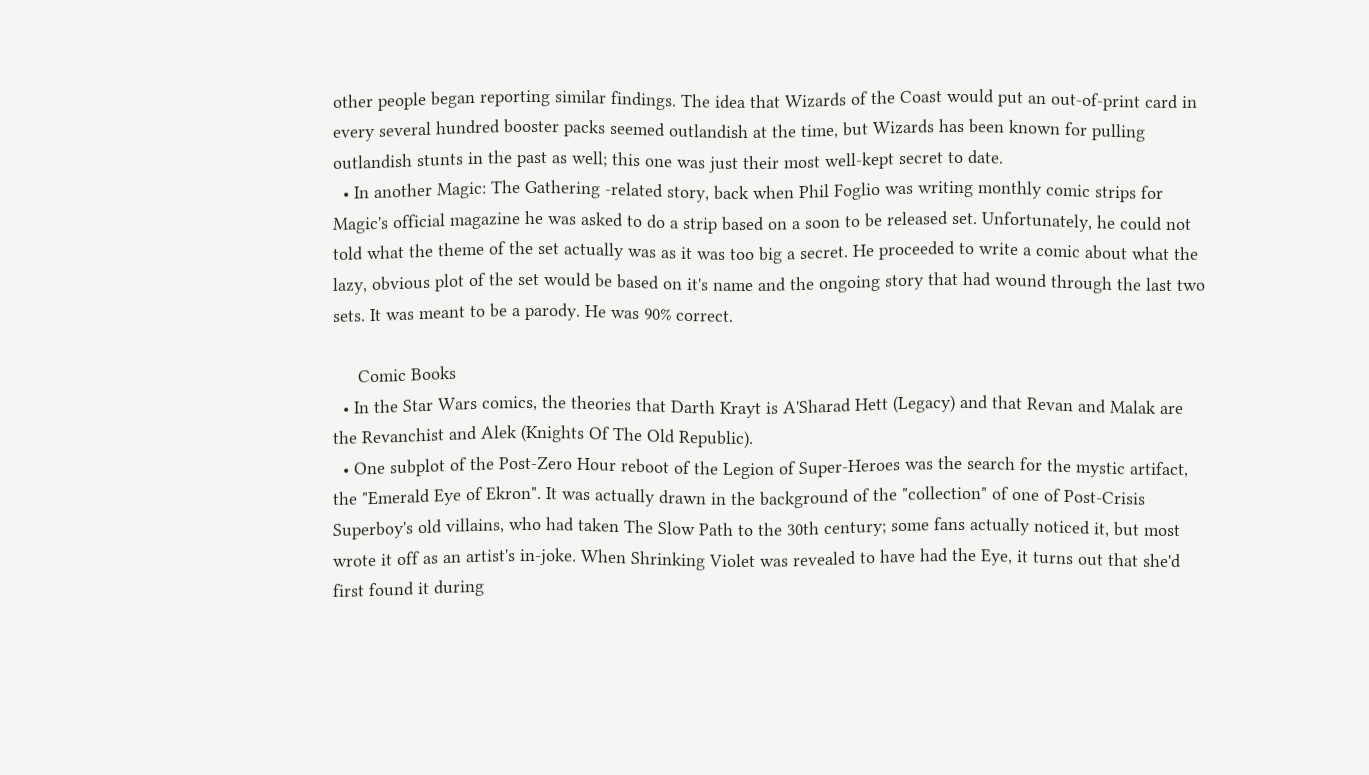other people began reporting similar findings. The idea that Wizards of the Coast would put an out-of-print card in every several hundred booster packs seemed outlandish at the time, but Wizards has been known for pulling outlandish stunts in the past as well; this one was just their most well-kept secret to date.
  • In another Magic: The Gathering -related story, back when Phil Foglio was writing monthly comic strips for Magic's official magazine he was asked to do a strip based on a soon to be released set. Unfortunately, he could not told what the theme of the set actually was as it was too big a secret. He proceeded to write a comic about what the lazy, obvious plot of the set would be based on it's name and the ongoing story that had wound through the last two sets. It was meant to be a parody. He was 90% correct.

     Comic Books
  • In the Star Wars comics, the theories that Darth Krayt is A'Sharad Hett (Legacy) and that Revan and Malak are the Revanchist and Alek (Knights Of The Old Republic).
  • One subplot of the Post-Zero Hour reboot of the Legion of Super-Heroes was the search for the mystic artifact, the "Emerald Eye of Ekron". It was actually drawn in the background of the "collection" of one of Post-Crisis Superboy's old villains, who had taken The Slow Path to the 30th century; some fans actually noticed it, but most wrote it off as an artist's in-joke. When Shrinking Violet was revealed to have had the Eye, it turns out that she'd first found it during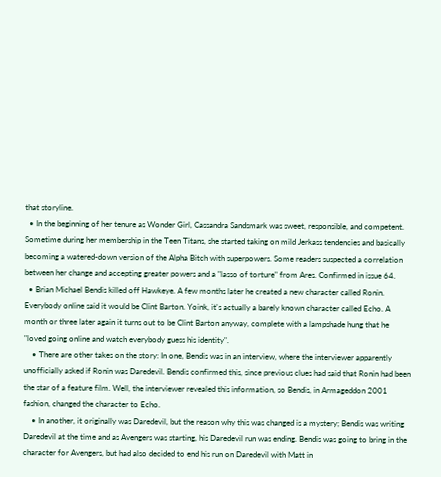that storyline.
  • In the beginning of her tenure as Wonder Girl, Cassandra Sandsmark was sweet, responsible, and competent. Sometime during her membership in the Teen Titans, she started taking on mild Jerkass tendencies and basically becoming a watered-down version of the Alpha Bitch with superpowers. Some readers suspected a correlation between her change and accepting greater powers and a "lasso of torture" from Ares. Confirmed in issue 64.
  • Brian Michael Bendis killed off Hawkeye. A few months later he created a new character called Ronin. Everybody online said it would be Clint Barton. Yoink, it's actually a barely known character called Echo. A month or three later again it turns out to be Clint Barton anyway, complete with a lampshade hung that he "loved going online and watch everybody guess his identity".
    • There are other takes on the story: In one, Bendis was in an interview, where the interviewer apparently unofficially asked if Ronin was Daredevil. Bendis confirmed this, since previous clues had said that Ronin had been the star of a feature film. Well, the interviewer revealed this information, so Bendis, in Armageddon 2001 fashion, changed the character to Echo.
    • In another, it originally was Daredevil, but the reason why this was changed is a mystery; Bendis was writing Daredevil at the time and as Avengers was starting, his Daredevil run was ending. Bendis was going to bring in the character for Avengers, but had also decided to end his run on Daredevil with Matt in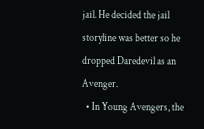jail. He decided the jail storyline was better so he dropped Daredevil as an Avenger.
  • In Young Avengers, the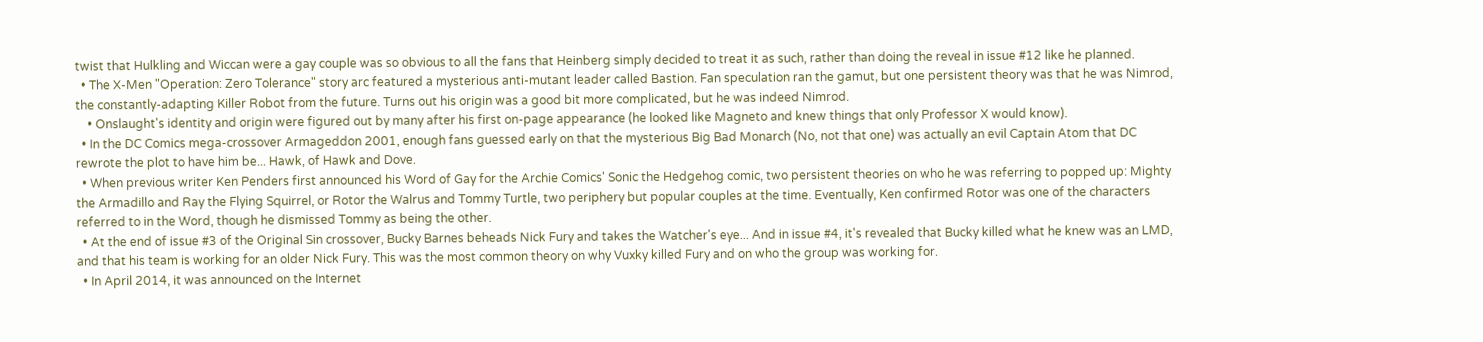twist that Hulkling and Wiccan were a gay couple was so obvious to all the fans that Heinberg simply decided to treat it as such, rather than doing the reveal in issue #12 like he planned.
  • The X-Men "Operation: Zero Tolerance" story arc featured a mysterious anti-mutant leader called Bastion. Fan speculation ran the gamut, but one persistent theory was that he was Nimrod, the constantly-adapting Killer Robot from the future. Turns out his origin was a good bit more complicated, but he was indeed Nimrod.
    • Onslaught's identity and origin were figured out by many after his first on-page appearance (he looked like Magneto and knew things that only Professor X would know).
  • In the DC Comics mega-crossover Armageddon 2001, enough fans guessed early on that the mysterious Big Bad Monarch (No, not that one) was actually an evil Captain Atom that DC rewrote the plot to have him be... Hawk, of Hawk and Dove.
  • When previous writer Ken Penders first announced his Word of Gay for the Archie Comics' Sonic the Hedgehog comic, two persistent theories on who he was referring to popped up: Mighty the Armadillo and Ray the Flying Squirrel, or Rotor the Walrus and Tommy Turtle, two periphery but popular couples at the time. Eventually, Ken confirmed Rotor was one of the characters referred to in the Word, though he dismissed Tommy as being the other.
  • At the end of issue #3 of the Original Sin crossover, Bucky Barnes beheads Nick Fury and takes the Watcher's eye... And in issue #4, it's revealed that Bucky killed what he knew was an LMD, and that his team is working for an older Nick Fury. This was the most common theory on why Vuxky killed Fury and on who the group was working for.
  • In April 2014, it was announced on the Internet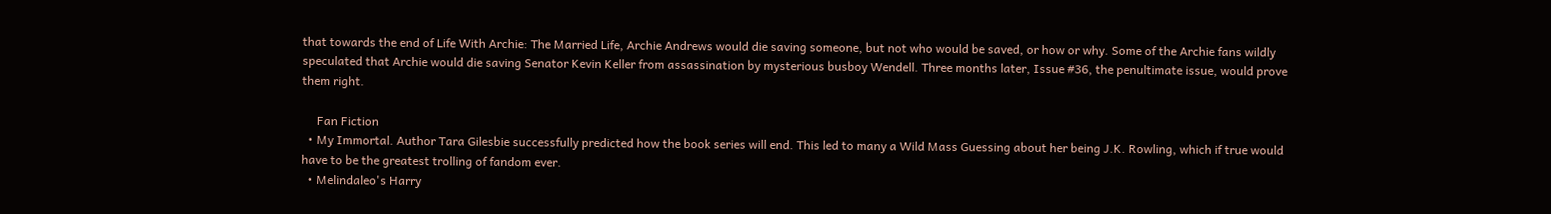that towards the end of Life With Archie: The Married Life, Archie Andrews would die saving someone, but not who would be saved, or how or why. Some of the Archie fans wildly speculated that Archie would die saving Senator Kevin Keller from assassination by mysterious busboy Wendell. Three months later, Issue #36, the penultimate issue, would prove them right.

     Fan Fiction
  • My Immortal. Author Tara Gilesbie successfully predicted how the book series will end. This led to many a Wild Mass Guessing about her being J.K. Rowling, which if true would have to be the greatest trolling of fandom ever.
  • Melindaleo's Harry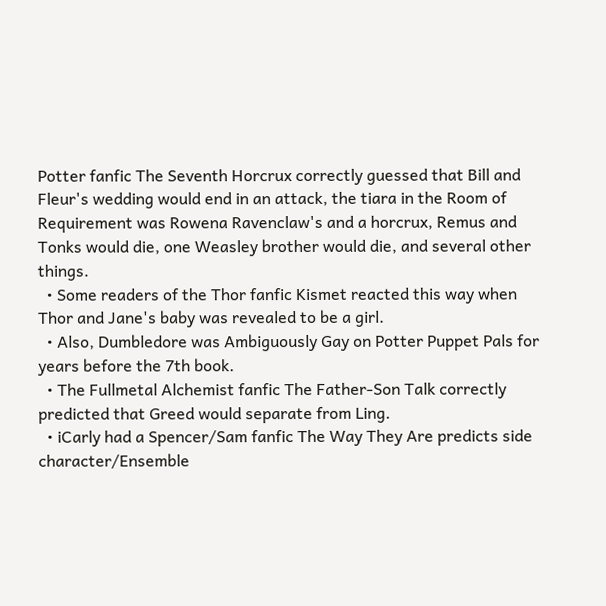Potter fanfic The Seventh Horcrux correctly guessed that Bill and Fleur's wedding would end in an attack, the tiara in the Room of Requirement was Rowena Ravenclaw's and a horcrux, Remus and Tonks would die, one Weasley brother would die, and several other things.
  • Some readers of the Thor fanfic Kismet reacted this way when Thor and Jane's baby was revealed to be a girl.
  • Also, Dumbledore was Ambiguously Gay on Potter Puppet Pals for years before the 7th book.
  • The Fullmetal Alchemist fanfic The Father-Son Talk correctly predicted that Greed would separate from Ling.
  • iCarly had a Spencer/Sam fanfic The Way They Are predicts side character/Ensemble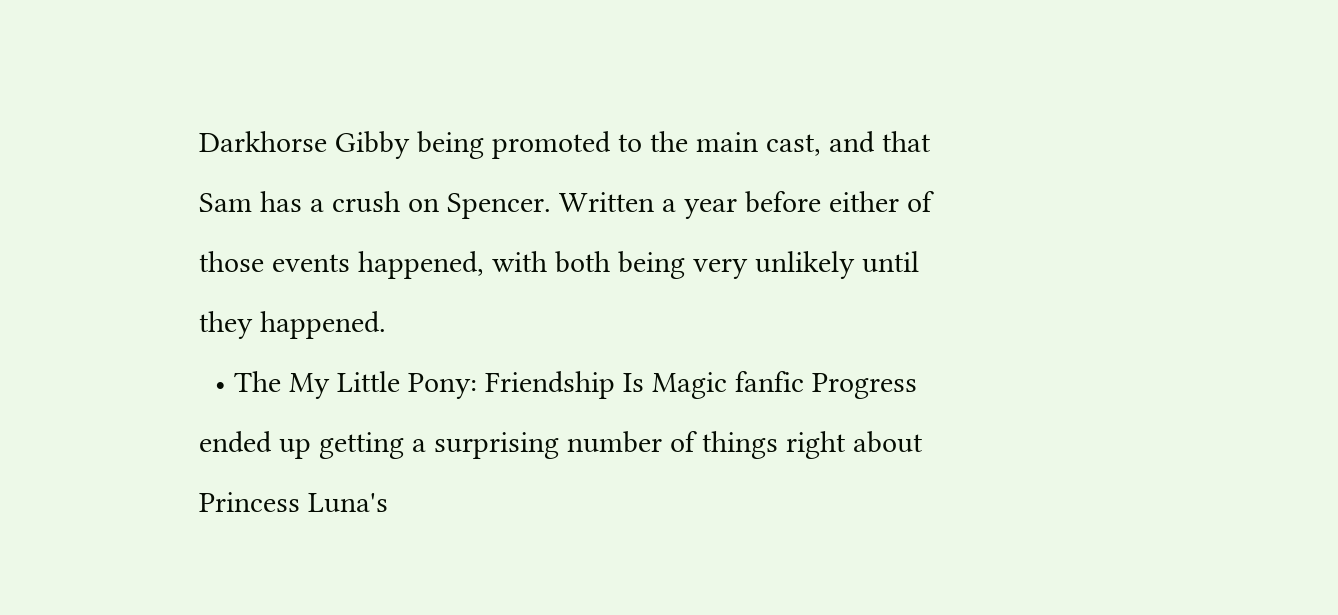Darkhorse Gibby being promoted to the main cast, and that Sam has a crush on Spencer. Written a year before either of those events happened, with both being very unlikely until they happened.
  • The My Little Pony: Friendship Is Magic fanfic Progress ended up getting a surprising number of things right about Princess Luna's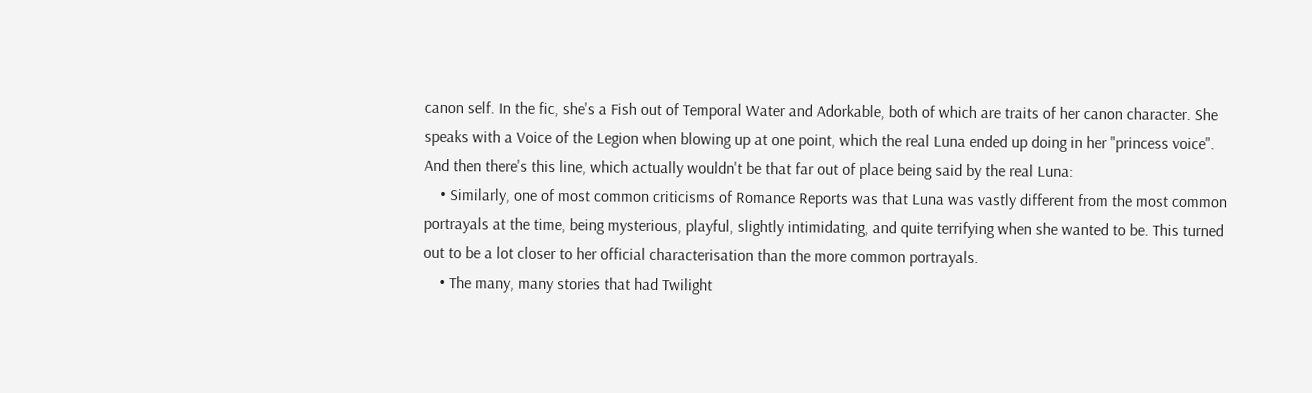canon self. In the fic, she's a Fish out of Temporal Water and Adorkable, both of which are traits of her canon character. She speaks with a Voice of the Legion when blowing up at one point, which the real Luna ended up doing in her "princess voice". And then there's this line, which actually wouldn't be that far out of place being said by the real Luna:
    • Similarly, one of most common criticisms of Romance Reports was that Luna was vastly different from the most common portrayals at the time, being mysterious, playful, slightly intimidating, and quite terrifying when she wanted to be. This turned out to be a lot closer to her official characterisation than the more common portrayals.
    • The many, many stories that had Twilight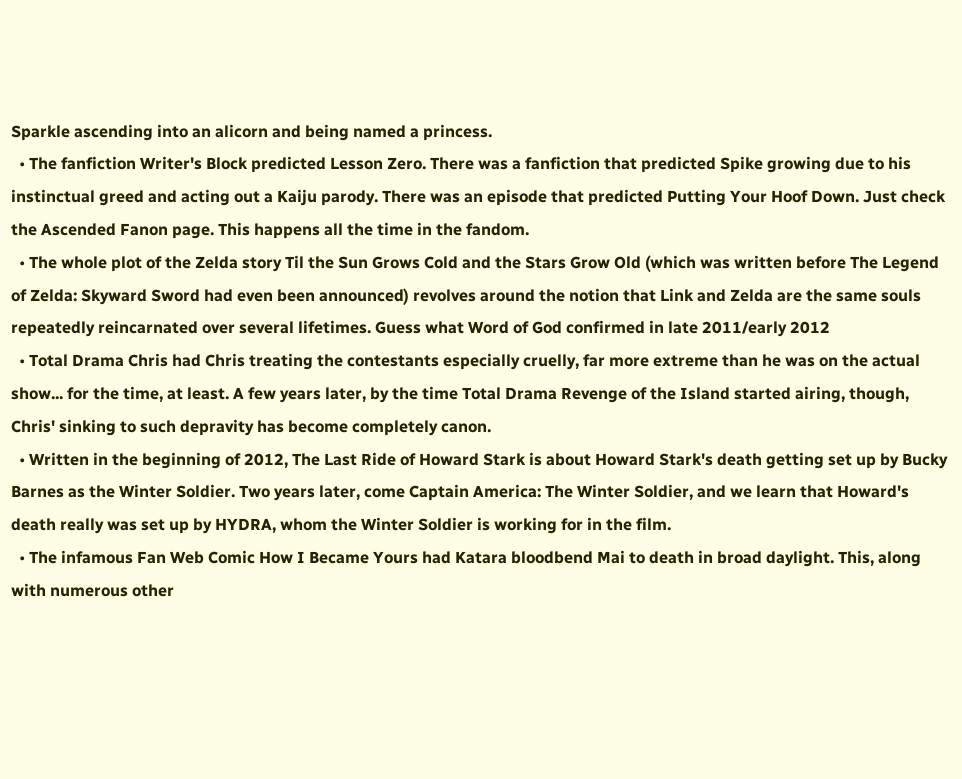Sparkle ascending into an alicorn and being named a princess.
  • The fanfiction Writer's Block predicted Lesson Zero. There was a fanfiction that predicted Spike growing due to his instinctual greed and acting out a Kaiju parody. There was an episode that predicted Putting Your Hoof Down. Just check the Ascended Fanon page. This happens all the time in the fandom.
  • The whole plot of the Zelda story Til the Sun Grows Cold and the Stars Grow Old (which was written before The Legend of Zelda: Skyward Sword had even been announced) revolves around the notion that Link and Zelda are the same souls repeatedly reincarnated over several lifetimes. Guess what Word of God confirmed in late 2011/early 2012
  • Total Drama Chris had Chris treating the contestants especially cruelly, far more extreme than he was on the actual show... for the time, at least. A few years later, by the time Total Drama Revenge of the Island started airing, though, Chris' sinking to such depravity has become completely canon.
  • Written in the beginning of 2012, The Last Ride of Howard Stark is about Howard Stark's death getting set up by Bucky Barnes as the Winter Soldier. Two years later, come Captain America: The Winter Soldier, and we learn that Howard's death really was set up by HYDRA, whom the Winter Soldier is working for in the film.
  • The infamous Fan Web Comic How I Became Yours had Katara bloodbend Mai to death in broad daylight. This, along with numerous other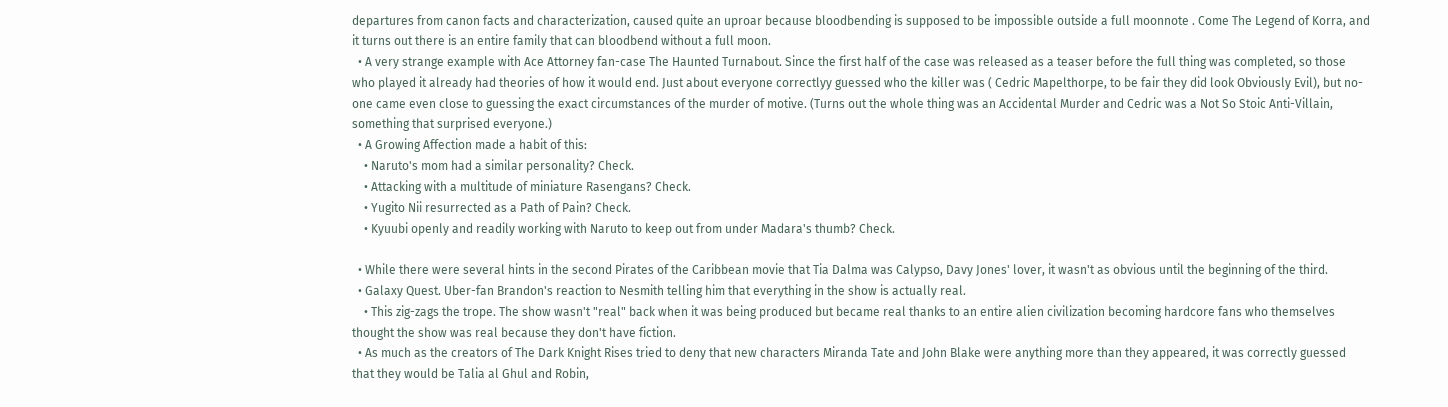departures from canon facts and characterization, caused quite an uproar because bloodbending is supposed to be impossible outside a full moonnote . Come The Legend of Korra, and it turns out there is an entire family that can bloodbend without a full moon.
  • A very strange example with Ace Attorney fan-case The Haunted Turnabout. Since the first half of the case was released as a teaser before the full thing was completed, so those who played it already had theories of how it would end. Just about everyone correctlyy guessed who the killer was ( Cedric Mapelthorpe, to be fair they did look Obviously Evil), but no-one came even close to guessing the exact circumstances of the murder of motive. (Turns out the whole thing was an Accidental Murder and Cedric was a Not So Stoic Anti-Villain, something that surprised everyone.)
  • A Growing Affection made a habit of this:
    • Naruto's mom had a similar personality? Check.
    • Attacking with a multitude of miniature Rasengans? Check.
    • Yugito Nii resurrected as a Path of Pain? Check.
    • Kyuubi openly and readily working with Naruto to keep out from under Madara's thumb? Check.

  • While there were several hints in the second Pirates of the Caribbean movie that Tia Dalma was Calypso, Davy Jones' lover, it wasn't as obvious until the beginning of the third.
  • Galaxy Quest. Uber-fan Brandon's reaction to Nesmith telling him that everything in the show is actually real.
    • This zig-zags the trope. The show wasn't "real" back when it was being produced but became real thanks to an entire alien civilization becoming hardcore fans who themselves thought the show was real because they don't have fiction.
  • As much as the creators of The Dark Knight Rises tried to deny that new characters Miranda Tate and John Blake were anything more than they appeared, it was correctly guessed that they would be Talia al Ghul and Robin,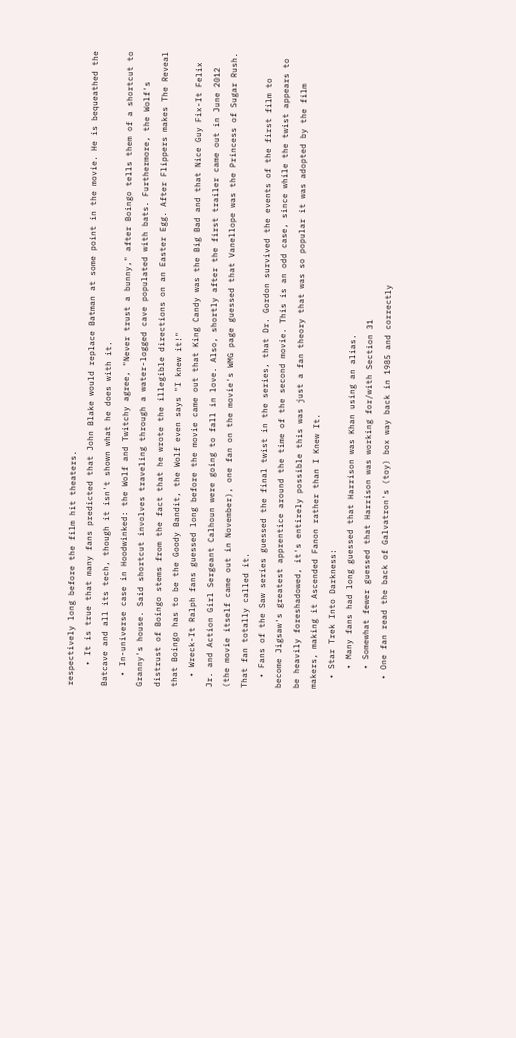respectively long before the film hit theaters.
    • It is true that many fans predicted that John Blake would replace Batman at some point in the movie. He is bequeathed the Batcave and all its tech, though it isn't shown what he does with it.
  • In-universe case in Hoodwinked: the Wolf and Twitchy agree, "Never trust a bunny," after Boingo tells them of a shortcut to Granny's house. Said shortcut involves traveling through a water-logged cave populated with bats. Furthermore, the Wolf's distrust of Boingo stems from the fact that he wrote the illegible directions on an Easter Egg. After Flippers makes The Reveal that Boingo has to be the Goody Bandit, the Wolf even says "I knew it!"
  • Wreck-It Ralph fans guessed long before the movie came out that King Candy was the Big Bad and that Nice Guy Fix-It Felix Jr. and Action Girl Sergeant Calhoun were going to fall in love. Also, shortly after the first trailer came out in June 2012 (the movie itself came out in November), one fan on the movie's WMG page guessed that Vanellope was the Princess of Sugar Rush. That fan totally called it.
  • Fans of the Saw series guessed the final twist in the series, that Dr. Gordon survived the events of the first film to become Jigsaw's greatest apprentice around the time of the second movie. This is an odd case, since while the twist appears to be heavily foreshadowed, it's entirely possible this was just a fan theory that was so popular it was adopted by the film makers, making it Ascended Fanon rather than I Knew It.
  • Star Trek Into Darkness:
    • Many fans had long guessed that Harrison was Khan using an alias.
    • Somewhat fewer guessed that Harrison was working for/with Section 31
  • One fan read the back of Galvatron's (toy) box way back in 1985 and correctly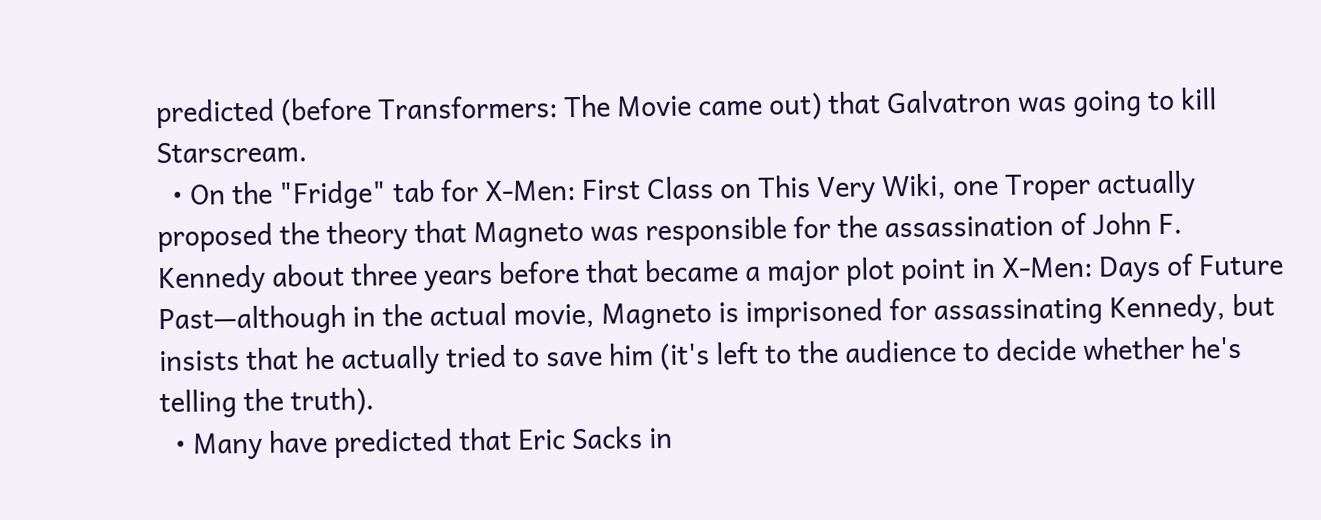predicted (before Transformers: The Movie came out) that Galvatron was going to kill Starscream.
  • On the "Fridge" tab for X-Men: First Class on This Very Wiki, one Troper actually proposed the theory that Magneto was responsible for the assassination of John F. Kennedy about three years before that became a major plot point in X-Men: Days of Future Past—although in the actual movie, Magneto is imprisoned for assassinating Kennedy, but insists that he actually tried to save him (it's left to the audience to decide whether he's telling the truth).
  • Many have predicted that Eric Sacks in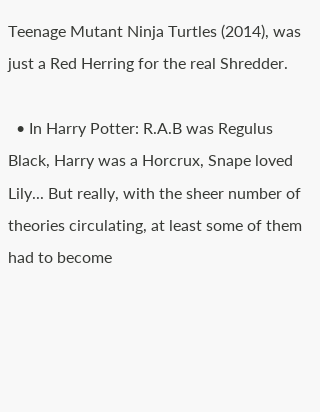Teenage Mutant Ninja Turtles (2014), was just a Red Herring for the real Shredder.

  • In Harry Potter: R.A.B was Regulus Black, Harry was a Horcrux, Snape loved Lily... But really, with the sheer number of theories circulating, at least some of them had to become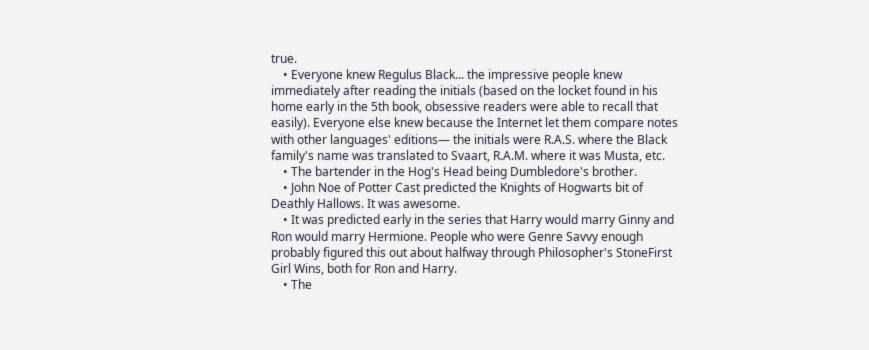true.
    • Everyone knew Regulus Black... the impressive people knew immediately after reading the initials (based on the locket found in his home early in the 5th book, obsessive readers were able to recall that easily). Everyone else knew because the Internet let them compare notes with other languages' editions— the initials were R.A.S. where the Black family's name was translated to Svaart, R.A.M. where it was Musta, etc.
    • The bartender in the Hog's Head being Dumbledore's brother.
    • John Noe of Potter Cast predicted the Knights of Hogwarts bit of Deathly Hallows. It was awesome.
    • It was predicted early in the series that Harry would marry Ginny and Ron would marry Hermione. People who were Genre Savvy enough probably figured this out about halfway through Philosopher's StoneFirst Girl Wins, both for Ron and Harry.
    • The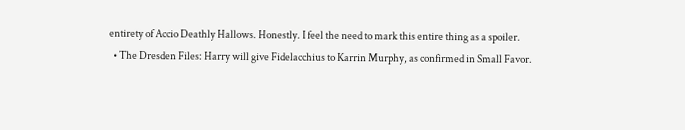entirety of Accio Deathly Hallows. Honestly. I feel the need to mark this entire thing as a spoiler.
  • The Dresden Files: Harry will give Fidelacchius to Karrin Murphy, as confirmed in Small Favor.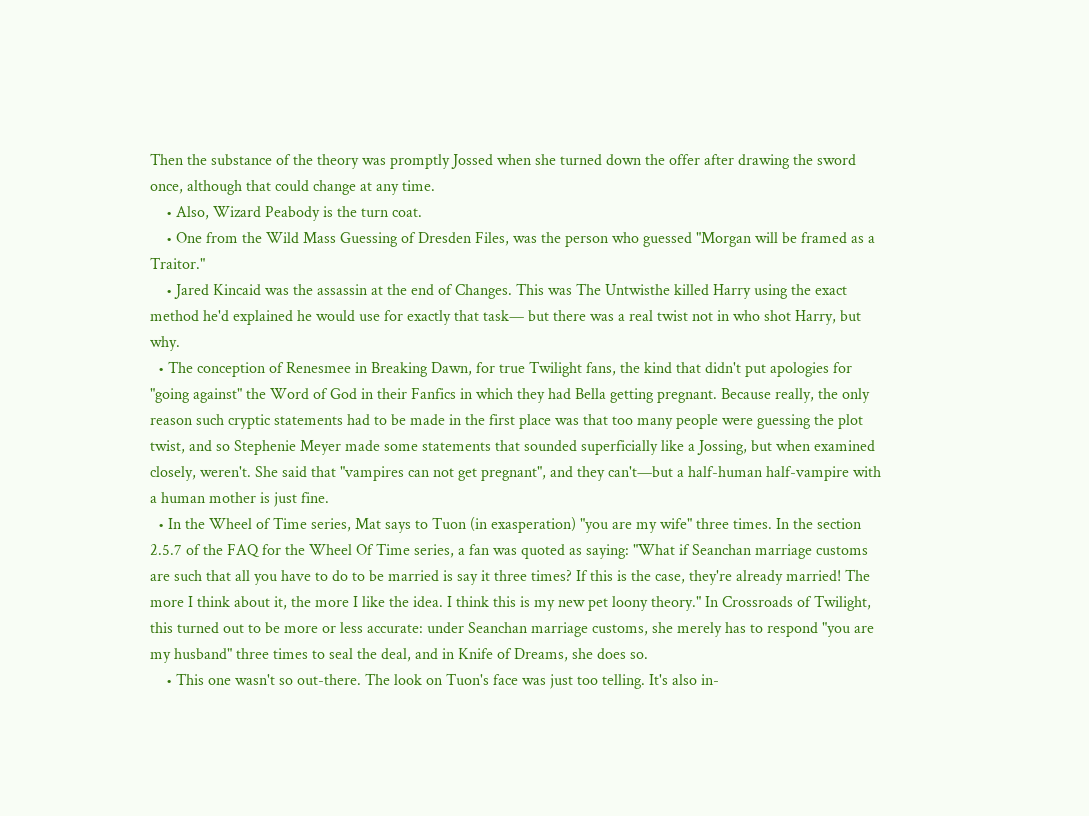Then the substance of the theory was promptly Jossed when she turned down the offer after drawing the sword once, although that could change at any time.
    • Also, Wizard Peabody is the turn coat.
    • One from the Wild Mass Guessing of Dresden Files, was the person who guessed "Morgan will be framed as a Traitor."
    • Jared Kincaid was the assassin at the end of Changes. This was The Untwisthe killed Harry using the exact method he'd explained he would use for exactly that task— but there was a real twist not in who shot Harry, but why.
  • The conception of Renesmee in Breaking Dawn, for true Twilight fans, the kind that didn't put apologies for "going against" the Word of God in their Fanfics in which they had Bella getting pregnant. Because really, the only reason such cryptic statements had to be made in the first place was that too many people were guessing the plot twist, and so Stephenie Meyer made some statements that sounded superficially like a Jossing, but when examined closely, weren't. She said that "vampires can not get pregnant", and they can't—but a half-human half-vampire with a human mother is just fine.
  • In the Wheel of Time series, Mat says to Tuon (in exasperation) "you are my wife" three times. In the section 2.5.7 of the FAQ for the Wheel Of Time series, a fan was quoted as saying: "What if Seanchan marriage customs are such that all you have to do to be married is say it three times? If this is the case, they're already married! The more I think about it, the more I like the idea. I think this is my new pet loony theory." In Crossroads of Twilight, this turned out to be more or less accurate: under Seanchan marriage customs, she merely has to respond "you are my husband" three times to seal the deal, and in Knife of Dreams, she does so.
    • This one wasn't so out-there. The look on Tuon's face was just too telling. It's also in-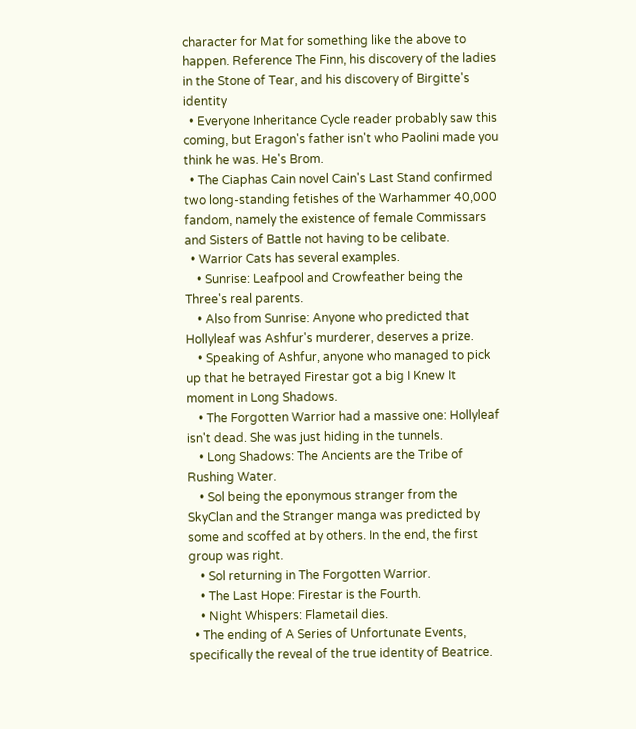character for Mat for something like the above to happen. Reference The Finn, his discovery of the ladies in the Stone of Tear, and his discovery of Birgitte's identity
  • Everyone Inheritance Cycle reader probably saw this coming, but Eragon's father isn't who Paolini made you think he was. He's Brom.
  • The Ciaphas Cain novel Cain's Last Stand confirmed two long-standing fetishes of the Warhammer 40,000 fandom, namely the existence of female Commissars and Sisters of Battle not having to be celibate.
  • Warrior Cats has several examples.
    • Sunrise: Leafpool and Crowfeather being the Three's real parents.
    • Also from Sunrise: Anyone who predicted that Hollyleaf was Ashfur's murderer, deserves a prize.
    • Speaking of Ashfur, anyone who managed to pick up that he betrayed Firestar got a big I Knew It moment in Long Shadows.
    • The Forgotten Warrior had a massive one: Hollyleaf isn't dead. She was just hiding in the tunnels.
    • Long Shadows: The Ancients are the Tribe of Rushing Water.
    • Sol being the eponymous stranger from the SkyClan and the Stranger manga was predicted by some and scoffed at by others. In the end, the first group was right.
    • Sol returning in The Forgotten Warrior.
    • The Last Hope: Firestar is the Fourth.
    • Night Whispers: Flametail dies.
  • The ending of A Series of Unfortunate Events, specifically the reveal of the true identity of Beatrice.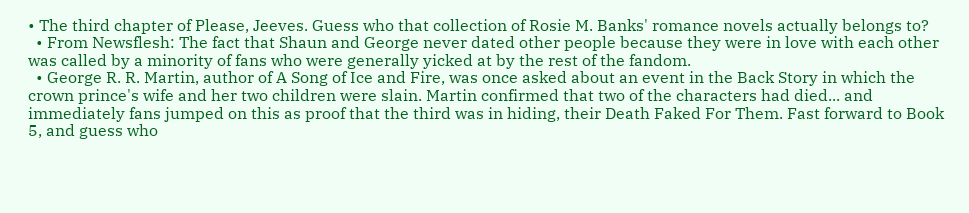• The third chapter of Please, Jeeves. Guess who that collection of Rosie M. Banks' romance novels actually belongs to?
  • From Newsflesh: The fact that Shaun and George never dated other people because they were in love with each other was called by a minority of fans who were generally yicked at by the rest of the fandom.
  • George R. R. Martin, author of A Song of Ice and Fire, was once asked about an event in the Back Story in which the crown prince's wife and her two children were slain. Martin confirmed that two of the characters had died... and immediately fans jumped on this as proof that the third was in hiding, their Death Faked For Them. Fast forward to Book 5, and guess who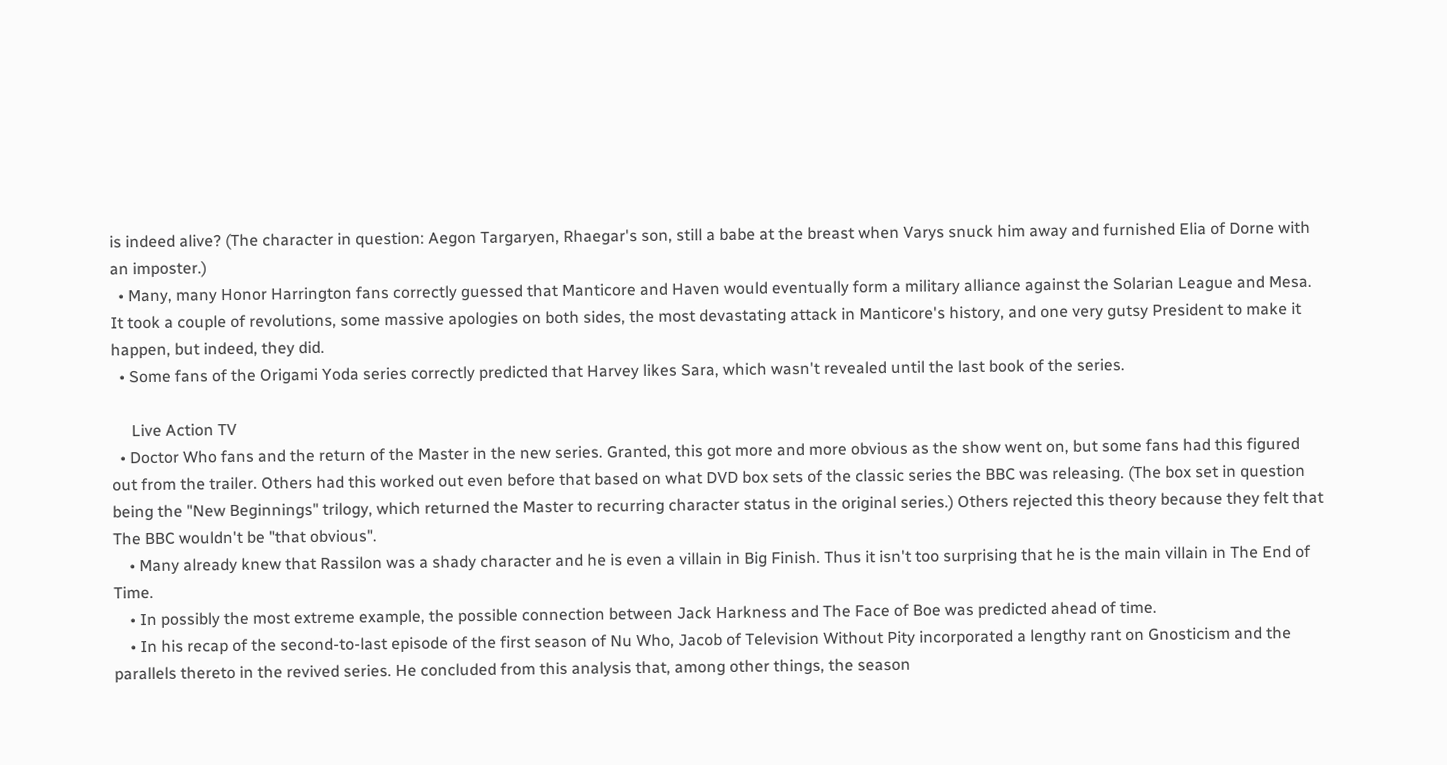is indeed alive? (The character in question: Aegon Targaryen, Rhaegar's son, still a babe at the breast when Varys snuck him away and furnished Elia of Dorne with an imposter.)
  • Many, many Honor Harrington fans correctly guessed that Manticore and Haven would eventually form a military alliance against the Solarian League and Mesa. It took a couple of revolutions, some massive apologies on both sides, the most devastating attack in Manticore's history, and one very gutsy President to make it happen, but indeed, they did.
  • Some fans of the Origami Yoda series correctly predicted that Harvey likes Sara, which wasn't revealed until the last book of the series.

     Live Action TV
  • Doctor Who fans and the return of the Master in the new series. Granted, this got more and more obvious as the show went on, but some fans had this figured out from the trailer. Others had this worked out even before that based on what DVD box sets of the classic series the BBC was releasing. (The box set in question being the "New Beginnings" trilogy, which returned the Master to recurring character status in the original series.) Others rejected this theory because they felt that The BBC wouldn't be "that obvious".
    • Many already knew that Rassilon was a shady character and he is even a villain in Big Finish. Thus it isn't too surprising that he is the main villain in The End of Time.
    • In possibly the most extreme example, the possible connection between Jack Harkness and The Face of Boe was predicted ahead of time.
    • In his recap of the second-to-last episode of the first season of Nu Who, Jacob of Television Without Pity incorporated a lengthy rant on Gnosticism and the parallels thereto in the revived series. He concluded from this analysis that, among other things, the season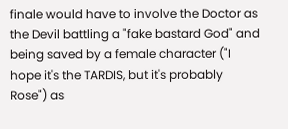finale would have to involve the Doctor as the Devil battling a "fake bastard God" and being saved by a female character ("I hope it's the TARDIS, but it's probably Rose") as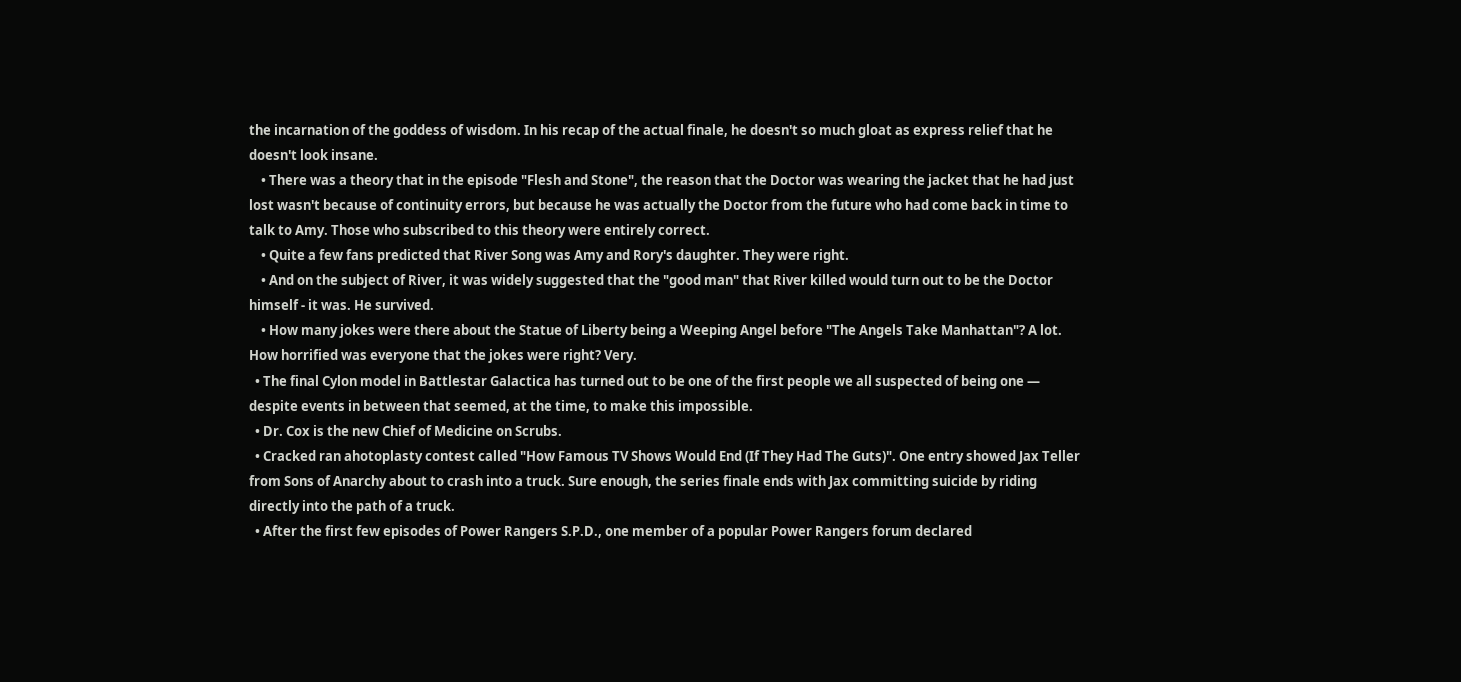the incarnation of the goddess of wisdom. In his recap of the actual finale, he doesn't so much gloat as express relief that he doesn't look insane.
    • There was a theory that in the episode "Flesh and Stone", the reason that the Doctor was wearing the jacket that he had just lost wasn't because of continuity errors, but because he was actually the Doctor from the future who had come back in time to talk to Amy. Those who subscribed to this theory were entirely correct.
    • Quite a few fans predicted that River Song was Amy and Rory's daughter. They were right.
    • And on the subject of River, it was widely suggested that the "good man" that River killed would turn out to be the Doctor himself - it was. He survived.
    • How many jokes were there about the Statue of Liberty being a Weeping Angel before "The Angels Take Manhattan"? A lot. How horrified was everyone that the jokes were right? Very.
  • The final Cylon model in Battlestar Galactica has turned out to be one of the first people we all suspected of being one — despite events in between that seemed, at the time, to make this impossible.
  • Dr. Cox is the new Chief of Medicine on Scrubs.
  • Cracked ran ahotoplasty contest called "How Famous TV Shows Would End (If They Had The Guts)". One entry showed Jax Teller from Sons of Anarchy about to crash into a truck. Sure enough, the series finale ends with Jax committing suicide by riding directly into the path of a truck.
  • After the first few episodes of Power Rangers S.P.D., one member of a popular Power Rangers forum declared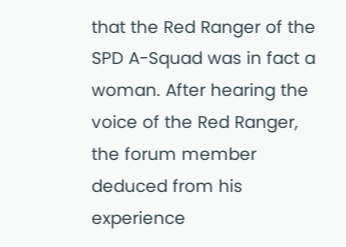that the Red Ranger of the SPD A-Squad was in fact a woman. After hearing the voice of the Red Ranger, the forum member deduced from his experience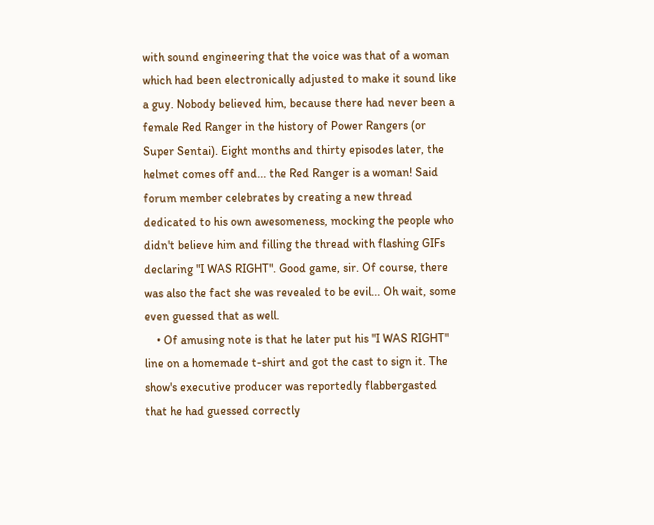with sound engineering that the voice was that of a woman which had been electronically adjusted to make it sound like a guy. Nobody believed him, because there had never been a female Red Ranger in the history of Power Rangers (or Super Sentai). Eight months and thirty episodes later, the helmet comes off and... the Red Ranger is a woman! Said forum member celebrates by creating a new thread dedicated to his own awesomeness, mocking the people who didn't believe him and filling the thread with flashing GIFs declaring "I WAS RIGHT". Good game, sir. Of course, there was also the fact she was revealed to be evil... Oh wait, some even guessed that as well.
    • Of amusing note is that he later put his "I WAS RIGHT" line on a homemade t-shirt and got the cast to sign it. The show's executive producer was reportedly flabbergasted that he had guessed correctly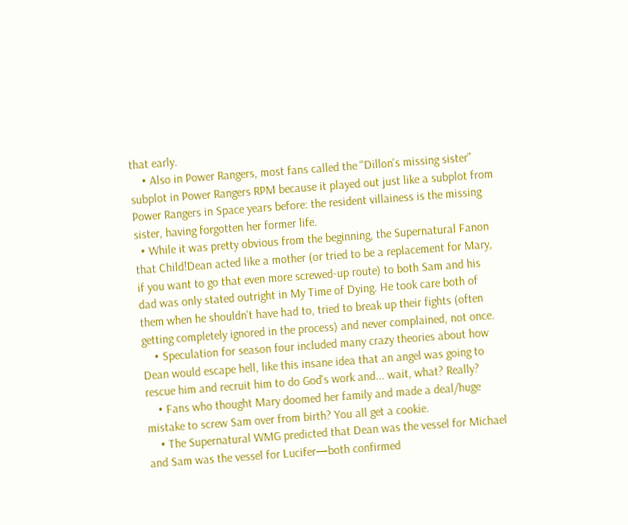that early.
    • Also in Power Rangers, most fans called the "Dillon's missing sister" subplot in Power Rangers RPM because it played out just like a subplot from Power Rangers in Space years before: the resident villainess is the missing sister, having forgotten her former life.
  • While it was pretty obvious from the beginning, the Supernatural Fanon that Child!Dean acted like a mother (or tried to be a replacement for Mary, if you want to go that even more screwed-up route) to both Sam and his dad was only stated outright in My Time of Dying. He took care both of them when he shouldn't have had to, tried to break up their fights (often getting completely ignored in the process) and never complained, not once.
    • Speculation for season four included many crazy theories about how Dean would escape hell, like this insane idea that an angel was going to rescue him and recruit him to do God's work and... wait, what? Really?
    • Fans who thought Mary doomed her family and made a deal/huge mistake to screw Sam over from birth? You all get a cookie.
    • The Supernatural WMG predicted that Dean was the vessel for Michael and Sam was the vessel for Lucifer—both confirmed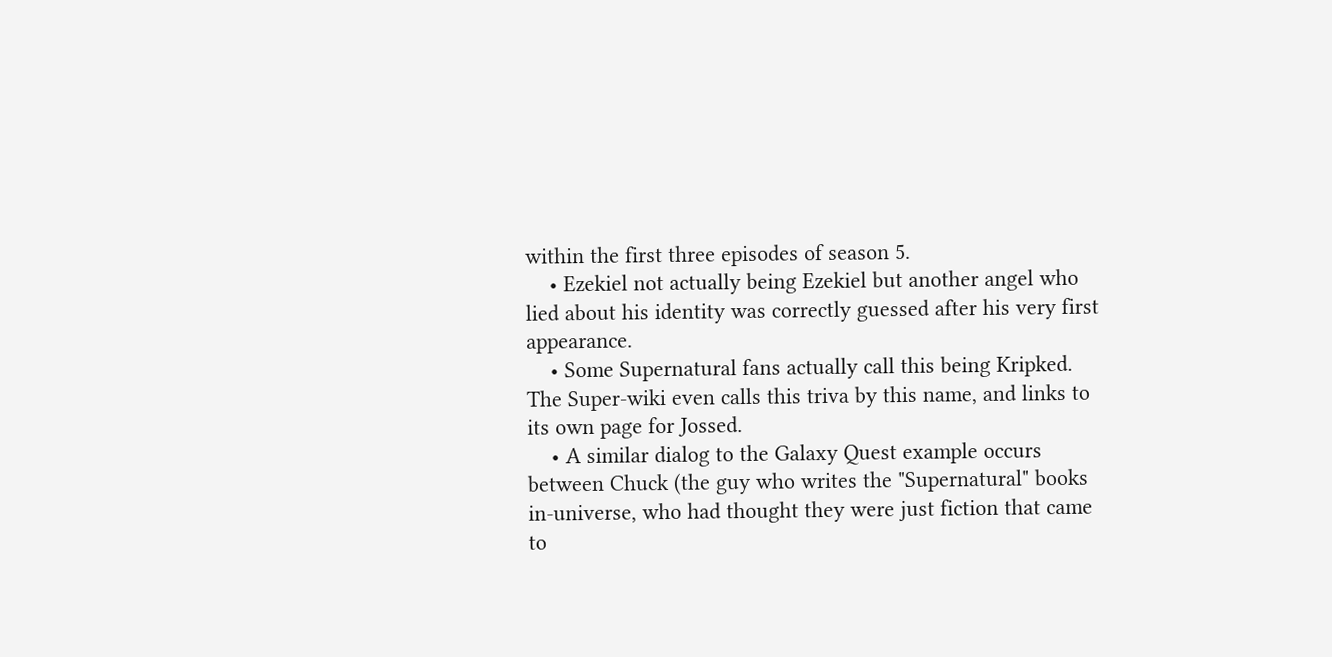within the first three episodes of season 5.
    • Ezekiel not actually being Ezekiel but another angel who lied about his identity was correctly guessed after his very first appearance.
    • Some Supernatural fans actually call this being Kripked. The Super-wiki even calls this triva by this name, and links to its own page for Jossed.
    • A similar dialog to the Galaxy Quest example occurs between Chuck (the guy who writes the "Supernatural" books in-universe, who had thought they were just fiction that came to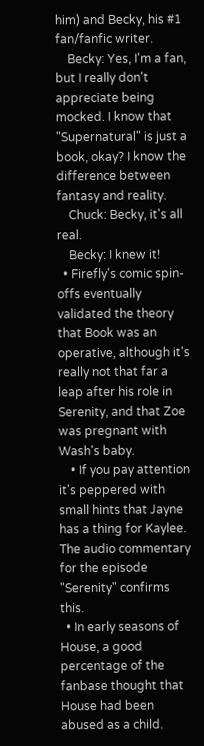him) and Becky, his #1 fan/fanfic writer.
    Becky: Yes, I'm a fan, but I really don't appreciate being mocked. I know that "Supernatural" is just a book, okay? I know the difference between fantasy and reality.
    Chuck: Becky, it's all real.
    Becky: I knew it!
  • Firefly's comic spin-offs eventually validated the theory that Book was an operative, although it's really not that far a leap after his role in Serenity, and that Zoe was pregnant with Wash's baby.
    • If you pay attention it's peppered with small hints that Jayne has a thing for Kaylee. The audio commentary for the episode "Serenity" confirms this.
  • In early seasons of House, a good percentage of the fanbase thought that House had been abused as a child.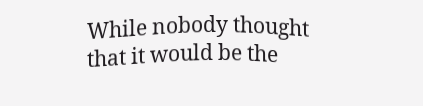While nobody thought that it would be the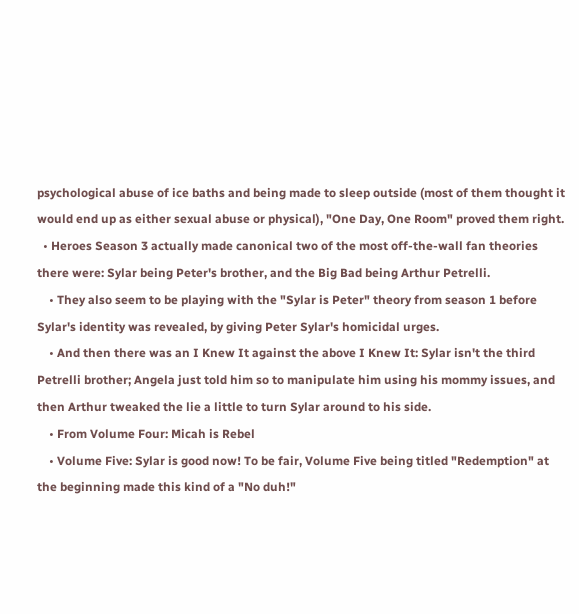psychological abuse of ice baths and being made to sleep outside (most of them thought it would end up as either sexual abuse or physical), "One Day, One Room" proved them right.
  • Heroes Season 3 actually made canonical two of the most off-the-wall fan theories there were: Sylar being Peter's brother, and the Big Bad being Arthur Petrelli.
    • They also seem to be playing with the "Sylar is Peter" theory from season 1 before Sylar's identity was revealed, by giving Peter Sylar's homicidal urges.
    • And then there was an I Knew It against the above I Knew It: Sylar isn't the third Petrelli brother; Angela just told him so to manipulate him using his mommy issues, and then Arthur tweaked the lie a little to turn Sylar around to his side.
    • From Volume Four: Micah is Rebel
    • Volume Five: Sylar is good now! To be fair, Volume Five being titled "Redemption" at the beginning made this kind of a "No duh!"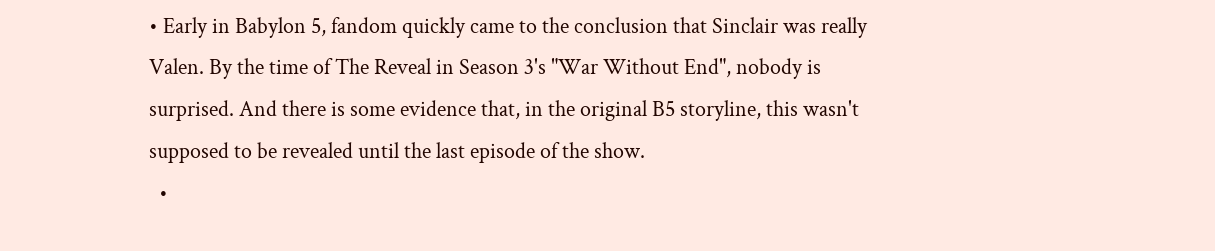• Early in Babylon 5, fandom quickly came to the conclusion that Sinclair was really Valen. By the time of The Reveal in Season 3's "War Without End", nobody is surprised. And there is some evidence that, in the original B5 storyline, this wasn't supposed to be revealed until the last episode of the show.
  •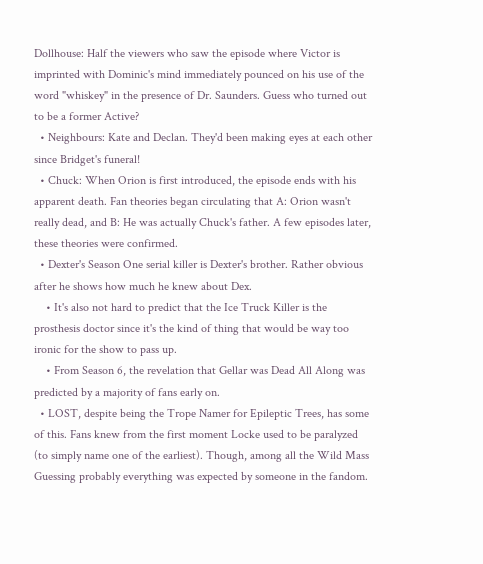Dollhouse: Half the viewers who saw the episode where Victor is imprinted with Dominic's mind immediately pounced on his use of the word "whiskey" in the presence of Dr. Saunders. Guess who turned out to be a former Active?
  • Neighbours: Kate and Declan. They'd been making eyes at each other since Bridget's funeral!
  • Chuck: When Orion is first introduced, the episode ends with his apparent death. Fan theories began circulating that A: Orion wasn't really dead, and B: He was actually Chuck's father. A few episodes later, these theories were confirmed.
  • Dexter's Season One serial killer is Dexter's brother. Rather obvious after he shows how much he knew about Dex.
    • It's also not hard to predict that the Ice Truck Killer is the prosthesis doctor since it's the kind of thing that would be way too ironic for the show to pass up.
    • From Season 6, the revelation that Gellar was Dead All Along was predicted by a majority of fans early on.
  • LOST, despite being the Trope Namer for Epileptic Trees, has some of this. Fans knew from the first moment Locke used to be paralyzed (to simply name one of the earliest). Though, among all the Wild Mass Guessing probably everything was expected by someone in the fandom.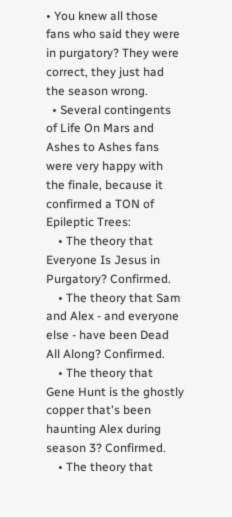• You knew all those fans who said they were in purgatory? They were correct, they just had the season wrong.
  • Several contingents of Life On Mars and Ashes to Ashes fans were very happy with the finale, because it confirmed a TON of Epileptic Trees:
    • The theory that Everyone Is Jesus in Purgatory? Confirmed.
    • The theory that Sam and Alex - and everyone else - have been Dead All Along? Confirmed.
    • The theory that Gene Hunt is the ghostly copper that's been haunting Alex during season 3? Confirmed.
    • The theory that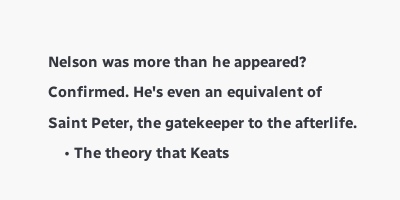Nelson was more than he appeared? Confirmed. He's even an equivalent of Saint Peter, the gatekeeper to the afterlife.
    • The theory that Keats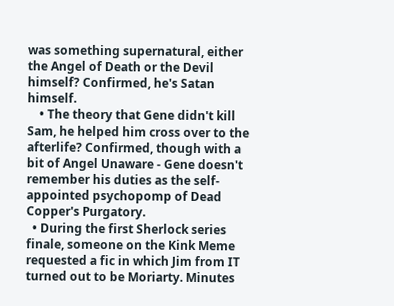was something supernatural, either the Angel of Death or the Devil himself? Confirmed, he's Satan himself.
    • The theory that Gene didn't kill Sam, he helped him cross over to the afterlife? Confirmed, though with a bit of Angel Unaware - Gene doesn't remember his duties as the self-appointed psychopomp of Dead Copper's Purgatory.
  • During the first Sherlock series finale, someone on the Kink Meme requested a fic in which Jim from IT turned out to be Moriarty. Minutes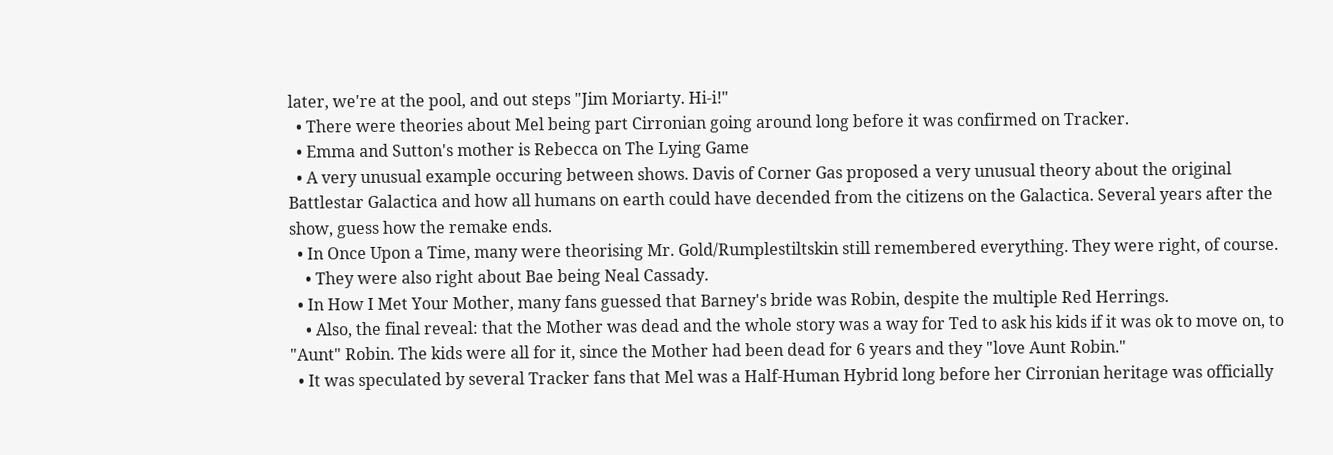later, we're at the pool, and out steps "Jim Moriarty. Hi-i!"
  • There were theories about Mel being part Cirronian going around long before it was confirmed on Tracker.
  • Emma and Sutton's mother is Rebecca on The Lying Game
  • A very unusual example occuring between shows. Davis of Corner Gas proposed a very unusual theory about the original Battlestar Galactica and how all humans on earth could have decended from the citizens on the Galactica. Several years after the show, guess how the remake ends.
  • In Once Upon a Time, many were theorising Mr. Gold/Rumplestiltskin still remembered everything. They were right, of course.
    • They were also right about Bae being Neal Cassady.
  • In How I Met Your Mother, many fans guessed that Barney's bride was Robin, despite the multiple Red Herrings.
    • Also, the final reveal: that the Mother was dead and the whole story was a way for Ted to ask his kids if it was ok to move on, to "Aunt" Robin. The kids were all for it, since the Mother had been dead for 6 years and they "love Aunt Robin."
  • It was speculated by several Tracker fans that Mel was a Half-Human Hybrid long before her Cirronian heritage was officially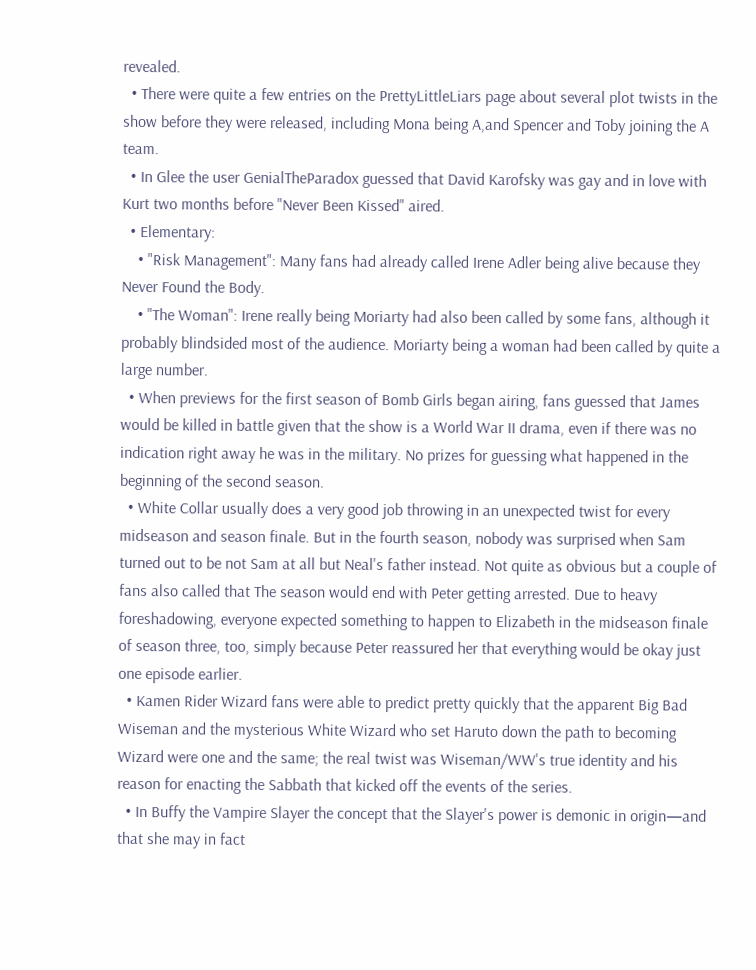revealed.
  • There were quite a few entries on the PrettyLittleLiars page about several plot twists in the show before they were released, including Mona being A,and Spencer and Toby joining the A team.
  • In Glee the user GenialTheParadox guessed that David Karofsky was gay and in love with Kurt two months before "Never Been Kissed" aired.
  • Elementary:
    • "Risk Management": Many fans had already called Irene Adler being alive because they Never Found the Body.
    • "The Woman": Irene really being Moriarty had also been called by some fans, although it probably blindsided most of the audience. Moriarty being a woman had been called by quite a large number.
  • When previews for the first season of Bomb Girls began airing, fans guessed that James would be killed in battle given that the show is a World War II drama, even if there was no indication right away he was in the military. No prizes for guessing what happened in the beginning of the second season.
  • White Collar usually does a very good job throwing in an unexpected twist for every midseason and season finale. But in the fourth season, nobody was surprised when Sam turned out to be not Sam at all but Neal's father instead. Not quite as obvious but a couple of fans also called that The season would end with Peter getting arrested. Due to heavy foreshadowing, everyone expected something to happen to Elizabeth in the midseason finale of season three, too, simply because Peter reassured her that everything would be okay just one episode earlier.
  • Kamen Rider Wizard fans were able to predict pretty quickly that the apparent Big Bad Wiseman and the mysterious White Wizard who set Haruto down the path to becoming Wizard were one and the same; the real twist was Wiseman/WW's true identity and his reason for enacting the Sabbath that kicked off the events of the series.
  • In Buffy the Vampire Slayer the concept that the Slayer's power is demonic in origin—and that she may in fact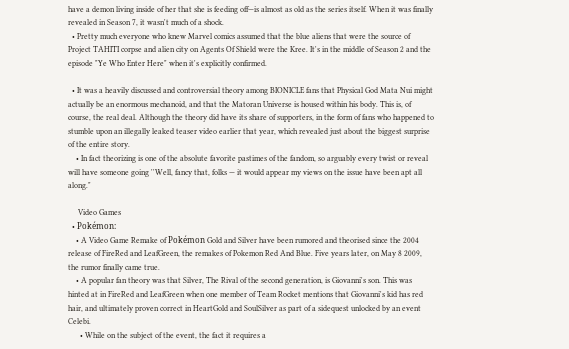have a demon living inside of her that she is feeding off—is almost as old as the series itself. When it was finally revealed in Season 7, it wasn't much of a shock.
  • Pretty much everyone who knew Marvel comics assumed that the blue aliens that were the source of Project TAHITI corpse and alien city on Agents Of Shield were the Kree. It's in the middle of Season 2 and the episode "Ye Who Enter Here" when it's explicitly confirmed.

  • It was a heavily discussed and controversial theory among BIONICLE fans that Physical God Mata Nui might actually be an enormous mechanoid, and that the Matoran Universe is housed within his body. This is, of course, the real deal. Although the theory did have its share of supporters, in the form of fans who happened to stumble upon an illegally leaked teaser video earlier that year, which revealed just about the biggest surprise of the entire story.
    • In fact theorizing is one of the absolute favorite pastimes of the fandom, so arguably every twist or reveal will have someone going ''Well, fancy that, folks — it would appear my views on the issue have been apt all along."

     Video Games
  • Pokémon:
    • A Video Game Remake of Pokémon Gold and Silver have been rumored and theorised since the 2004 release of FireRed and LeafGreen, the remakes of Pokemon Red And Blue. Five years later, on May 8 2009, the rumor finally came true.
    • A popular fan theory was that Silver, The Rival of the second generation, is Giovanni's son. This was hinted at in FireRed and LeafGreen when one member of Team Rocket mentions that Giovanni's kid has red hair, and ultimately proven correct in HeartGold and SoulSilver as part of a sidequest unlocked by an event Celebi.
      • While on the subject of the event, the fact it requires a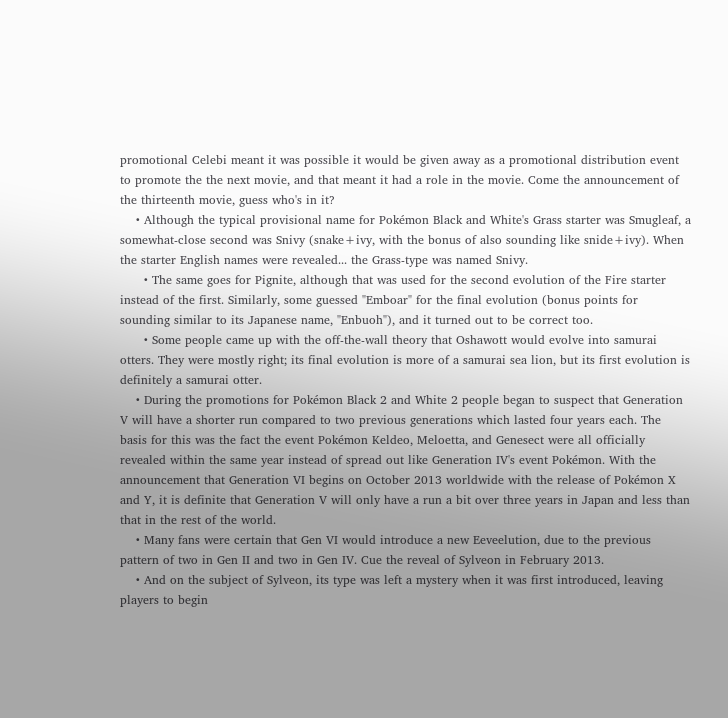promotional Celebi meant it was possible it would be given away as a promotional distribution event to promote the the next movie, and that meant it had a role in the movie. Come the announcement of the thirteenth movie, guess who's in it?
    • Although the typical provisional name for Pokémon Black and White's Grass starter was Smugleaf, a somewhat-close second was Snivy (snake+ivy, with the bonus of also sounding like snide+ivy). When the starter English names were revealed... the Grass-type was named Snivy.
      • The same goes for Pignite, although that was used for the second evolution of the Fire starter instead of the first. Similarly, some guessed "Emboar" for the final evolution (bonus points for sounding similar to its Japanese name, "Enbuoh"), and it turned out to be correct too.
      • Some people came up with the off-the-wall theory that Oshawott would evolve into samurai otters. They were mostly right; its final evolution is more of a samurai sea lion, but its first evolution is definitely a samurai otter.
    • During the promotions for Pokémon Black 2 and White 2 people began to suspect that Generation V will have a shorter run compared to two previous generations which lasted four years each. The basis for this was the fact the event Pokémon Keldeo, Meloetta, and Genesect were all officially revealed within the same year instead of spread out like Generation IV's event Pokémon. With the announcement that Generation VI begins on October 2013 worldwide with the release of Pokémon X and Y, it is definite that Generation V will only have a run a bit over three years in Japan and less than that in the rest of the world.
    • Many fans were certain that Gen VI would introduce a new Eeveelution, due to the previous pattern of two in Gen II and two in Gen IV. Cue the reveal of Sylveon in February 2013.
    • And on the subject of Sylveon, its type was left a mystery when it was first introduced, leaving players to begin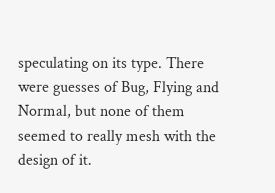speculating on its type. There were guesses of Bug, Flying and Normal, but none of them seemed to really mesh with the design of it.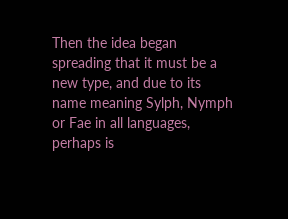Then the idea began spreading that it must be a new type, and due to its name meaning Sylph, Nymph or Fae in all languages, perhaps is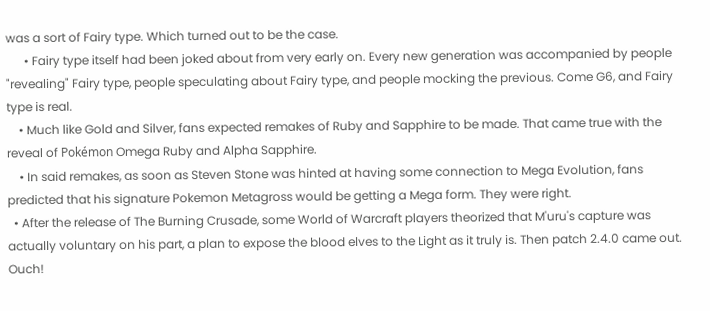was a sort of Fairy type. Which turned out to be the case.
      • Fairy type itself had been joked about from very early on. Every new generation was accompanied by people "revealing" Fairy type, people speculating about Fairy type, and people mocking the previous. Come G6, and Fairy type is real.
    • Much like Gold and Silver, fans expected remakes of Ruby and Sapphire to be made. That came true with the reveal of Pokémon Omega Ruby and Alpha Sapphire.
    • In said remakes, as soon as Steven Stone was hinted at having some connection to Mega Evolution, fans predicted that his signature Pokemon Metagross would be getting a Mega form. They were right.
  • After the release of The Burning Crusade, some World of Warcraft players theorized that M'uru's capture was actually voluntary on his part, a plan to expose the blood elves to the Light as it truly is. Then patch 2.4.0 came out. Ouch!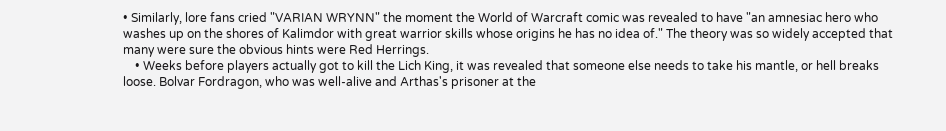• Similarly, lore fans cried "VARIAN WRYNN" the moment the World of Warcraft comic was revealed to have "an amnesiac hero who washes up on the shores of Kalimdor with great warrior skills whose origins he has no idea of." The theory was so widely accepted that many were sure the obvious hints were Red Herrings.
    • Weeks before players actually got to kill the Lich King, it was revealed that someone else needs to take his mantle, or hell breaks loose. Bolvar Fordragon, who was well-alive and Arthas's prisoner at the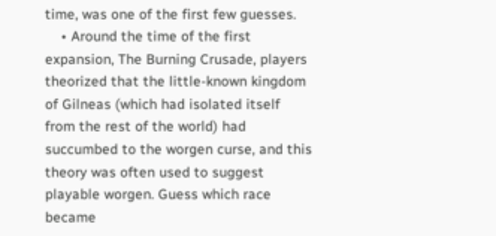time, was one of the first few guesses.
    • Around the time of the first expansion, The Burning Crusade, players theorized that the little-known kingdom of Gilneas (which had isolated itself from the rest of the world) had succumbed to the worgen curse, and this theory was often used to suggest playable worgen. Guess which race became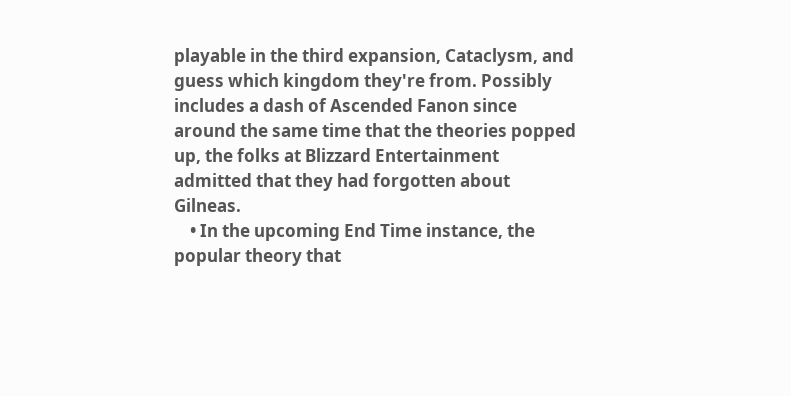playable in the third expansion, Cataclysm, and guess which kingdom they're from. Possibly includes a dash of Ascended Fanon since around the same time that the theories popped up, the folks at Blizzard Entertainment admitted that they had forgotten about Gilneas.
    • In the upcoming End Time instance, the popular theory that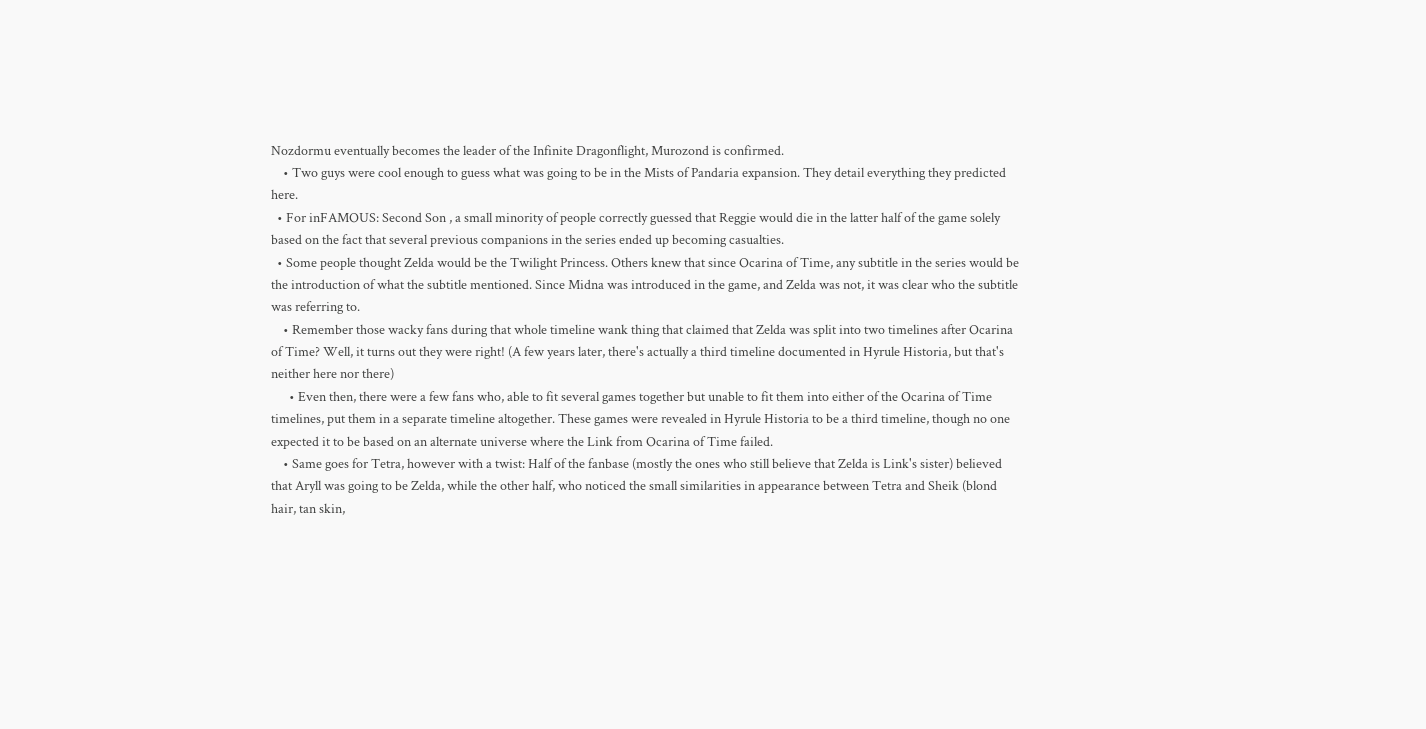Nozdormu eventually becomes the leader of the Infinite Dragonflight, Murozond is confirmed.
    • Two guys were cool enough to guess what was going to be in the Mists of Pandaria expansion. They detail everything they predicted here.
  • For inFAMOUS: Second Son , a small minority of people correctly guessed that Reggie would die in the latter half of the game solely based on the fact that several previous companions in the series ended up becoming casualties.
  • Some people thought Zelda would be the Twilight Princess. Others knew that since Ocarina of Time, any subtitle in the series would be the introduction of what the subtitle mentioned. Since Midna was introduced in the game, and Zelda was not, it was clear who the subtitle was referring to.
    • Remember those wacky fans during that whole timeline wank thing that claimed that Zelda was split into two timelines after Ocarina of Time? Well, it turns out they were right! (A few years later, there's actually a third timeline documented in Hyrule Historia, but that's neither here nor there)
      • Even then, there were a few fans who, able to fit several games together but unable to fit them into either of the Ocarina of Time timelines, put them in a separate timeline altogether. These games were revealed in Hyrule Historia to be a third timeline, though no one expected it to be based on an alternate universe where the Link from Ocarina of Time failed.
    • Same goes for Tetra, however with a twist: Half of the fanbase (mostly the ones who still believe that Zelda is Link's sister) believed that Aryll was going to be Zelda, while the other half, who noticed the small similarities in appearance between Tetra and Sheik (blond hair, tan skin,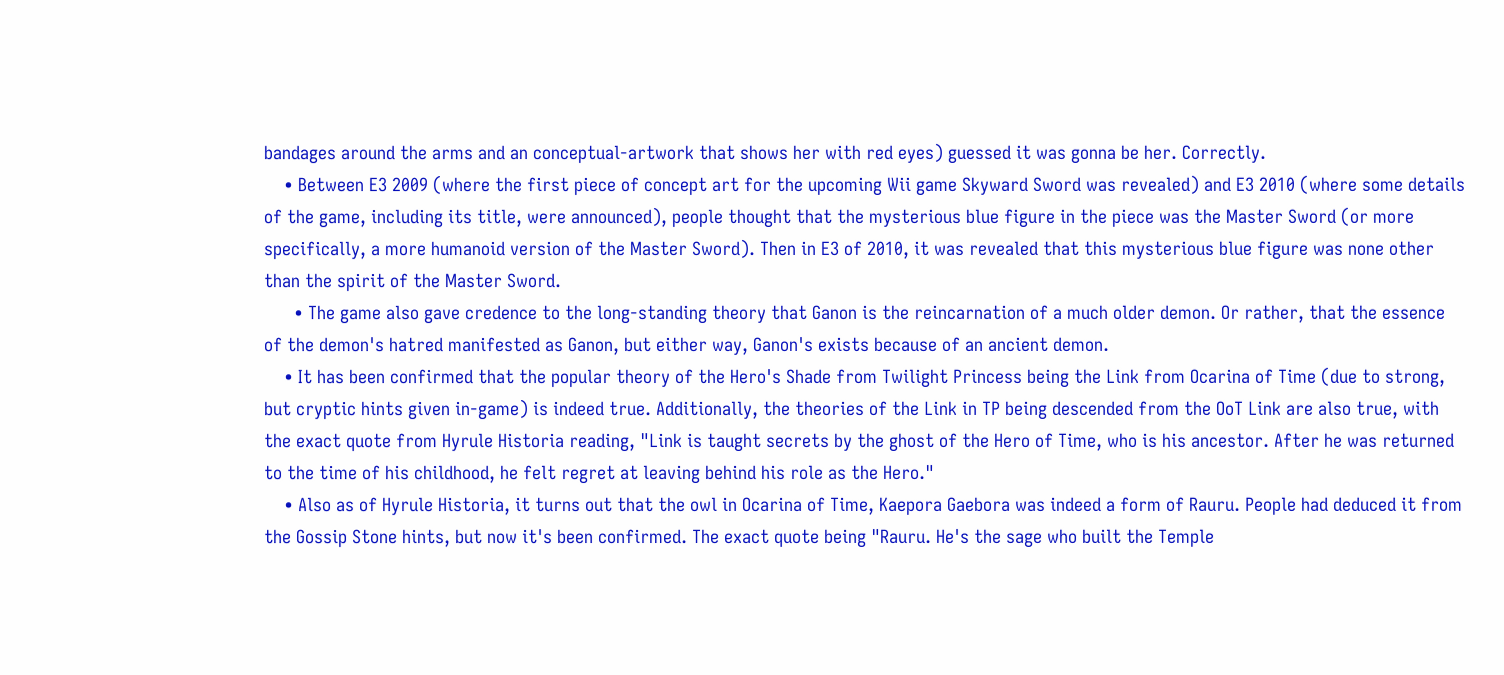bandages around the arms and an conceptual-artwork that shows her with red eyes) guessed it was gonna be her. Correctly.
    • Between E3 2009 (where the first piece of concept art for the upcoming Wii game Skyward Sword was revealed) and E3 2010 (where some details of the game, including its title, were announced), people thought that the mysterious blue figure in the piece was the Master Sword (or more specifically, a more humanoid version of the Master Sword). Then in E3 of 2010, it was revealed that this mysterious blue figure was none other than the spirit of the Master Sword.
      • The game also gave credence to the long-standing theory that Ganon is the reincarnation of a much older demon. Or rather, that the essence of the demon's hatred manifested as Ganon, but either way, Ganon's exists because of an ancient demon.
    • It has been confirmed that the popular theory of the Hero's Shade from Twilight Princess being the Link from Ocarina of Time (due to strong, but cryptic hints given in-game) is indeed true. Additionally, the theories of the Link in TP being descended from the OoT Link are also true, with the exact quote from Hyrule Historia reading, "Link is taught secrets by the ghost of the Hero of Time, who is his ancestor. After he was returned to the time of his childhood, he felt regret at leaving behind his role as the Hero."
    • Also as of Hyrule Historia, it turns out that the owl in Ocarina of Time, Kaepora Gaebora was indeed a form of Rauru. People had deduced it from the Gossip Stone hints, but now it's been confirmed. The exact quote being "Rauru. He's the sage who built the Temple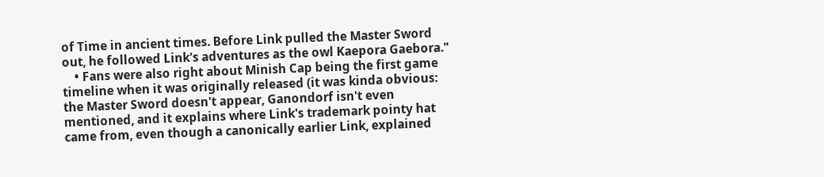of Time in ancient times. Before Link pulled the Master Sword out, he followed Link's adventures as the owl Kaepora Gaebora."
    • Fans were also right about Minish Cap being the first game timeline when it was originally released (it was kinda obvious: the Master Sword doesn't appear, Ganondorf isn't even mentioned, and it explains where Link's trademark pointy hat came from, even though a canonically earlier Link, explained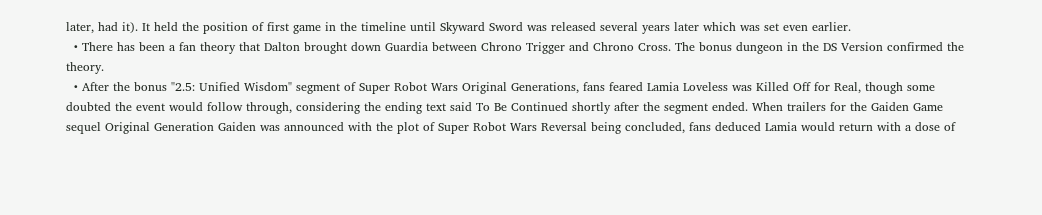later, had it). It held the position of first game in the timeline until Skyward Sword was released several years later which was set even earlier.
  • There has been a fan theory that Dalton brought down Guardia between Chrono Trigger and Chrono Cross. The bonus dungeon in the DS Version confirmed the theory.
  • After the bonus "2.5: Unified Wisdom" segment of Super Robot Wars Original Generations, fans feared Lamia Loveless was Killed Off for Real, though some doubted the event would follow through, considering the ending text said To Be Continued shortly after the segment ended. When trailers for the Gaiden Game sequel Original Generation Gaiden was announced with the plot of Super Robot Wars Reversal being concluded, fans deduced Lamia would return with a dose of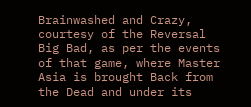Brainwashed and Crazy, courtesy of the Reversal Big Bad, as per the events of that game, where Master Asia is brought Back from the Dead and under its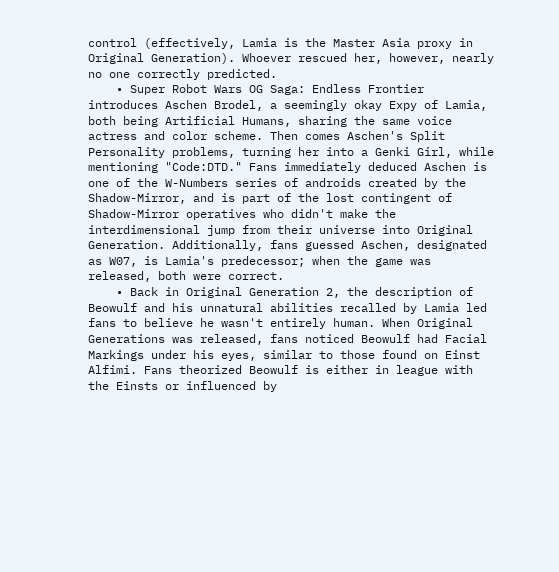control (effectively, Lamia is the Master Asia proxy in Original Generation). Whoever rescued her, however, nearly no one correctly predicted.
    • Super Robot Wars OG Saga: Endless Frontier introduces Aschen Brodel, a seemingly okay Expy of Lamia, both being Artificial Humans, sharing the same voice actress and color scheme. Then comes Aschen's Split Personality problems, turning her into a Genki Girl, while mentioning "Code:DTD." Fans immediately deduced Aschen is one of the W-Numbers series of androids created by the Shadow-Mirror, and is part of the lost contingent of Shadow-Mirror operatives who didn't make the interdimensional jump from their universe into Original Generation. Additionally, fans guessed Aschen, designated as W07, is Lamia's predecessor; when the game was released, both were correct.
    • Back in Original Generation 2, the description of Beowulf and his unnatural abilities recalled by Lamia led fans to believe he wasn't entirely human. When Original Generations was released, fans noticed Beowulf had Facial Markings under his eyes, similar to those found on Einst Alfimi. Fans theorized Beowulf is either in league with the Einsts or influenced by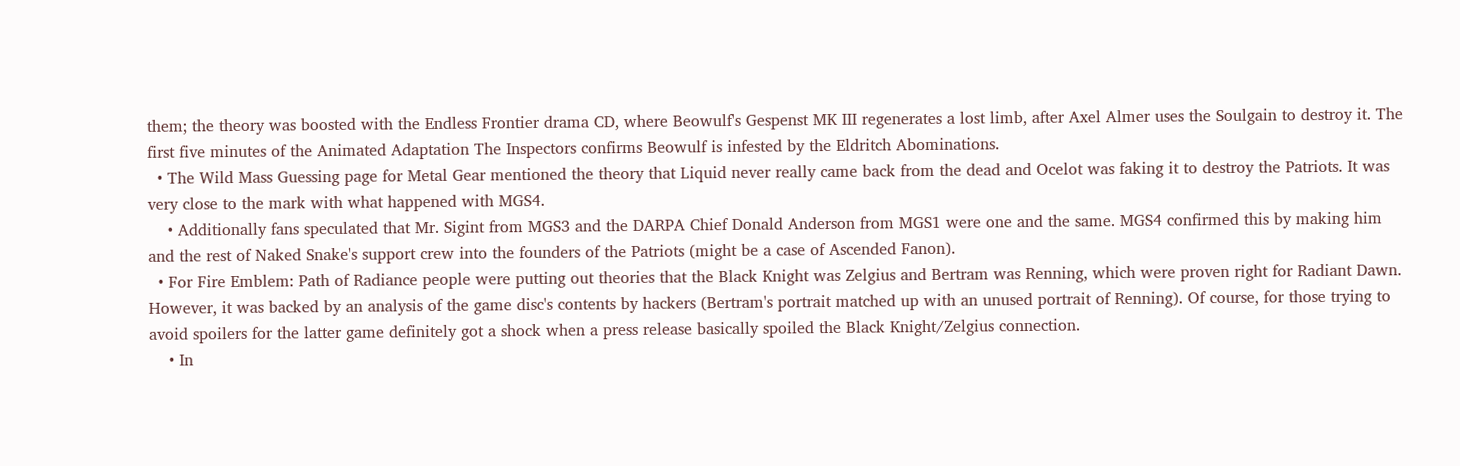them; the theory was boosted with the Endless Frontier drama CD, where Beowulf's Gespenst MK III regenerates a lost limb, after Axel Almer uses the Soulgain to destroy it. The first five minutes of the Animated Adaptation The Inspectors confirms Beowulf is infested by the Eldritch Abominations.
  • The Wild Mass Guessing page for Metal Gear mentioned the theory that Liquid never really came back from the dead and Ocelot was faking it to destroy the Patriots. It was very close to the mark with what happened with MGS4.
    • Additionally fans speculated that Mr. Sigint from MGS3 and the DARPA Chief Donald Anderson from MGS1 were one and the same. MGS4 confirmed this by making him and the rest of Naked Snake's support crew into the founders of the Patriots (might be a case of Ascended Fanon).
  • For Fire Emblem: Path of Radiance people were putting out theories that the Black Knight was Zelgius and Bertram was Renning, which were proven right for Radiant Dawn. However, it was backed by an analysis of the game disc's contents by hackers (Bertram's portrait matched up with an unused portrait of Renning). Of course, for those trying to avoid spoilers for the latter game definitely got a shock when a press release basically spoiled the Black Knight/Zelgius connection.
    • In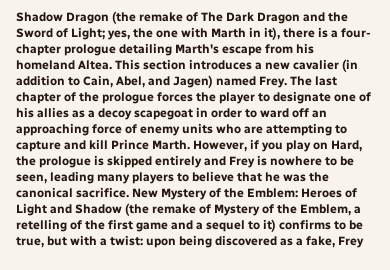Shadow Dragon (the remake of The Dark Dragon and the Sword of Light; yes, the one with Marth in it), there is a four-chapter prologue detailing Marth's escape from his homeland Altea. This section introduces a new cavalier (in addition to Cain, Abel, and Jagen) named Frey. The last chapter of the prologue forces the player to designate one of his allies as a decoy scapegoat in order to ward off an approaching force of enemy units who are attempting to capture and kill Prince Marth. However, if you play on Hard, the prologue is skipped entirely and Frey is nowhere to be seen, leading many players to believe that he was the canonical sacrifice. New Mystery of the Emblem: Heroes of Light and Shadow (the remake of Mystery of the Emblem, a retelling of the first game and a sequel to it) confirms to be true, but with a twist: upon being discovered as a fake, Frey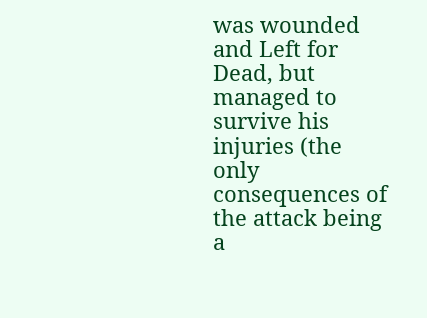was wounded and Left for Dead, but managed to survive his injuries (the only consequences of the attack being a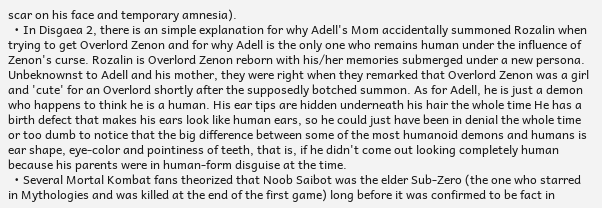scar on his face and temporary amnesia).
  • In Disgaea 2, there is an simple explanation for why Adell's Mom accidentally summoned Rozalin when trying to get Overlord Zenon and for why Adell is the only one who remains human under the influence of Zenon's curse. Rozalin is Overlord Zenon reborn with his/her memories submerged under a new persona. Unbeknownst to Adell and his mother, they were right when they remarked that Overlord Zenon was a girl and 'cute' for an Overlord shortly after the supposedly botched summon. As for Adell, he is just a demon who happens to think he is a human. His ear tips are hidden underneath his hair the whole time He has a birth defect that makes his ears look like human ears, so he could just have been in denial the whole time or too dumb to notice that the big difference between some of the most humanoid demons and humans is ear shape, eye-color and pointiness of teeth, that is, if he didn't come out looking completely human because his parents were in human-form disguise at the time.
  • Several Mortal Kombat fans theorized that Noob Saibot was the elder Sub-Zero (the one who starred in Mythologies and was killed at the end of the first game) long before it was confirmed to be fact in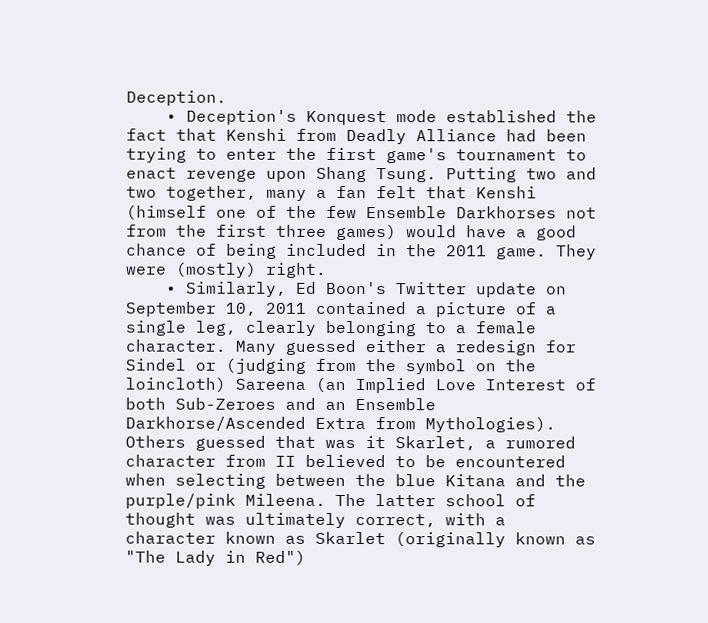Deception.
    • Deception's Konquest mode established the fact that Kenshi from Deadly Alliance had been trying to enter the first game's tournament to enact revenge upon Shang Tsung. Putting two and two together, many a fan felt that Kenshi (himself one of the few Ensemble Darkhorses not from the first three games) would have a good chance of being included in the 2011 game. They were (mostly) right.
    • Similarly, Ed Boon's Twitter update on September 10, 2011 contained a picture of a single leg, clearly belonging to a female character. Many guessed either a redesign for Sindel or (judging from the symbol on the loincloth) Sareena (an Implied Love Interest of both Sub-Zeroes and an Ensemble Darkhorse/Ascended Extra from Mythologies). Others guessed that was it Skarlet, a rumored character from II believed to be encountered when selecting between the blue Kitana and the purple/pink Mileena. The latter school of thought was ultimately correct, with a character known as Skarlet (originally known as "The Lady in Red")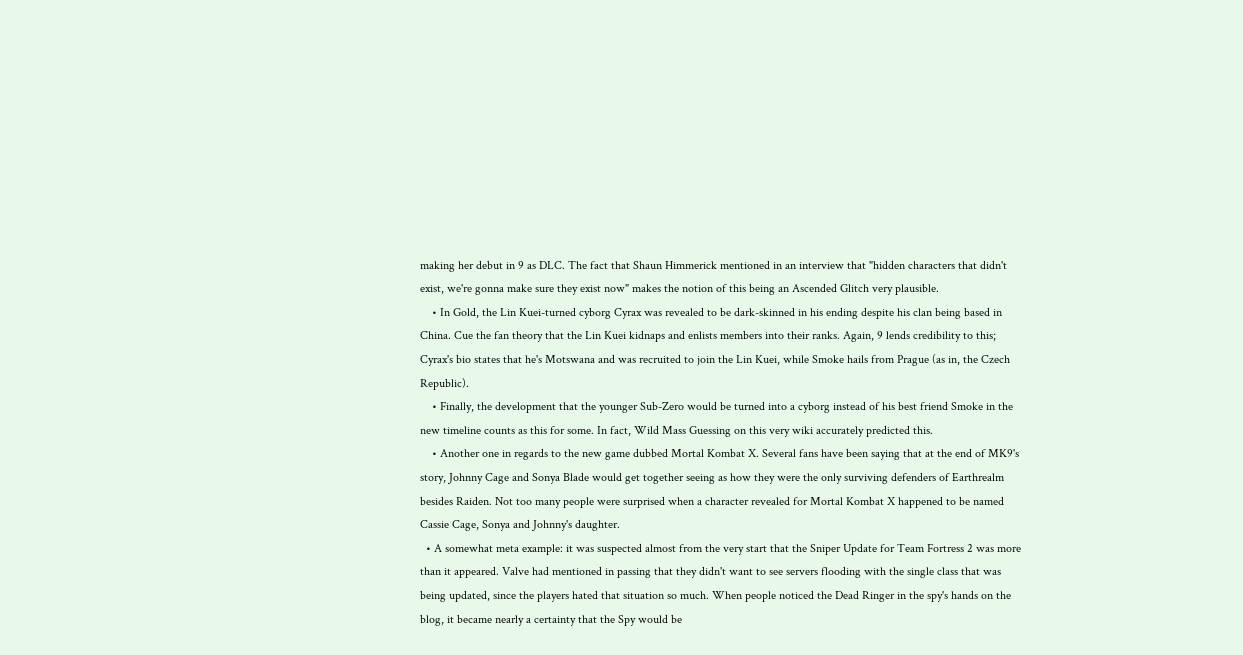making her debut in 9 as DLC. The fact that Shaun Himmerick mentioned in an interview that "hidden characters that didn't exist, we're gonna make sure they exist now" makes the notion of this being an Ascended Glitch very plausible.
    • In Gold, the Lin Kuei-turned cyborg Cyrax was revealed to be dark-skinned in his ending despite his clan being based in China. Cue the fan theory that the Lin Kuei kidnaps and enlists members into their ranks. Again, 9 lends credibility to this; Cyrax's bio states that he's Motswana and was recruited to join the Lin Kuei, while Smoke hails from Prague (as in, the Czech Republic).
    • Finally, the development that the younger Sub-Zero would be turned into a cyborg instead of his best friend Smoke in the new timeline counts as this for some. In fact, Wild Mass Guessing on this very wiki accurately predicted this.
    • Another one in regards to the new game dubbed Mortal Kombat X. Several fans have been saying that at the end of MK9's story, Johnny Cage and Sonya Blade would get together seeing as how they were the only surviving defenders of Earthrealm besides Raiden. Not too many people were surprised when a character revealed for Mortal Kombat X happened to be named Cassie Cage, Sonya and Johnny's daughter.
  • A somewhat meta example: it was suspected almost from the very start that the Sniper Update for Team Fortress 2 was more than it appeared. Valve had mentioned in passing that they didn't want to see servers flooding with the single class that was being updated, since the players hated that situation so much. When people noticed the Dead Ringer in the spy's hands on the blog, it became nearly a certainty that the Spy would be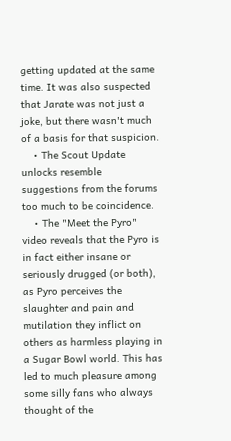getting updated at the same time. It was also suspected that Jarate was not just a joke, but there wasn't much of a basis for that suspicion.
    • The Scout Update unlocks resemble suggestions from the forums too much to be coincidence.
    • The "Meet the Pyro" video reveals that the Pyro is in fact either insane or seriously drugged (or both), as Pyro perceives the slaughter and pain and mutilation they inflict on others as harmless playing in a Sugar Bowl world. This has led to much pleasure among some silly fans who always thought of the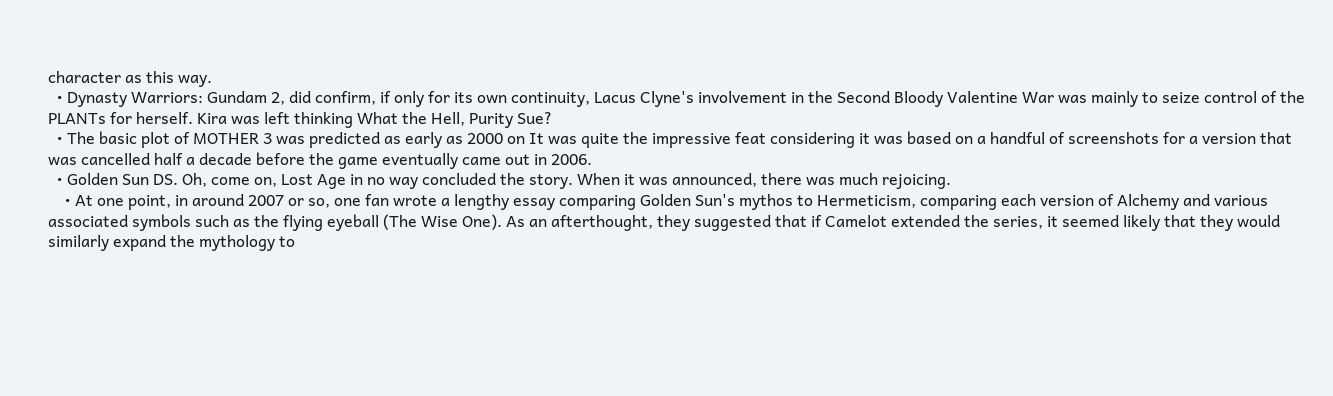character as this way.
  • Dynasty Warriors: Gundam 2, did confirm, if only for its own continuity, Lacus Clyne's involvement in the Second Bloody Valentine War was mainly to seize control of the PLANTs for herself. Kira was left thinking What the Hell, Purity Sue?
  • The basic plot of MOTHER 3 was predicted as early as 2000 on It was quite the impressive feat considering it was based on a handful of screenshots for a version that was cancelled half a decade before the game eventually came out in 2006.
  • Golden Sun DS. Oh, come on, Lost Age in no way concluded the story. When it was announced, there was much rejoicing.
    • At one point, in around 2007 or so, one fan wrote a lengthy essay comparing Golden Sun's mythos to Hermeticism, comparing each version of Alchemy and various associated symbols such as the flying eyeball (The Wise One). As an afterthought, they suggested that if Camelot extended the series, it seemed likely that they would similarly expand the mythology to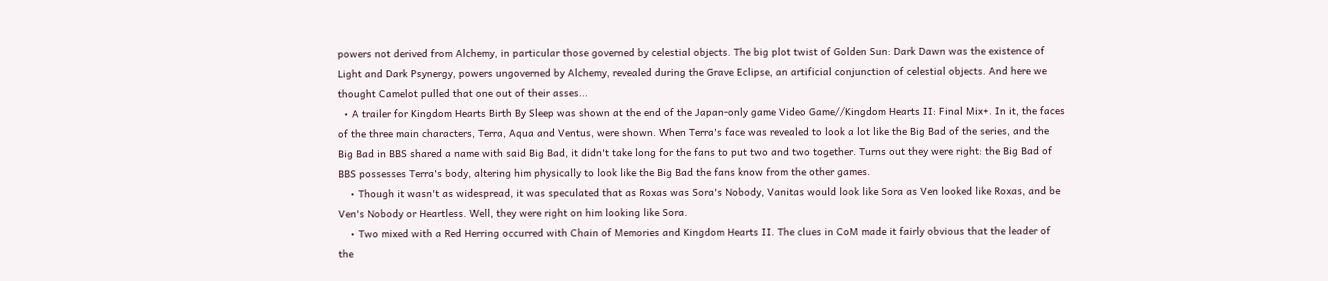powers not derived from Alchemy, in particular those governed by celestial objects. The big plot twist of Golden Sun: Dark Dawn was the existence of Light and Dark Psynergy, powers ungoverned by Alchemy, revealed during the Grave Eclipse, an artificial conjunction of celestial objects. And here we thought Camelot pulled that one out of their asses...
  • A trailer for Kingdom Hearts Birth By Sleep was shown at the end of the Japan-only game Video Game//Kingdom Hearts II: Final Mix+. In it, the faces of the three main characters, Terra, Aqua and Ventus, were shown. When Terra's face was revealed to look a lot like the Big Bad of the series, and the Big Bad in BBS shared a name with said Big Bad, it didn't take long for the fans to put two and two together. Turns out they were right: the Big Bad of BBS possesses Terra's body, altering him physically to look like the Big Bad the fans know from the other games.
    • Though it wasn't as widespread, it was speculated that as Roxas was Sora's Nobody, Vanitas would look like Sora as Ven looked like Roxas, and be Ven's Nobody or Heartless. Well, they were right on him looking like Sora.
    • Two mixed with a Red Herring occurred with Chain of Memories and Kingdom Hearts II. The clues in CoM made it fairly obvious that the leader of the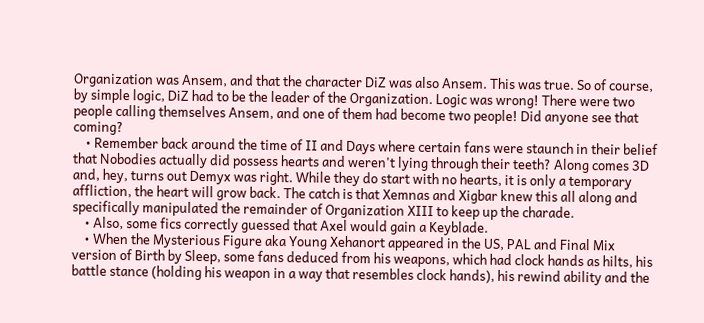Organization was Ansem, and that the character DiZ was also Ansem. This was true. So of course, by simple logic, DiZ had to be the leader of the Organization. Logic was wrong! There were two people calling themselves Ansem, and one of them had become two people! Did anyone see that coming?
    • Remember back around the time of II and Days where certain fans were staunch in their belief that Nobodies actually did possess hearts and weren't lying through their teeth? Along comes 3D and, hey, turns out Demyx was right. While they do start with no hearts, it is only a temporary affliction, the heart will grow back. The catch is that Xemnas and Xigbar knew this all along and specifically manipulated the remainder of Organization XIII to keep up the charade.
    • Also, some fics correctly guessed that Axel would gain a Keyblade.
    • When the Mysterious Figure aka Young Xehanort appeared in the US, PAL and Final Mix version of Birth by Sleep, some fans deduced from his weapons, which had clock hands as hilts, his battle stance (holding his weapon in a way that resembles clock hands), his rewind ability and the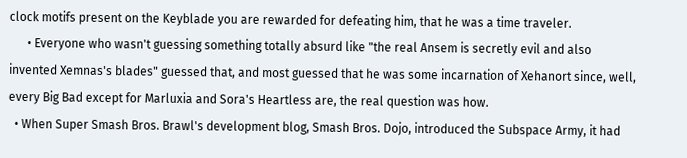clock motifs present on the Keyblade you are rewarded for defeating him, that he was a time traveler.
      • Everyone who wasn't guessing something totally absurd like "the real Ansem is secretly evil and also invented Xemnas's blades" guessed that, and most guessed that he was some incarnation of Xehanort since, well, every Big Bad except for Marluxia and Sora's Heartless are, the real question was how.
  • When Super Smash Bros. Brawl's development blog, Smash Bros. Dojo, introduced the Subspace Army, it had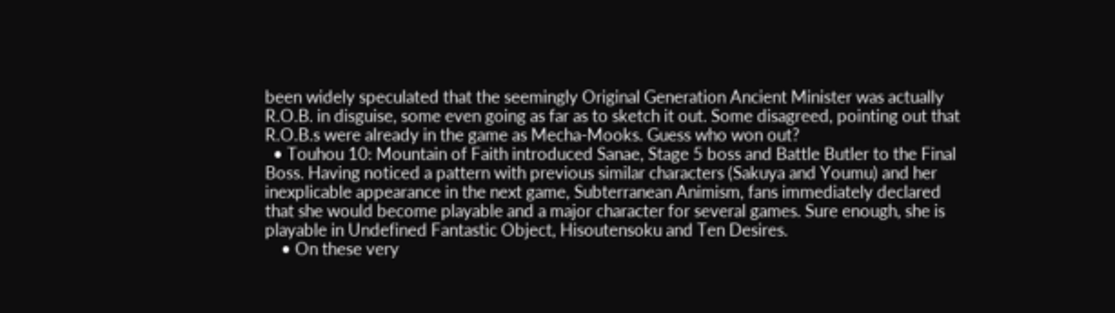been widely speculated that the seemingly Original Generation Ancient Minister was actually R.O.B. in disguise, some even going as far as to sketch it out. Some disagreed, pointing out that R.O.B.s were already in the game as Mecha-Mooks. Guess who won out?
  • Touhou 10: Mountain of Faith introduced Sanae, Stage 5 boss and Battle Butler to the Final Boss. Having noticed a pattern with previous similar characters (Sakuya and Youmu) and her inexplicable appearance in the next game, Subterranean Animism, fans immediately declared that she would become playable and a major character for several games. Sure enough, she is playable in Undefined Fantastic Object, Hisoutensoku and Ten Desires.
    • On these very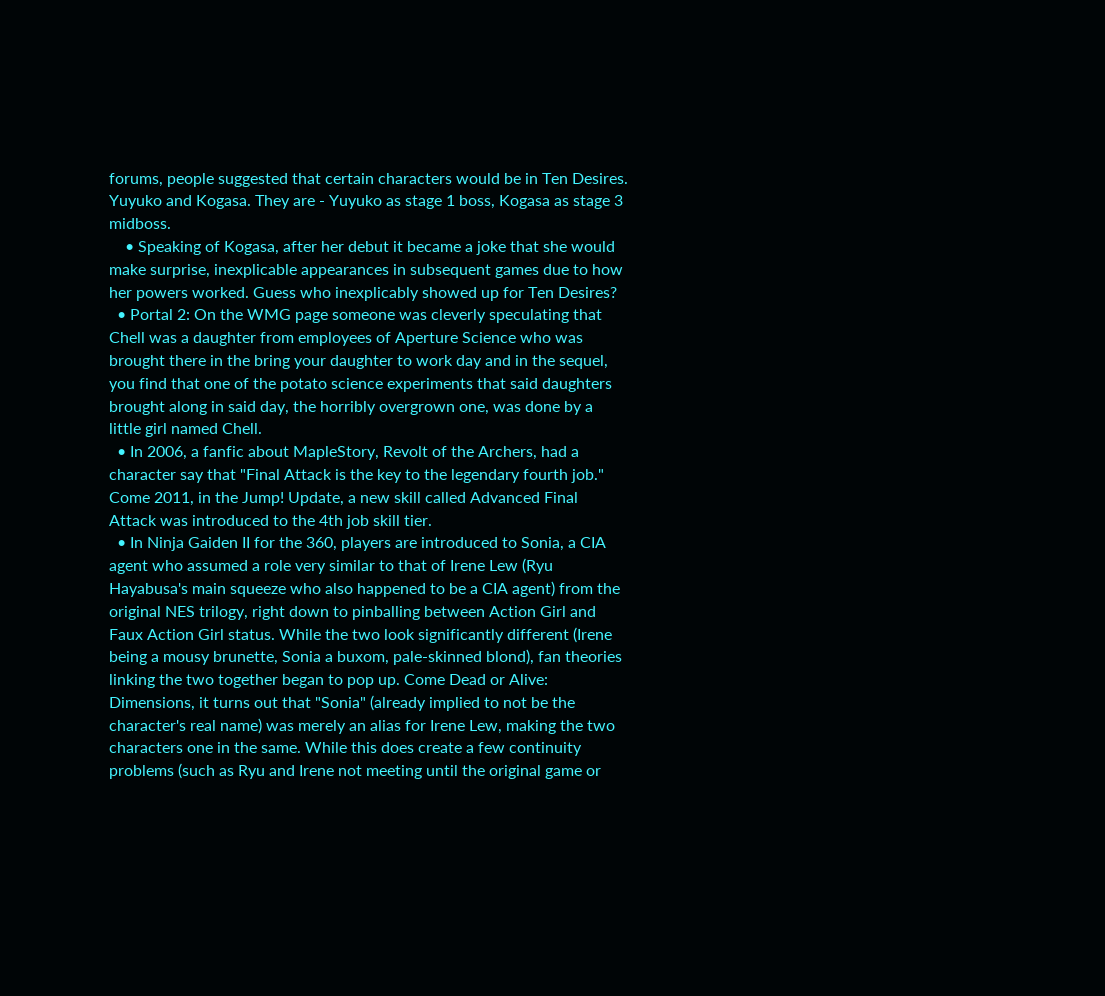forums, people suggested that certain characters would be in Ten Desires. Yuyuko and Kogasa. They are - Yuyuko as stage 1 boss, Kogasa as stage 3 midboss.
    • Speaking of Kogasa, after her debut it became a joke that she would make surprise, inexplicable appearances in subsequent games due to how her powers worked. Guess who inexplicably showed up for Ten Desires?
  • Portal 2: On the WMG page someone was cleverly speculating that Chell was a daughter from employees of Aperture Science who was brought there in the bring your daughter to work day and in the sequel, you find that one of the potato science experiments that said daughters brought along in said day, the horribly overgrown one, was done by a little girl named Chell.
  • In 2006, a fanfic about MapleStory, Revolt of the Archers, had a character say that "Final Attack is the key to the legendary fourth job." Come 2011, in the Jump! Update, a new skill called Advanced Final Attack was introduced to the 4th job skill tier.
  • In Ninja Gaiden II for the 360, players are introduced to Sonia, a CIA agent who assumed a role very similar to that of Irene Lew (Ryu Hayabusa's main squeeze who also happened to be a CIA agent) from the original NES trilogy, right down to pinballing between Action Girl and Faux Action Girl status. While the two look significantly different (Irene being a mousy brunette, Sonia a buxom, pale-skinned blond), fan theories linking the two together began to pop up. Come Dead or Alive: Dimensions, it turns out that "Sonia" (already implied to not be the character's real name) was merely an alias for Irene Lew, making the two characters one in the same. While this does create a few continuity problems (such as Ryu and Irene not meeting until the original game or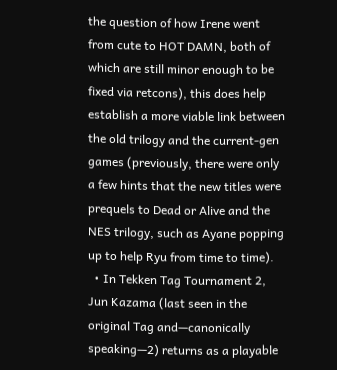the question of how Irene went from cute to HOT DAMN, both of which are still minor enough to be fixed via retcons), this does help establish a more viable link between the old trilogy and the current-gen games (previously, there were only a few hints that the new titles were prequels to Dead or Alive and the NES trilogy, such as Ayane popping up to help Ryu from time to time).
  • In Tekken Tag Tournament 2, Jun Kazama (last seen in the original Tag and—canonically speaking—2) returns as a playable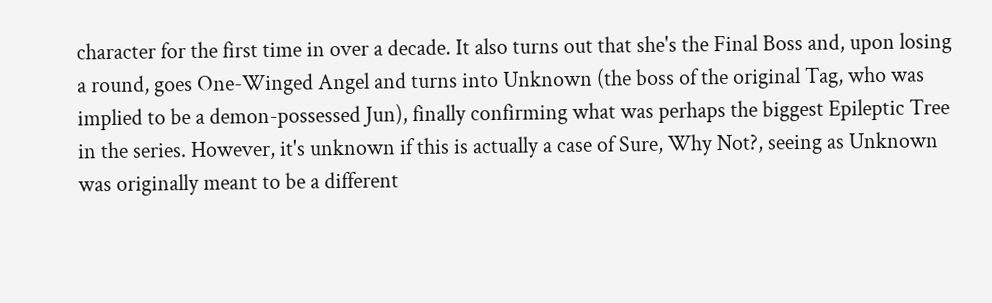character for the first time in over a decade. It also turns out that she's the Final Boss and, upon losing a round, goes One-Winged Angel and turns into Unknown (the boss of the original Tag, who was implied to be a demon-possessed Jun), finally confirming what was perhaps the biggest Epileptic Tree in the series. However, it's unknown if this is actually a case of Sure, Why Not?, seeing as Unknown was originally meant to be a different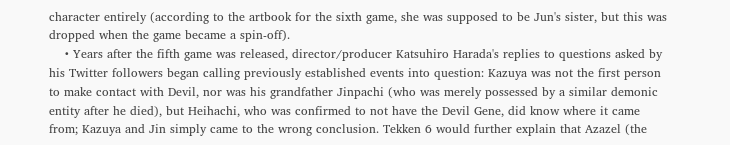character entirely (according to the artbook for the sixth game, she was supposed to be Jun's sister, but this was dropped when the game became a spin-off).
    • Years after the fifth game was released, director/producer Katsuhiro Harada's replies to questions asked by his Twitter followers began calling previously established events into question: Kazuya was not the first person to make contact with Devil, nor was his grandfather Jinpachi (who was merely possessed by a similar demonic entity after he died), but Heihachi, who was confirmed to not have the Devil Gene, did know where it came from; Kazuya and Jin simply came to the wrong conclusion. Tekken 6 would further explain that Azazel (the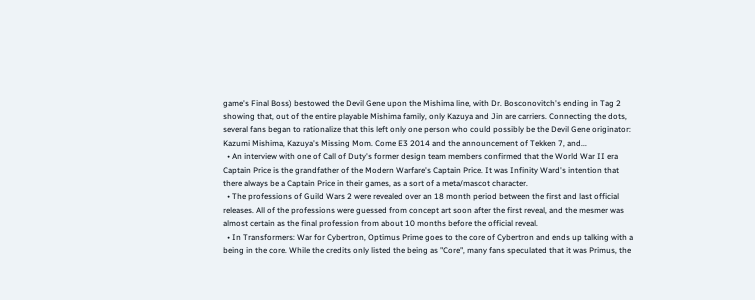game's Final Boss) bestowed the Devil Gene upon the Mishima line, with Dr. Bosconovitch's ending in Tag 2 showing that, out of the entire playable Mishima family, only Kazuya and Jin are carriers. Connecting the dots, several fans began to rationalize that this left only one person who could possibly be the Devil Gene originator: Kazumi Mishima, Kazuya's Missing Mom. Come E3 2014 and the announcement of Tekken 7, and...
  • An interview with one of Call of Duty's former design team members confirmed that the World War II era Captain Price is the grandfather of the Modern Warfare's Captain Price. It was Infinity Ward's intention that there always be a Captain Price in their games, as a sort of a meta/mascot character.
  • The professions of Guild Wars 2 were revealed over an 18 month period between the first and last official releases. All of the professions were guessed from concept art soon after the first reveal, and the mesmer was almost certain as the final profession from about 10 months before the official reveal.
  • In Transformers: War for Cybertron, Optimus Prime goes to the core of Cybertron and ends up talking with a being in the core. While the credits only listed the being as "Core", many fans speculated that it was Primus, the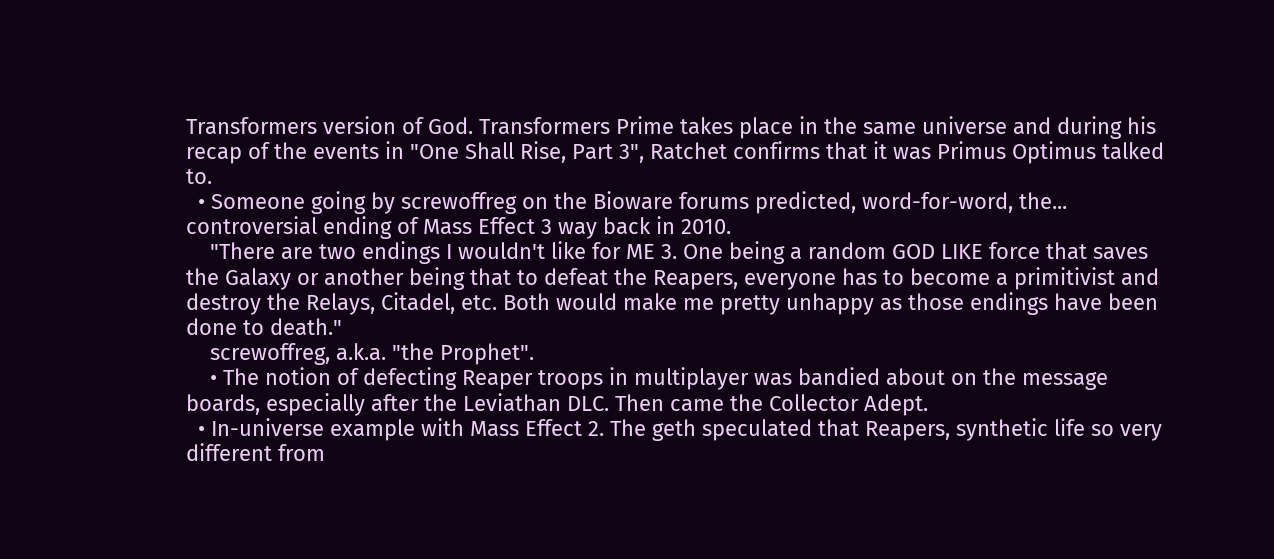Transformers version of God. Transformers Prime takes place in the same universe and during his recap of the events in "One Shall Rise, Part 3", Ratchet confirms that it was Primus Optimus talked to.
  • Someone going by screwoffreg on the Bioware forums predicted, word-for-word, the... controversial ending of Mass Effect 3 way back in 2010.
    "There are two endings I wouldn't like for ME 3. One being a random GOD LIKE force that saves the Galaxy or another being that to defeat the Reapers, everyone has to become a primitivist and destroy the Relays, Citadel, etc. Both would make me pretty unhappy as those endings have been done to death."
    screwoffreg, a.k.a. "the Prophet".
    • The notion of defecting Reaper troops in multiplayer was bandied about on the message boards, especially after the Leviathan DLC. Then came the Collector Adept.
  • In-universe example with Mass Effect 2. The geth speculated that Reapers, synthetic life so very different from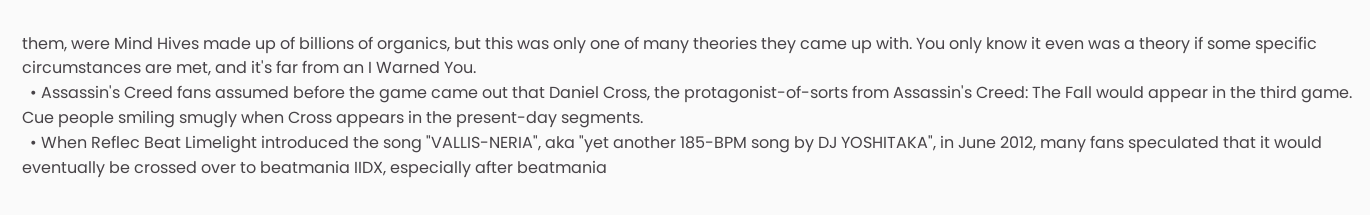them, were Mind Hives made up of billions of organics, but this was only one of many theories they came up with. You only know it even was a theory if some specific circumstances are met, and it's far from an I Warned You.
  • Assassin's Creed fans assumed before the game came out that Daniel Cross, the protagonist-of-sorts from Assassin's Creed: The Fall would appear in the third game. Cue people smiling smugly when Cross appears in the present-day segments.
  • When Reflec Beat Limelight introduced the song "VALLIS-NERIA", aka "yet another 185-BPM song by DJ YOSHITAKA", in June 2012, many fans speculated that it would eventually be crossed over to beatmania IIDX, especially after beatmania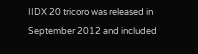IIDX 20 tricoro was released in September 2012 and included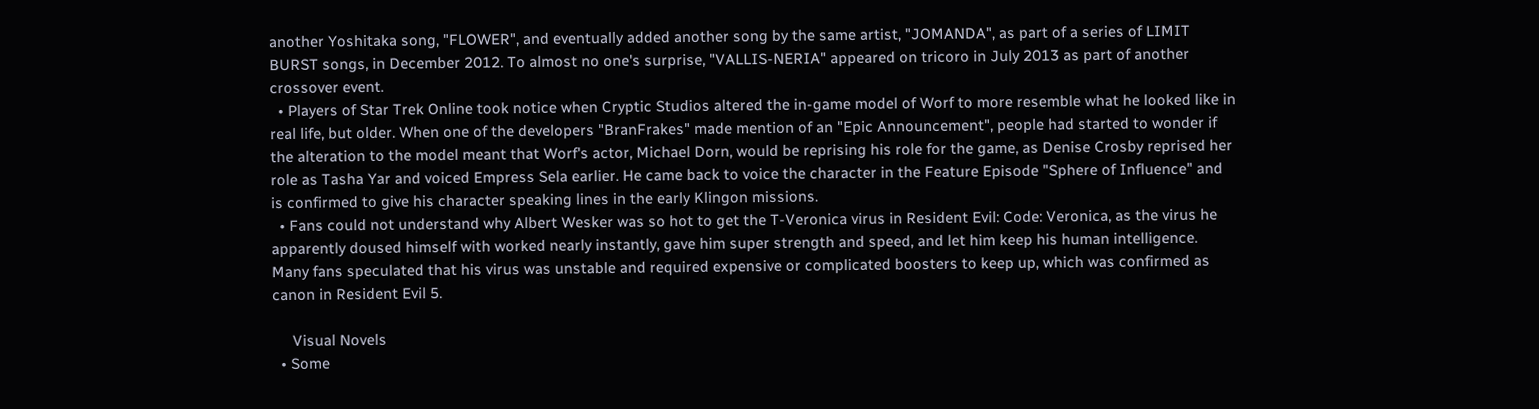another Yoshitaka song, "FLOWER", and eventually added another song by the same artist, "JOMANDA", as part of a series of LIMIT BURST songs, in December 2012. To almost no one's surprise, "VALLIS-NERIA" appeared on tricoro in July 2013 as part of another crossover event.
  • Players of Star Trek Online took notice when Cryptic Studios altered the in-game model of Worf to more resemble what he looked like in real life, but older. When one of the developers "BranFrakes" made mention of an "Epic Announcement", people had started to wonder if the alteration to the model meant that Worf's actor, Michael Dorn, would be reprising his role for the game, as Denise Crosby reprised her role as Tasha Yar and voiced Empress Sela earlier. He came back to voice the character in the Feature Episode "Sphere of Influence" and is confirmed to give his character speaking lines in the early Klingon missions.
  • Fans could not understand why Albert Wesker was so hot to get the T-Veronica virus in Resident Evil: Code: Veronica, as the virus he apparently doused himself with worked nearly instantly, gave him super strength and speed, and let him keep his human intelligence. Many fans speculated that his virus was unstable and required expensive or complicated boosters to keep up, which was confirmed as canon in Resident Evil 5.

     Visual Novels
  • Some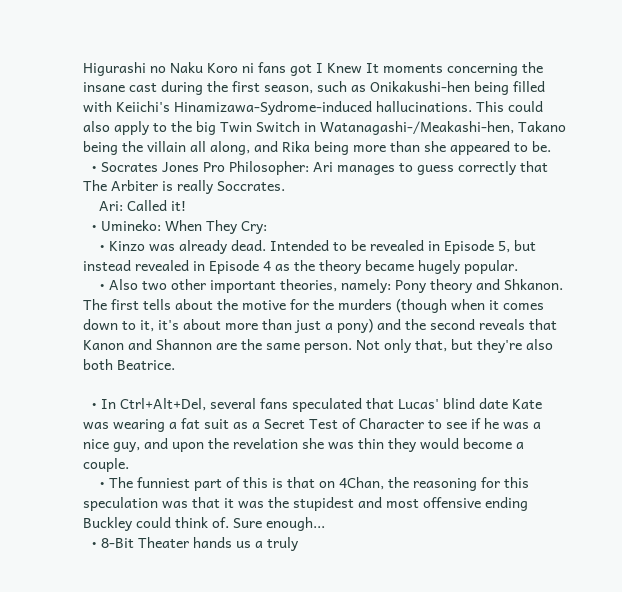Higurashi no Naku Koro ni fans got I Knew It moments concerning the insane cast during the first season, such as Onikakushi-hen being filled with Keiichi's Hinamizawa-Sydrome-induced hallucinations. This could also apply to the big Twin Switch in Watanagashi-/Meakashi-hen, Takano being the villain all along, and Rika being more than she appeared to be.
  • Socrates Jones Pro Philosopher: Ari manages to guess correctly that The Arbiter is really Soccrates.
    Ari: Called it!
  • Umineko: When They Cry:
    • Kinzo was already dead. Intended to be revealed in Episode 5, but instead revealed in Episode 4 as the theory became hugely popular.
    • Also two other important theories, namely: Pony theory and Shkanon. The first tells about the motive for the murders (though when it comes down to it, it's about more than just a pony) and the second reveals that Kanon and Shannon are the same person. Not only that, but they're also both Beatrice.

  • In Ctrl+Alt+Del, several fans speculated that Lucas' blind date Kate was wearing a fat suit as a Secret Test of Character to see if he was a nice guy, and upon the revelation she was thin they would become a couple.
    • The funniest part of this is that on 4Chan, the reasoning for this speculation was that it was the stupidest and most offensive ending Buckley could think of. Sure enough...
  • 8-Bit Theater hands us a truly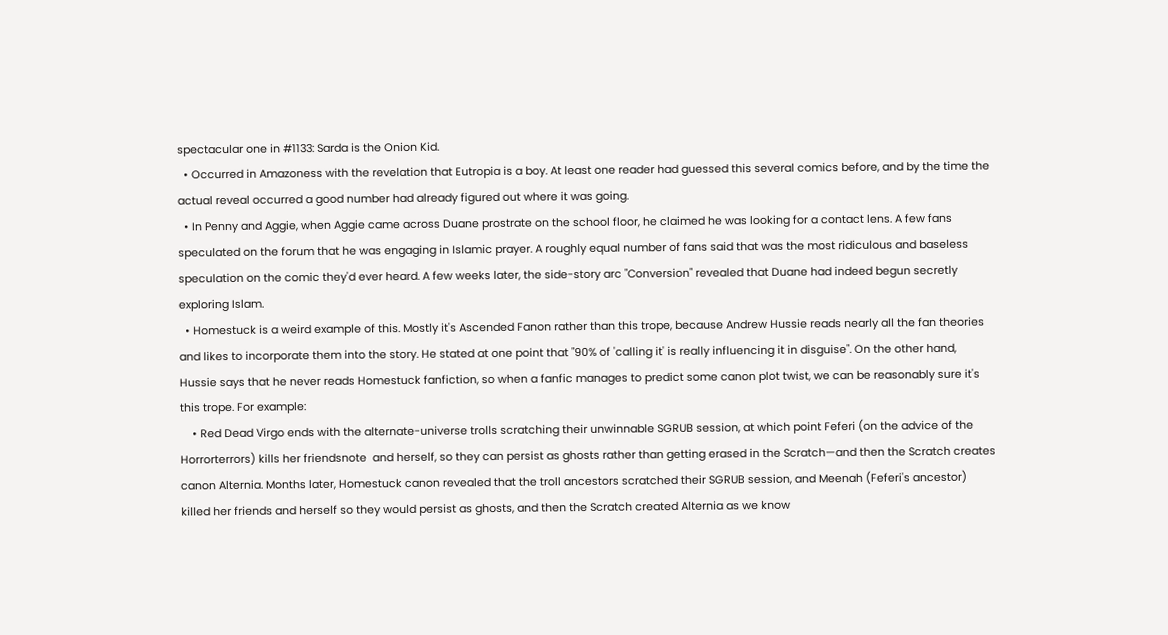spectacular one in #1133: Sarda is the Onion Kid.
  • Occurred in Amazoness with the revelation that Eutropia is a boy. At least one reader had guessed this several comics before, and by the time the actual reveal occurred a good number had already figured out where it was going.
  • In Penny and Aggie, when Aggie came across Duane prostrate on the school floor, he claimed he was looking for a contact lens. A few fans speculated on the forum that he was engaging in Islamic prayer. A roughly equal number of fans said that was the most ridiculous and baseless speculation on the comic they'd ever heard. A few weeks later, the side-story arc "Conversion" revealed that Duane had indeed begun secretly exploring Islam.
  • Homestuck is a weird example of this. Mostly it's Ascended Fanon rather than this trope, because Andrew Hussie reads nearly all the fan theories and likes to incorporate them into the story. He stated at one point that "90% of 'calling it' is really influencing it in disguise". On the other hand, Hussie says that he never reads Homestuck fanfiction, so when a fanfic manages to predict some canon plot twist, we can be reasonably sure it's this trope. For example:
    • Red Dead Virgo ends with the alternate-universe trolls scratching their unwinnable SGRUB session, at which point Feferi (on the advice of the Horrorterrors) kills her friendsnote  and herself, so they can persist as ghosts rather than getting erased in the Scratch—and then the Scratch creates canon Alternia. Months later, Homestuck canon revealed that the troll ancestors scratched their SGRUB session, and Meenah (Feferi's ancestor) killed her friends and herself so they would persist as ghosts, and then the Scratch created Alternia as we know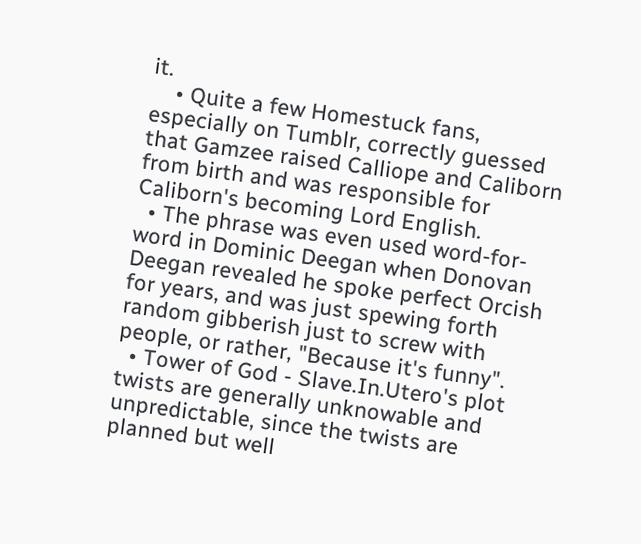it.
    • Quite a few Homestuck fans, especially on Tumblr, correctly guessed that Gamzee raised Calliope and Caliborn from birth and was responsible for Caliborn's becoming Lord English.
  • The phrase was even used word-for-word in Dominic Deegan when Donovan Deegan revealed he spoke perfect Orcish for years, and was just spewing forth random gibberish just to screw with people, or rather, "Because it's funny".
  • Tower of God - Slave.In.Utero's plot twists are generally unknowable and unpredictable, since the twists are planned but well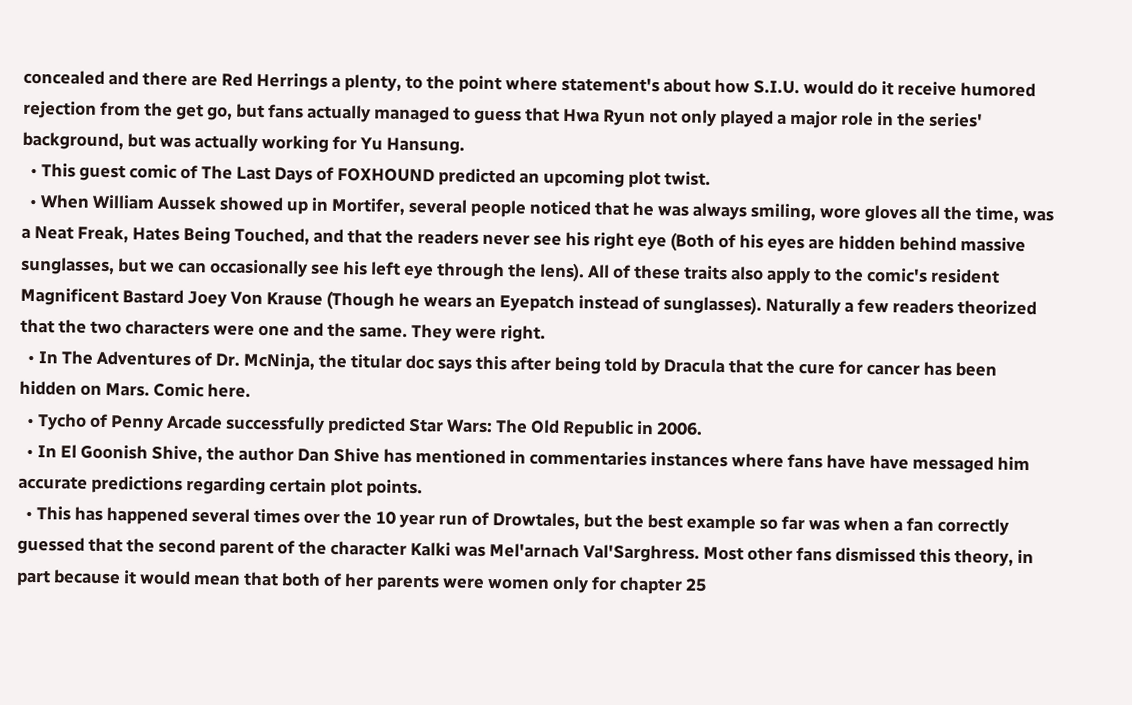concealed and there are Red Herrings a plenty, to the point where statement's about how S.I.U. would do it receive humored rejection from the get go, but fans actually managed to guess that Hwa Ryun not only played a major role in the series' background, but was actually working for Yu Hansung.
  • This guest comic of The Last Days of FOXHOUND predicted an upcoming plot twist.
  • When William Aussek showed up in Mortifer, several people noticed that he was always smiling, wore gloves all the time, was a Neat Freak, Hates Being Touched, and that the readers never see his right eye (Both of his eyes are hidden behind massive sunglasses, but we can occasionally see his left eye through the lens). All of these traits also apply to the comic's resident Magnificent Bastard Joey Von Krause (Though he wears an Eyepatch instead of sunglasses). Naturally a few readers theorized that the two characters were one and the same. They were right.
  • In The Adventures of Dr. McNinja, the titular doc says this after being told by Dracula that the cure for cancer has been hidden on Mars. Comic here.
  • Tycho of Penny Arcade successfully predicted Star Wars: The Old Republic in 2006.
  • In El Goonish Shive, the author Dan Shive has mentioned in commentaries instances where fans have have messaged him accurate predictions regarding certain plot points.
  • This has happened several times over the 10 year run of Drowtales, but the best example so far was when a fan correctly guessed that the second parent of the character Kalki was Mel'arnach Val'Sarghress. Most other fans dismissed this theory, in part because it would mean that both of her parents were women only for chapter 25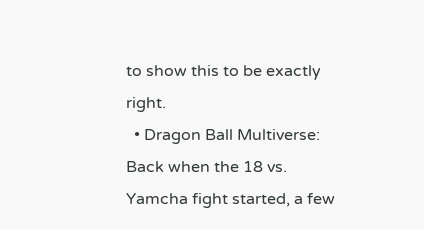to show this to be exactly right.
  • Dragon Ball Multiverse: Back when the 18 vs. Yamcha fight started, a few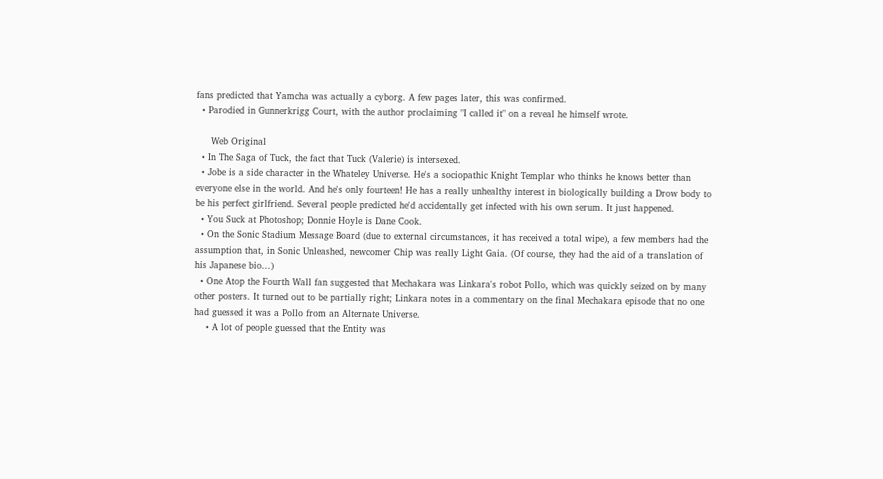fans predicted that Yamcha was actually a cyborg. A few pages later, this was confirmed.
  • Parodied in Gunnerkrigg Court, with the author proclaiming "I called it" on a reveal he himself wrote.

     Web Original
  • In The Saga of Tuck, the fact that Tuck (Valerie) is intersexed.
  • Jobe is a side character in the Whateley Universe. He's a sociopathic Knight Templar who thinks he knows better than everyone else in the world. And he's only fourteen! He has a really unhealthy interest in biologically building a Drow body to be his perfect girlfriend. Several people predicted he'd accidentally get infected with his own serum. It just happened.
  • You Suck at Photoshop; Donnie Hoyle is Dane Cook.
  • On the Sonic Stadium Message Board (due to external circumstances, it has received a total wipe), a few members had the assumption that, in Sonic Unleashed, newcomer Chip was really Light Gaia. (Of course, they had the aid of a translation of his Japanese bio...)
  • One Atop the Fourth Wall fan suggested that Mechakara was Linkara's robot Pollo, which was quickly seized on by many other posters. It turned out to be partially right; Linkara notes in a commentary on the final Mechakara episode that no one had guessed it was a Pollo from an Alternate Universe.
    • A lot of people guessed that the Entity was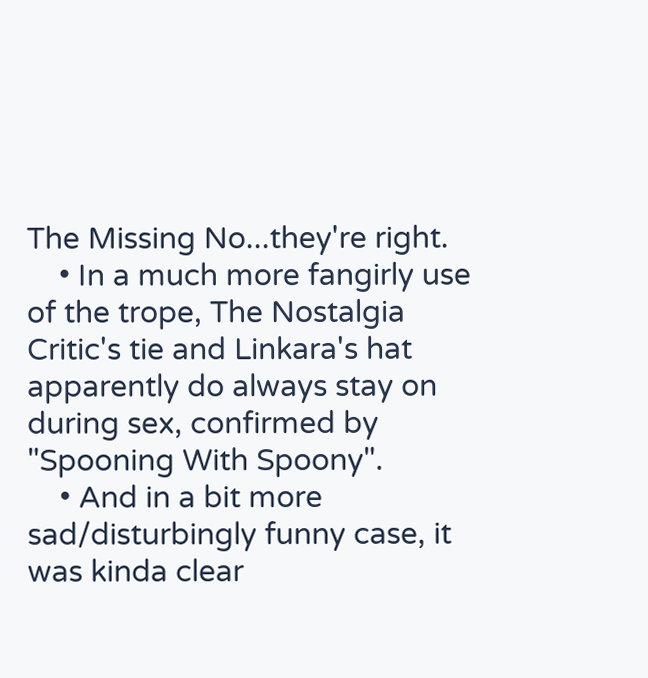The Missing No...they're right.
    • In a much more fangirly use of the trope, The Nostalgia Critic's tie and Linkara's hat apparently do always stay on during sex, confirmed by "Spooning With Spoony".
    • And in a bit more sad/disturbingly funny case, it was kinda clear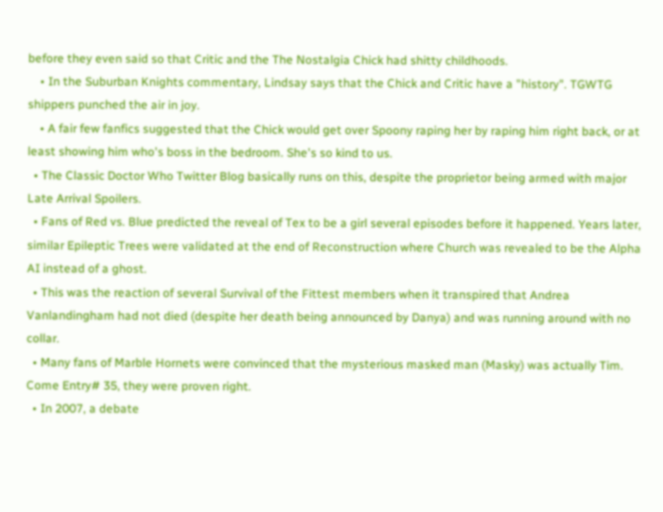before they even said so that Critic and the The Nostalgia Chick had shitty childhoods.
    • In the Suburban Knights commentary, Lindsay says that the Chick and Critic have a "history". TGWTG shippers punched the air in joy.
    • A fair few fanfics suggested that the Chick would get over Spoony raping her by raping him right back, or at least showing him who's boss in the bedroom. She's so kind to us.
  • The Classic Doctor Who Twitter Blog basically runs on this, despite the proprietor being armed with major Late Arrival Spoilers.
  • Fans of Red vs. Blue predicted the reveal of Tex to be a girl several episodes before it happened. Years later, similar Epileptic Trees were validated at the end of Reconstruction where Church was revealed to be the Alpha AI instead of a ghost.
  • This was the reaction of several Survival of the Fittest members when it transpired that Andrea Vanlandingham had not died (despite her death being announced by Danya) and was running around with no collar.
  • Many fans of Marble Hornets were convinced that the mysterious masked man (Masky) was actually Tim. Come Entry# 35, they were proven right.
  • In 2007, a debate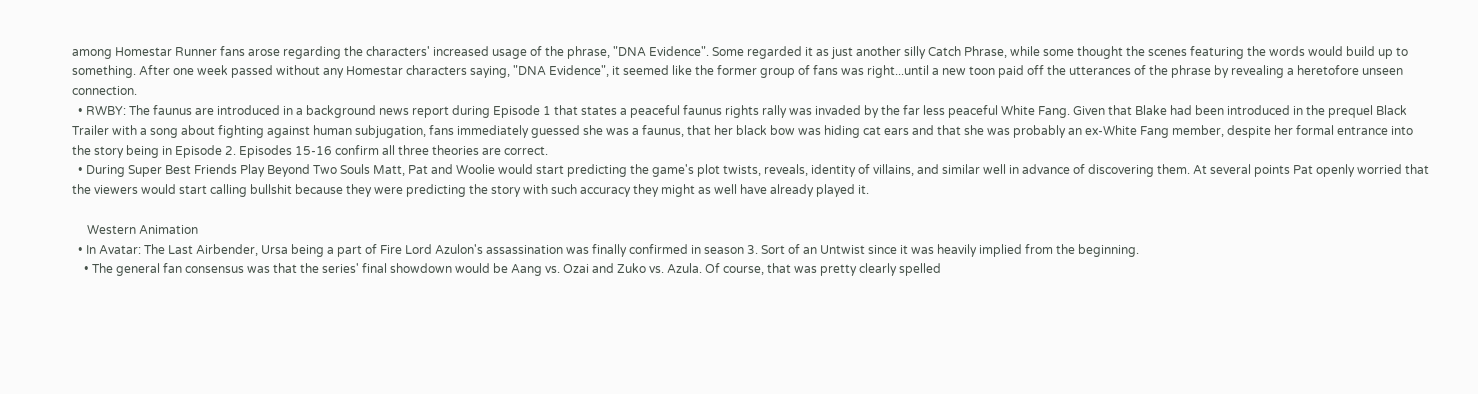among Homestar Runner fans arose regarding the characters' increased usage of the phrase, "DNA Evidence". Some regarded it as just another silly Catch Phrase, while some thought the scenes featuring the words would build up to something. After one week passed without any Homestar characters saying, "DNA Evidence", it seemed like the former group of fans was right...until a new toon paid off the utterances of the phrase by revealing a heretofore unseen connection.
  • RWBY: The faunus are introduced in a background news report during Episode 1 that states a peaceful faunus rights rally was invaded by the far less peaceful White Fang. Given that Blake had been introduced in the prequel Black Trailer with a song about fighting against human subjugation, fans immediately guessed she was a faunus, that her black bow was hiding cat ears and that she was probably an ex-White Fang member, despite her formal entrance into the story being in Episode 2. Episodes 15-16 confirm all three theories are correct.
  • During Super Best Friends Play Beyond Two Souls Matt, Pat and Woolie would start predicting the game's plot twists, reveals, identity of villains, and similar well in advance of discovering them. At several points Pat openly worried that the viewers would start calling bullshit because they were predicting the story with such accuracy they might as well have already played it.

     Western Animation
  • In Avatar: The Last Airbender, Ursa being a part of Fire Lord Azulon's assassination was finally confirmed in season 3. Sort of an Untwist since it was heavily implied from the beginning.
    • The general fan consensus was that the series' final showdown would be Aang vs. Ozai and Zuko vs. Azula. Of course, that was pretty clearly spelled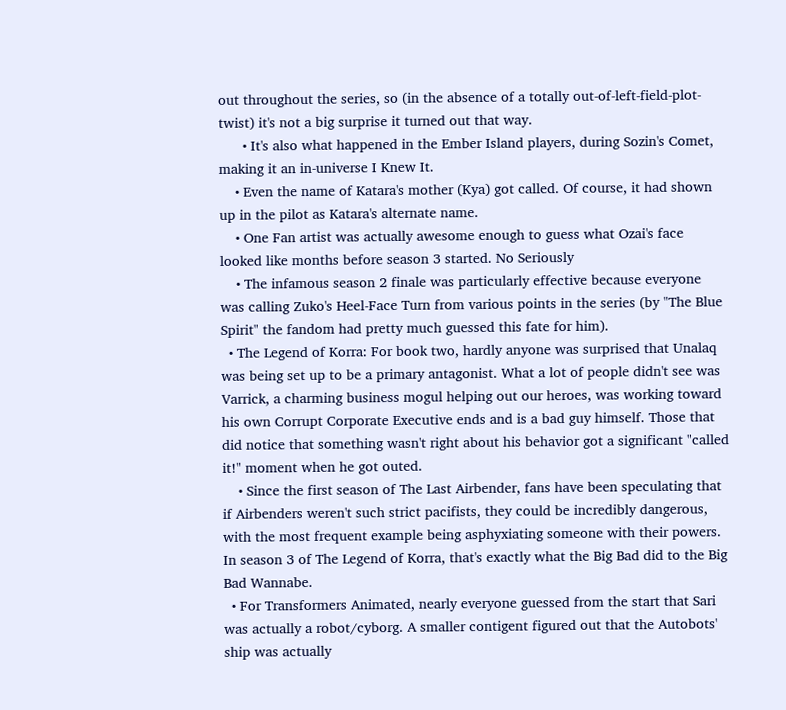out throughout the series, so (in the absence of a totally out-of-left-field-plot-twist) it's not a big surprise it turned out that way.
      • It's also what happened in the Ember Island players, during Sozin's Comet, making it an in-universe I Knew It.
    • Even the name of Katara's mother (Kya) got called. Of course, it had shown up in the pilot as Katara's alternate name.
    • One Fan artist was actually awesome enough to guess what Ozai's face looked like months before season 3 started. No Seriously
    • The infamous season 2 finale was particularly effective because everyone was calling Zuko's Heel-Face Turn from various points in the series (by "The Blue Spirit" the fandom had pretty much guessed this fate for him).
  • The Legend of Korra: For book two, hardly anyone was surprised that Unalaq was being set up to be a primary antagonist. What a lot of people didn't see was Varrick, a charming business mogul helping out our heroes, was working toward his own Corrupt Corporate Executive ends and is a bad guy himself. Those that did notice that something wasn't right about his behavior got a significant "called it!" moment when he got outed.
    • Since the first season of The Last Airbender, fans have been speculating that if Airbenders weren't such strict pacifists, they could be incredibly dangerous, with the most frequent example being asphyxiating someone with their powers. In season 3 of The Legend of Korra, that's exactly what the Big Bad did to the Big Bad Wannabe.
  • For Transformers Animated, nearly everyone guessed from the start that Sari was actually a robot/cyborg. A smaller contigent figured out that the Autobots' ship was actually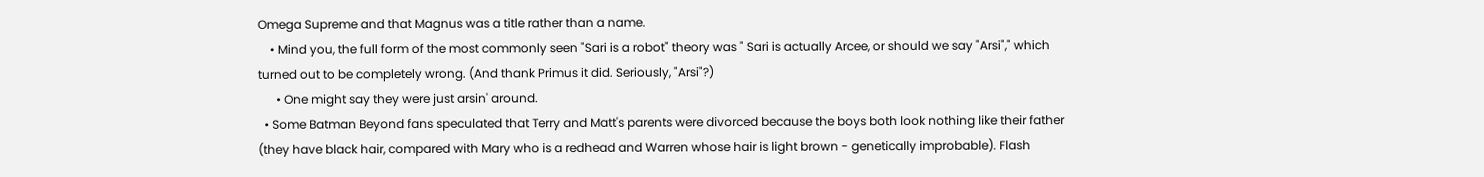Omega Supreme and that Magnus was a title rather than a name.
    • Mind you, the full form of the most commonly seen "Sari is a robot" theory was " Sari is actually Arcee, or should we say "Arsi"," which turned out to be completely wrong. (And thank Primus it did. Seriously, "Arsi"?)
      • One might say they were just arsin' around.
  • Some Batman Beyond fans speculated that Terry and Matt's parents were divorced because the boys both look nothing like their father (they have black hair, compared with Mary who is a redhead and Warren whose hair is light brown - genetically improbable). Flash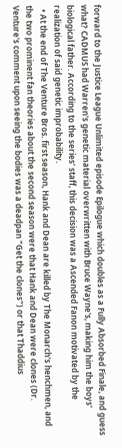forward to the Justice League Unlimited episode Epilogue which doubles as a Fully Absorbed Finale, and guess what? CADMUS had Warren's genetic material overwritten with Bruce Wayne's, making him the boys' biological father. According to the series' staff, this decision was a Ascended Fanon motivated by the realization of said genetic improbability.
  • At the end of The Venture Bros. first season, Hank and Dean are killed by The Monarch's henchmen, and the two prominent fan theories about the second season were that Hank and Dean were clones (Dr. Venture's comment upon seeing the bodies was a deadpan "Get the clones") or that Thaddius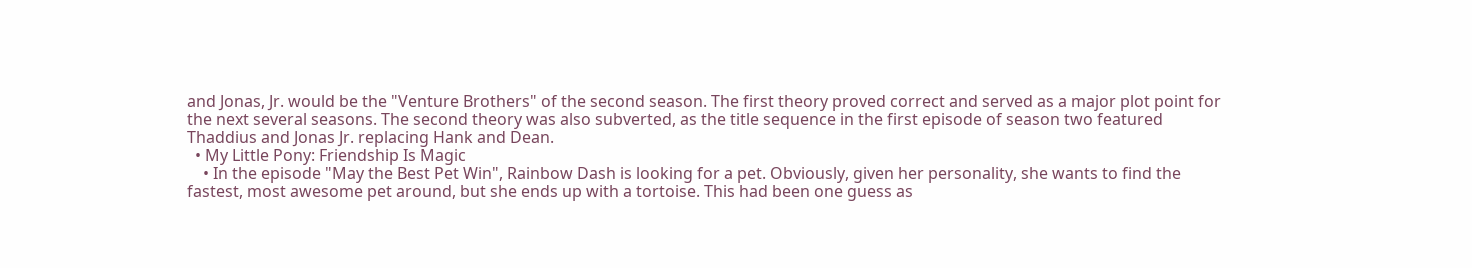and Jonas, Jr. would be the "Venture Brothers" of the second season. The first theory proved correct and served as a major plot point for the next several seasons. The second theory was also subverted, as the title sequence in the first episode of season two featured Thaddius and Jonas Jr. replacing Hank and Dean.
  • My Little Pony: Friendship Is Magic
    • In the episode "May the Best Pet Win", Rainbow Dash is looking for a pet. Obviously, given her personality, she wants to find the fastest, most awesome pet around, but she ends up with a tortoise. This had been one guess as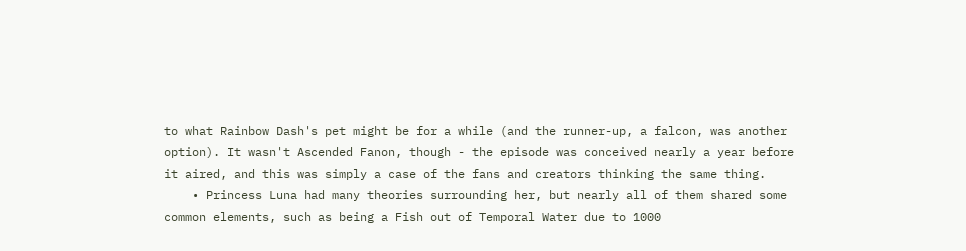to what Rainbow Dash's pet might be for a while (and the runner-up, a falcon, was another option). It wasn't Ascended Fanon, though - the episode was conceived nearly a year before it aired, and this was simply a case of the fans and creators thinking the same thing.
    • Princess Luna had many theories surrounding her, but nearly all of them shared some common elements, such as being a Fish out of Temporal Water due to 1000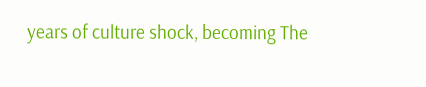years of culture shock, becoming The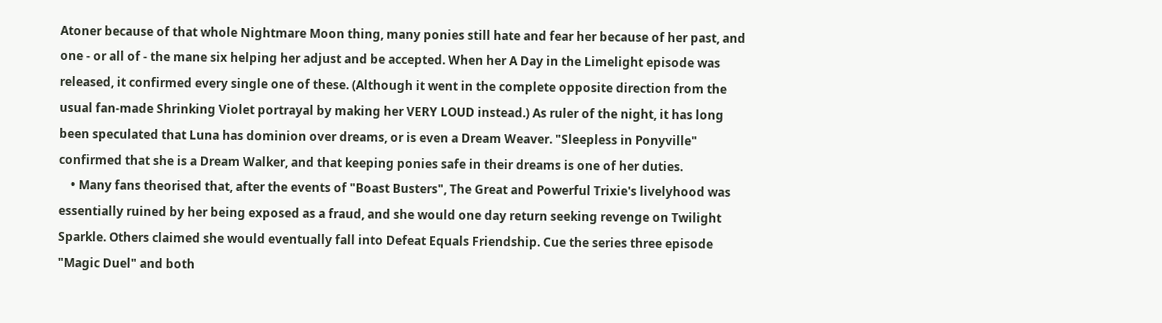Atoner because of that whole Nightmare Moon thing, many ponies still hate and fear her because of her past, and one - or all of - the mane six helping her adjust and be accepted. When her A Day in the Limelight episode was released, it confirmed every single one of these. (Although it went in the complete opposite direction from the usual fan-made Shrinking Violet portrayal by making her VERY LOUD instead.) As ruler of the night, it has long been speculated that Luna has dominion over dreams, or is even a Dream Weaver. "Sleepless in Ponyville" confirmed that she is a Dream Walker, and that keeping ponies safe in their dreams is one of her duties.
    • Many fans theorised that, after the events of "Boast Busters", The Great and Powerful Trixie's livelyhood was essentially ruined by her being exposed as a fraud, and she would one day return seeking revenge on Twilight Sparkle. Others claimed she would eventually fall into Defeat Equals Friendship. Cue the series three episode "Magic Duel" and both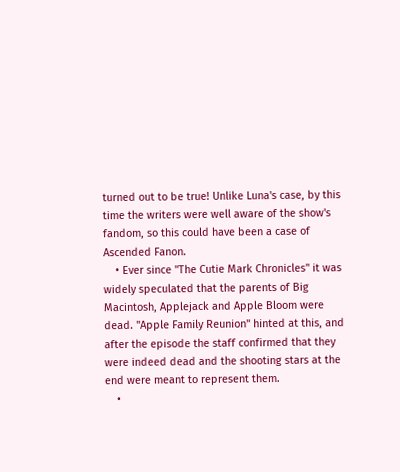turned out to be true! Unlike Luna's case, by this time the writers were well aware of the show's fandom, so this could have been a case of Ascended Fanon.
    • Ever since "The Cutie Mark Chronicles" it was widely speculated that the parents of Big Macintosh, Applejack and Apple Bloom were dead. "Apple Family Reunion" hinted at this, and after the episode the staff confirmed that they were indeed dead and the shooting stars at the end were meant to represent them.
    •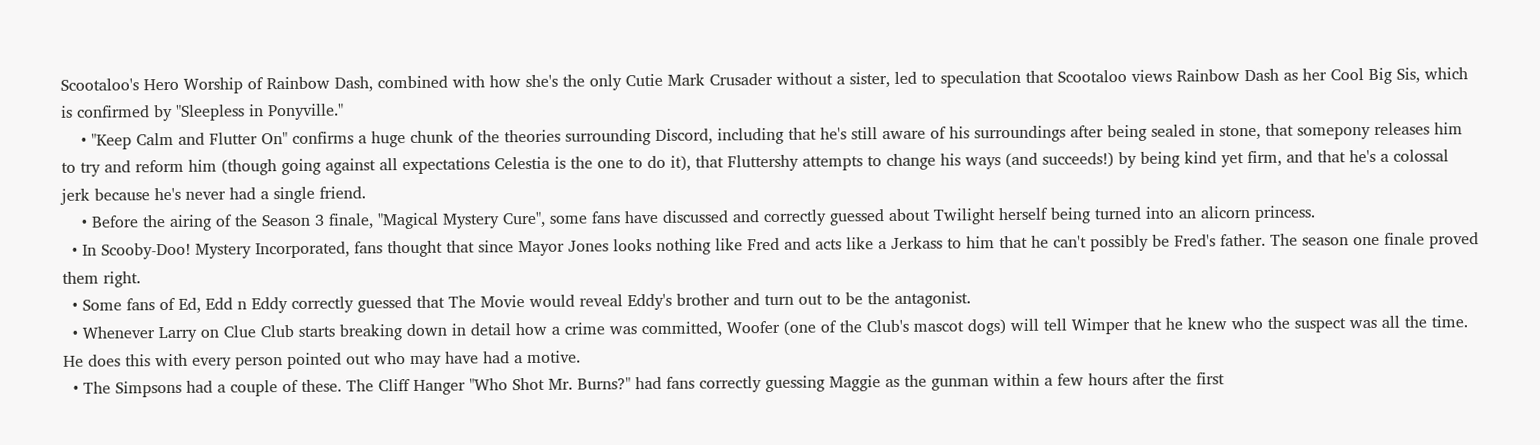Scootaloo's Hero Worship of Rainbow Dash, combined with how she's the only Cutie Mark Crusader without a sister, led to speculation that Scootaloo views Rainbow Dash as her Cool Big Sis, which is confirmed by "Sleepless in Ponyville."
    • "Keep Calm and Flutter On" confirms a huge chunk of the theories surrounding Discord, including that he's still aware of his surroundings after being sealed in stone, that somepony releases him to try and reform him (though going against all expectations Celestia is the one to do it), that Fluttershy attempts to change his ways (and succeeds!) by being kind yet firm, and that he's a colossal jerk because he's never had a single friend.
    • Before the airing of the Season 3 finale, "Magical Mystery Cure", some fans have discussed and correctly guessed about Twilight herself being turned into an alicorn princess.
  • In Scooby-Doo! Mystery Incorporated, fans thought that since Mayor Jones looks nothing like Fred and acts like a Jerkass to him that he can't possibly be Fred's father. The season one finale proved them right.
  • Some fans of Ed, Edd n Eddy correctly guessed that The Movie would reveal Eddy's brother and turn out to be the antagonist.
  • Whenever Larry on Clue Club starts breaking down in detail how a crime was committed, Woofer (one of the Club's mascot dogs) will tell Wimper that he knew who the suspect was all the time. He does this with every person pointed out who may have had a motive.
  • The Simpsons had a couple of these. The Cliff Hanger "Who Shot Mr. Burns?" had fans correctly guessing Maggie as the gunman within a few hours after the first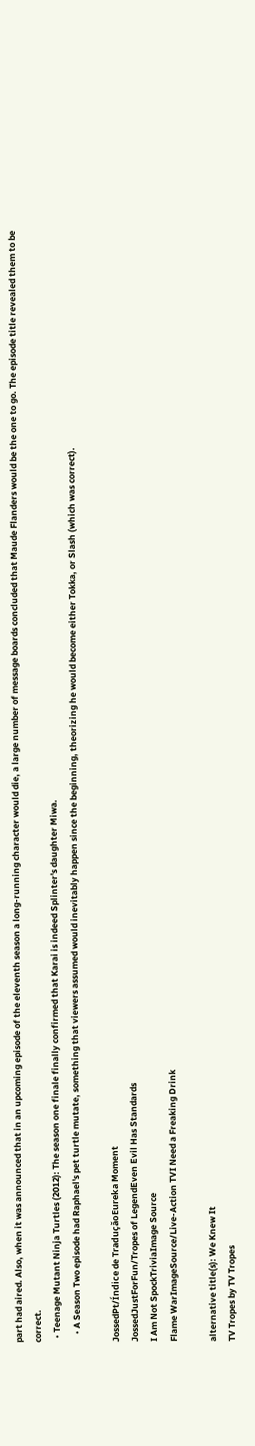part had aired. Also, when it was announced that in an upcoming episode of the eleventh season a long-running character would die, a large number of message boards concluded that Maude Flanders would be the one to go. The episode title revealed them to be correct.
  • Teenage Mutant Ninja Turtles (2012): The season one finale finally confirmed that Karai is indeed Splinter's daughter Miwa.
    • A Season Two episode had Raphael's pet turtle mutate, something that viewers assumed would inevitably happen since the beginning, theorizing he would become either Tokka, or Slash (which was correct).

JossedPt/Índice de TraduçăoEureka Moment
JossedJustForFun/Tropes of LegendEven Evil Has Standards
I Am Not SpockTriviaImage Source
Flame WarImageSource/Live-Action TVI Need a Freaking Drink

alternative title(s): We Knew It
TV Tropes by TV Tropes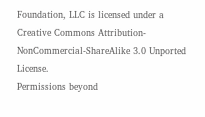Foundation, LLC is licensed under a Creative Commons Attribution-NonCommercial-ShareAlike 3.0 Unported License.
Permissions beyond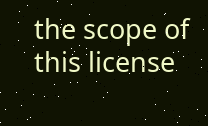the scope of this license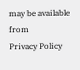may be available from
Privacy Policy